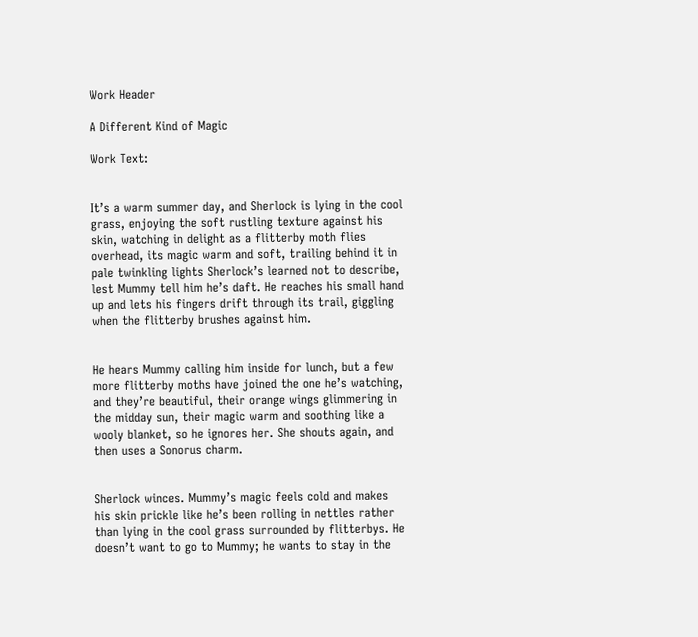Work Header

A Different Kind of Magic

Work Text:


It’s a warm summer day, and Sherlock is lying in the cool grass, enjoying the soft rustling texture against his skin, watching in delight as a flitterby moth flies overhead, its magic warm and soft, trailing behind it in pale twinkling lights Sherlock’s learned not to describe, lest Mummy tell him he’s daft. He reaches his small hand up and lets his fingers drift through its trail, giggling when the flitterby brushes against him.


He hears Mummy calling him inside for lunch, but a few more flitterby moths have joined the one he’s watching, and they’re beautiful, their orange wings glimmering in the midday sun, their magic warm and soothing like a wooly blanket, so he ignores her. She shouts again, and then uses a Sonorus charm.


Sherlock winces. Mummy’s magic feels cold and makes his skin prickle like he’s been rolling in nettles rather than lying in the cool grass surrounded by flitterbys. He doesn’t want to go to Mummy; he wants to stay in the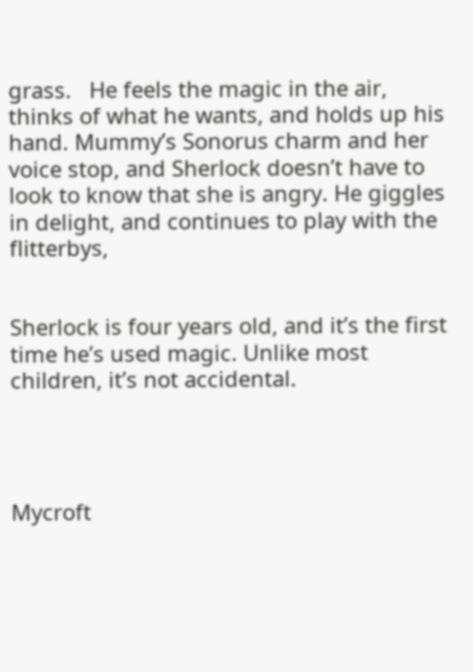grass.   He feels the magic in the air, thinks of what he wants, and holds up his hand. Mummy’s Sonorus charm and her voice stop, and Sherlock doesn’t have to look to know that she is angry. He giggles in delight, and continues to play with the flitterbys,


Sherlock is four years old, and it’s the first time he’s used magic. Unlike most children, it’s not accidental.




Mycroft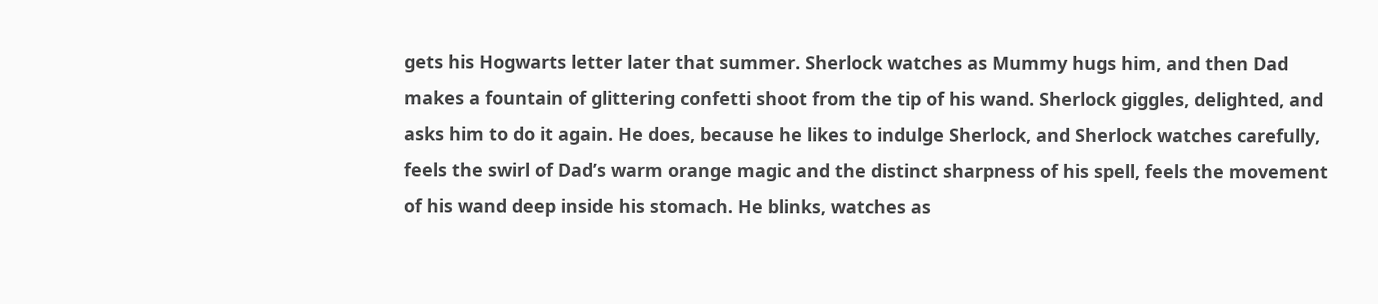gets his Hogwarts letter later that summer. Sherlock watches as Mummy hugs him, and then Dad makes a fountain of glittering confetti shoot from the tip of his wand. Sherlock giggles, delighted, and asks him to do it again. He does, because he likes to indulge Sherlock, and Sherlock watches carefully, feels the swirl of Dad’s warm orange magic and the distinct sharpness of his spell, feels the movement of his wand deep inside his stomach. He blinks, watches as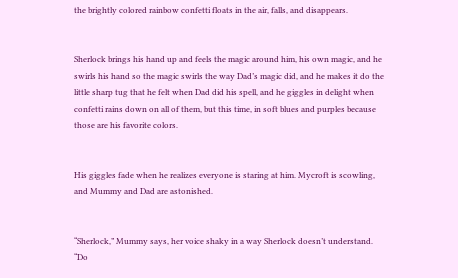the brightly colored rainbow confetti floats in the air, falls, and disappears.


Sherlock brings his hand up and feels the magic around him, his own magic, and he swirls his hand so the magic swirls the way Dad’s magic did, and he makes it do the little sharp tug that he felt when Dad did his spell, and he giggles in delight when confetti rains down on all of them, but this time, in soft blues and purples because those are his favorite colors.


His giggles fade when he realizes everyone is staring at him. Mycroft is scowling, and Mummy and Dad are astonished.


“Sherlock,” Mummy says, her voice shaky in a way Sherlock doesn’t understand. “Do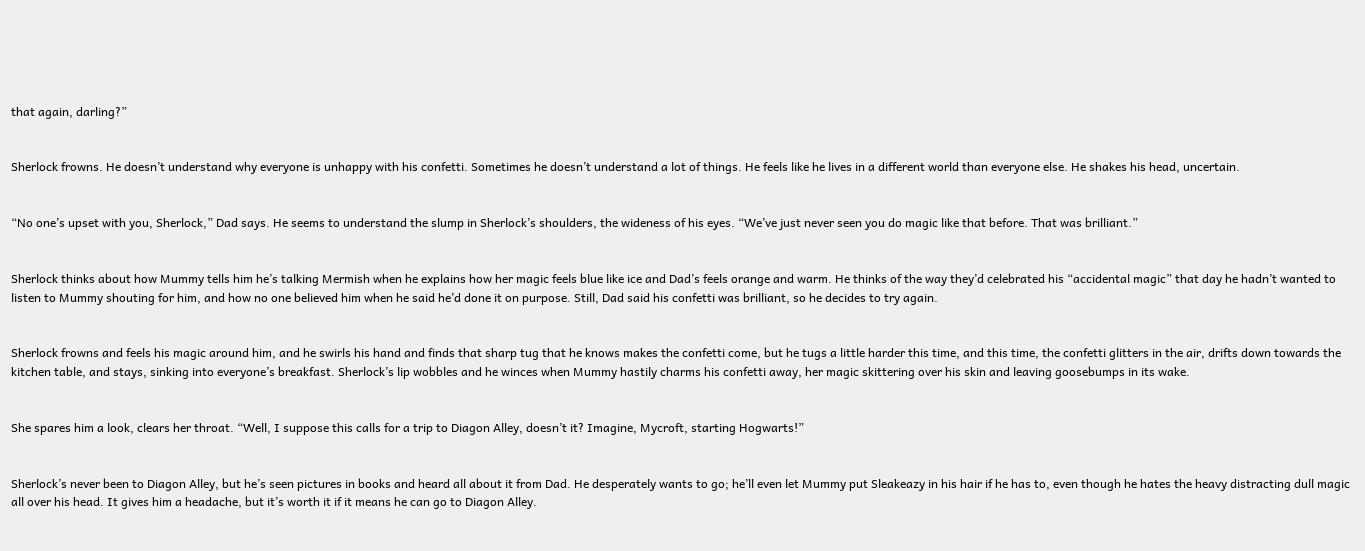that again, darling?”


Sherlock frowns. He doesn’t understand why everyone is unhappy with his confetti. Sometimes he doesn’t understand a lot of things. He feels like he lives in a different world than everyone else. He shakes his head, uncertain.


“No one’s upset with you, Sherlock,” Dad says. He seems to understand the slump in Sherlock’s shoulders, the wideness of his eyes. “We’ve just never seen you do magic like that before. That was brilliant.”


Sherlock thinks about how Mummy tells him he’s talking Mermish when he explains how her magic feels blue like ice and Dad’s feels orange and warm. He thinks of the way they’d celebrated his “accidental magic” that day he hadn’t wanted to listen to Mummy shouting for him, and how no one believed him when he said he’d done it on purpose. Still, Dad said his confetti was brilliant, so he decides to try again.


Sherlock frowns and feels his magic around him, and he swirls his hand and finds that sharp tug that he knows makes the confetti come, but he tugs a little harder this time, and this time, the confetti glitters in the air, drifts down towards the kitchen table, and stays, sinking into everyone’s breakfast. Sherlock’s lip wobbles and he winces when Mummy hastily charms his confetti away, her magic skittering over his skin and leaving goosebumps in its wake.


She spares him a look, clears her throat. “Well, I suppose this calls for a trip to Diagon Alley, doesn’t it? Imagine, Mycroft, starting Hogwarts!”


Sherlock’s never been to Diagon Alley, but he’s seen pictures in books and heard all about it from Dad. He desperately wants to go; he’ll even let Mummy put Sleakeazy in his hair if he has to, even though he hates the heavy distracting dull magic all over his head. It gives him a headache, but it’s worth it if it means he can go to Diagon Alley.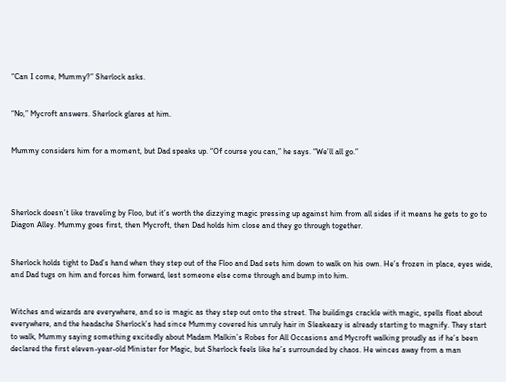“Can I come, Mummy?” Sherlock asks.


“No,” Mycroft answers. Sherlock glares at him.


Mummy considers him for a moment, but Dad speaks up. “Of course you can,” he says. “We’ll all go.”




Sherlock doesn’t like traveling by Floo, but it’s worth the dizzying magic pressing up against him from all sides if it means he gets to go to Diagon Alley. Mummy goes first, then Mycroft, then Dad holds him close and they go through together.


Sherlock holds tight to Dad’s hand when they step out of the Floo and Dad sets him down to walk on his own. He’s frozen in place, eyes wide, and Dad tugs on him and forces him forward, lest someone else come through and bump into him.


Witches and wizards are everywhere, and so is magic as they step out onto the street. The buildings crackle with magic, spells float about everywhere, and the headache Sherlock’s had since Mummy covered his unruly hair in Sleakeazy is already starting to magnify. They start to walk, Mummy saying something excitedly about Madam Malkin’s Robes for All Occasions and Mycroft walking proudly as if he’s been declared the first eleven-year-old Minister for Magic, but Sherlock feels like he’s surrounded by chaos. He winces away from a man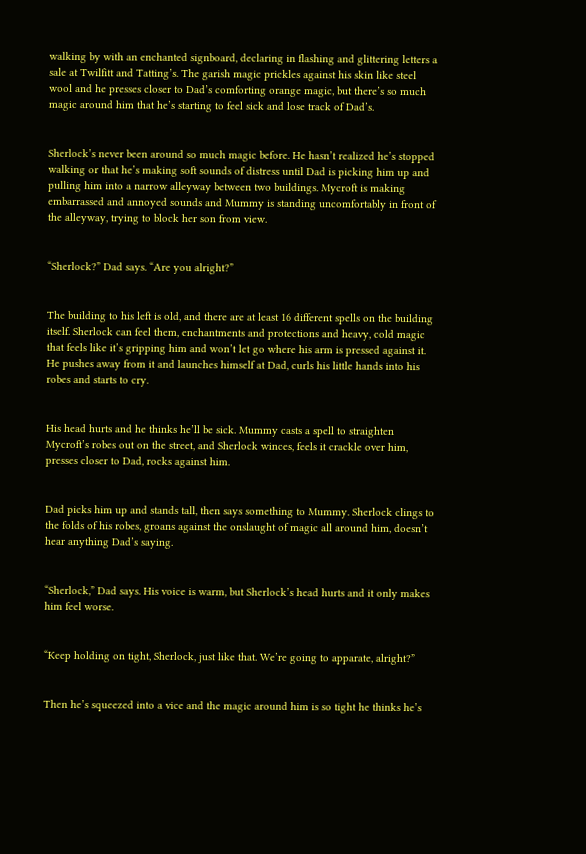walking by with an enchanted signboard, declaring in flashing and glittering letters a sale at Twilfitt and Tatting’s. The garish magic prickles against his skin like steel wool and he presses closer to Dad’s comforting orange magic, but there’s so much magic around him that he’s starting to feel sick and lose track of Dad’s.


Sherlock’s never been around so much magic before. He hasn’t realized he’s stopped walking or that he’s making soft sounds of distress until Dad is picking him up and pulling him into a narrow alleyway between two buildings. Mycroft is making embarrassed and annoyed sounds and Mummy is standing uncomfortably in front of the alleyway, trying to block her son from view.


“Sherlock?” Dad says. “Are you alright?”


The building to his left is old, and there are at least 16 different spells on the building itself. Sherlock can feel them, enchantments and protections and heavy, cold magic that feels like it’s gripping him and won’t let go where his arm is pressed against it. He pushes away from it and launches himself at Dad, curls his little hands into his robes and starts to cry.


His head hurts and he thinks he’ll be sick. Mummy casts a spell to straighten Mycroft’s robes out on the street, and Sherlock winces, feels it crackle over him, presses closer to Dad, rocks against him.


Dad picks him up and stands tall, then says something to Mummy. Sherlock clings to the folds of his robes, groans against the onslaught of magic all around him, doesn’t hear anything Dad’s saying.


“Sherlock,” Dad says. His voice is warm, but Sherlock’s head hurts and it only makes him feel worse.


“Keep holding on tight, Sherlock, just like that. We’re going to apparate, alright?”


Then he’s squeezed into a vice and the magic around him is so tight he thinks he’s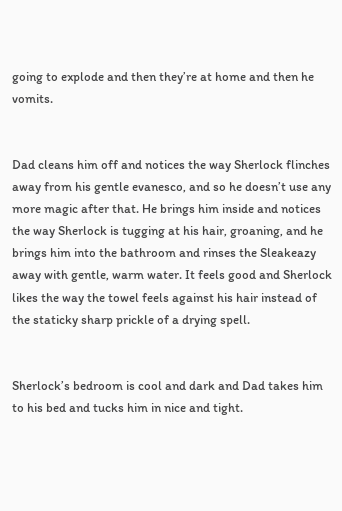going to explode and then they’re at home and then he vomits.


Dad cleans him off and notices the way Sherlock flinches away from his gentle evanesco, and so he doesn’t use any more magic after that. He brings him inside and notices the way Sherlock is tugging at his hair, groaning, and he brings him into the bathroom and rinses the Sleakeazy away with gentle, warm water. It feels good and Sherlock likes the way the towel feels against his hair instead of the staticky sharp prickle of a drying spell.


Sherlock’s bedroom is cool and dark and Dad takes him to his bed and tucks him in nice and tight.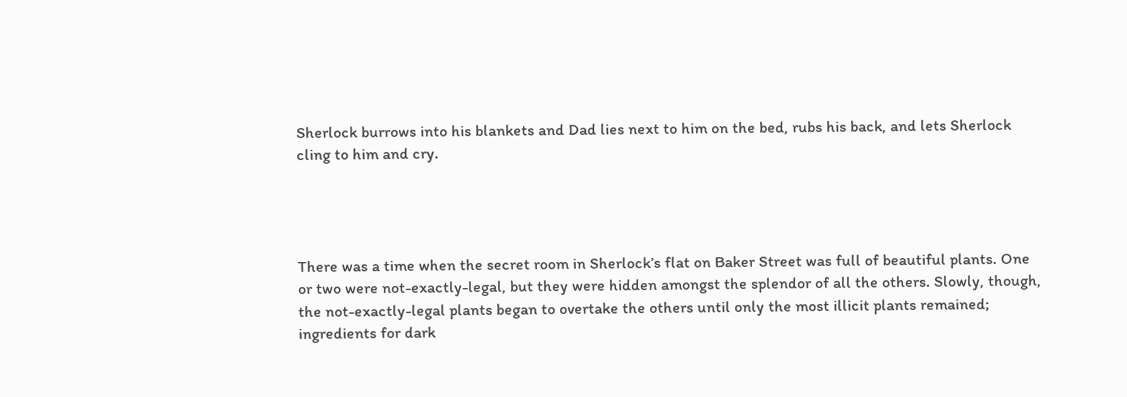Sherlock burrows into his blankets and Dad lies next to him on the bed, rubs his back, and lets Sherlock cling to him and cry.




There was a time when the secret room in Sherlock’s flat on Baker Street was full of beautiful plants. One or two were not-exactly-legal, but they were hidden amongst the splendor of all the others. Slowly, though, the not-exactly-legal plants began to overtake the others until only the most illicit plants remained; ingredients for dark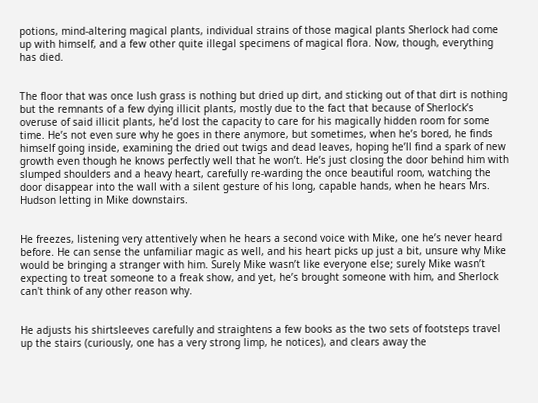potions, mind-altering magical plants, individual strains of those magical plants Sherlock had come up with himself, and a few other quite illegal specimens of magical flora. Now, though, everything has died.


The floor that was once lush grass is nothing but dried up dirt, and sticking out of that dirt is nothing but the remnants of a few dying illicit plants, mostly due to the fact that because of Sherlock’s overuse of said illicit plants, he’d lost the capacity to care for his magically hidden room for some time. He’s not even sure why he goes in there anymore, but sometimes, when he’s bored, he finds himself going inside, examining the dried out twigs and dead leaves, hoping he’ll find a spark of new growth even though he knows perfectly well that he won’t. He’s just closing the door behind him with slumped shoulders and a heavy heart, carefully re-warding the once beautiful room, watching the door disappear into the wall with a silent gesture of his long, capable hands, when he hears Mrs. Hudson letting in Mike downstairs.


He freezes, listening very attentively when he hears a second voice with Mike, one he’s never heard before. He can sense the unfamiliar magic as well, and his heart picks up just a bit, unsure why Mike would be bringing a stranger with him. Surely Mike wasn’t like everyone else; surely Mike wasn’t expecting to treat someone to a freak show, and yet, he’s brought someone with him, and Sherlock can't think of any other reason why.


He adjusts his shirtsleeves carefully and straightens a few books as the two sets of footsteps travel up the stairs (curiously, one has a very strong limp, he notices), and clears away the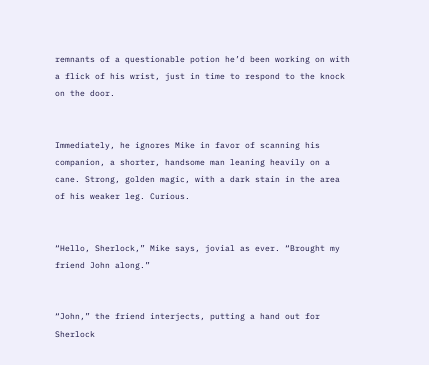remnants of a questionable potion he’d been working on with a flick of his wrist, just in time to respond to the knock on the door.


Immediately, he ignores Mike in favor of scanning his companion, a shorter, handsome man leaning heavily on a cane. Strong, golden magic, with a dark stain in the area of his weaker leg. Curious.


“Hello, Sherlock,” Mike says, jovial as ever. “Brought my friend John along.”


“John,” the friend interjects, putting a hand out for Sherlock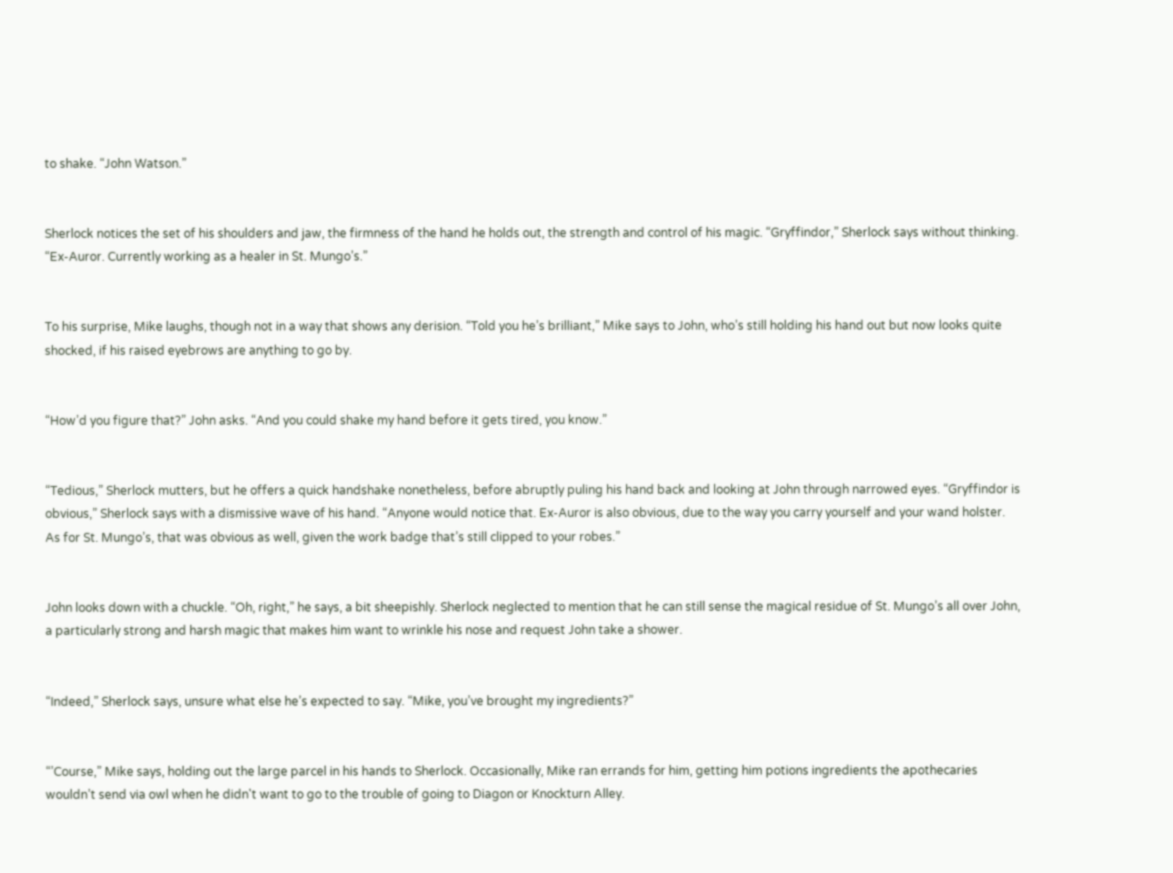to shake. “John Watson.”


Sherlock notices the set of his shoulders and jaw, the firmness of the hand he holds out, the strength and control of his magic. “Gryffindor,” Sherlock says without thinking. “Ex-Auror. Currently working as a healer in St. Mungo’s.”


To his surprise, Mike laughs, though not in a way that shows any derision. “Told you he’s brilliant,” Mike says to John, who’s still holding his hand out but now looks quite shocked, if his raised eyebrows are anything to go by.


“How’d you figure that?” John asks. “And you could shake my hand before it gets tired, you know.”


“Tedious,” Sherlock mutters, but he offers a quick handshake nonetheless, before abruptly puling his hand back and looking at John through narrowed eyes. “Gryffindor is obvious,” Sherlock says with a dismissive wave of his hand. “Anyone would notice that. Ex-Auror is also obvious, due to the way you carry yourself and your wand holster. As for St. Mungo’s, that was obvious as well, given the work badge that’s still clipped to your robes.”


John looks down with a chuckle. “Oh, right,” he says, a bit sheepishly. Sherlock neglected to mention that he can still sense the magical residue of St. Mungo’s all over John, a particularly strong and harsh magic that makes him want to wrinkle his nose and request John take a shower.


“Indeed,” Sherlock says, unsure what else he’s expected to say. “Mike, you’ve brought my ingredients?”


“’Course,” Mike says, holding out the large parcel in his hands to Sherlock. Occasionally, Mike ran errands for him, getting him potions ingredients the apothecaries wouldn’t send via owl when he didn't want to go to the trouble of going to Diagon or Knockturn Alley.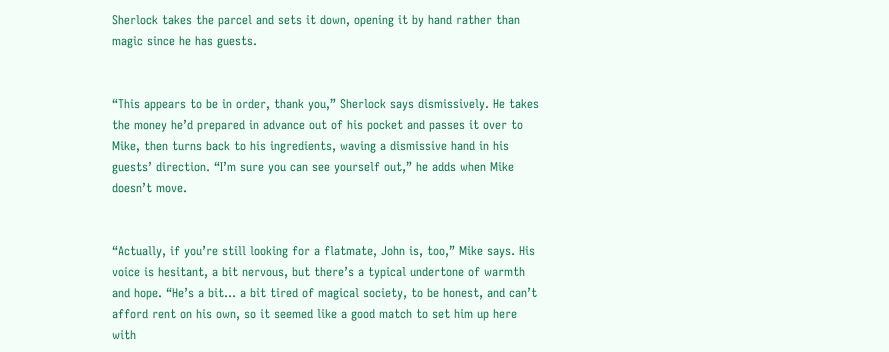Sherlock takes the parcel and sets it down, opening it by hand rather than magic since he has guests.


“This appears to be in order, thank you,” Sherlock says dismissively. He takes the money he’d prepared in advance out of his pocket and passes it over to Mike, then turns back to his ingredients, waving a dismissive hand in his guests’ direction. “I’m sure you can see yourself out,” he adds when Mike doesn’t move.


“Actually, if you’re still looking for a flatmate, John is, too,” Mike says. His voice is hesitant, a bit nervous, but there’s a typical undertone of warmth and hope. “He’s a bit… a bit tired of magical society, to be honest, and can’t afford rent on his own, so it seemed like a good match to set him up here with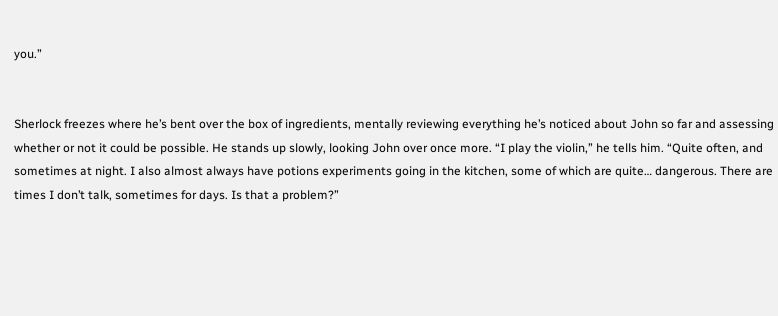you.”


Sherlock freezes where he’s bent over the box of ingredients, mentally reviewing everything he’s noticed about John so far and assessing whether or not it could be possible. He stands up slowly, looking John over once more. “I play the violin,” he tells him. “Quite often, and sometimes at night. I also almost always have potions experiments going in the kitchen, some of which are quite… dangerous. There are times I don’t talk, sometimes for days. Is that a problem?”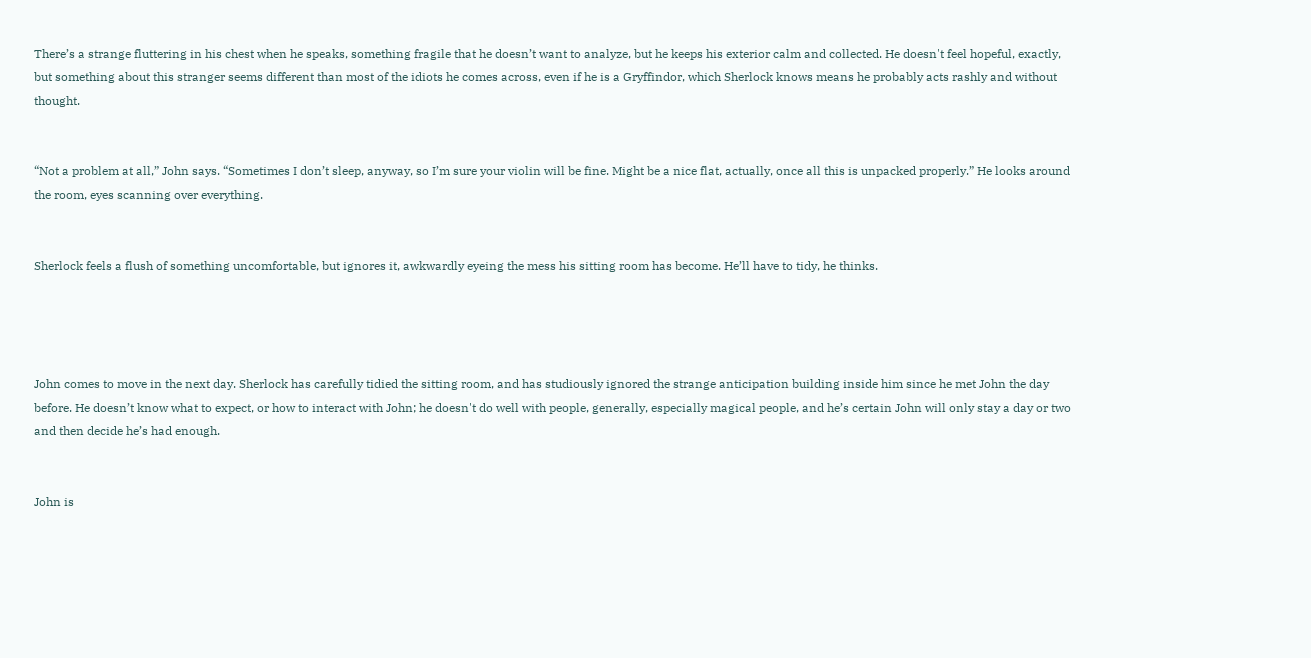There’s a strange fluttering in his chest when he speaks, something fragile that he doesn’t want to analyze, but he keeps his exterior calm and collected. He doesn't feel hopeful, exactly, but something about this stranger seems different than most of the idiots he comes across, even if he is a Gryffindor, which Sherlock knows means he probably acts rashly and without thought.


“Not a problem at all,” John says. “Sometimes I don’t sleep, anyway, so I’m sure your violin will be fine. Might be a nice flat, actually, once all this is unpacked properly.” He looks around the room, eyes scanning over everything.


Sherlock feels a flush of something uncomfortable, but ignores it, awkwardly eyeing the mess his sitting room has become. He’ll have to tidy, he thinks.




John comes to move in the next day. Sherlock has carefully tidied the sitting room, and has studiously ignored the strange anticipation building inside him since he met John the day before. He doesn’t know what to expect, or how to interact with John; he doesn't do well with people, generally, especially magical people, and he’s certain John will only stay a day or two and then decide he’s had enough.


John is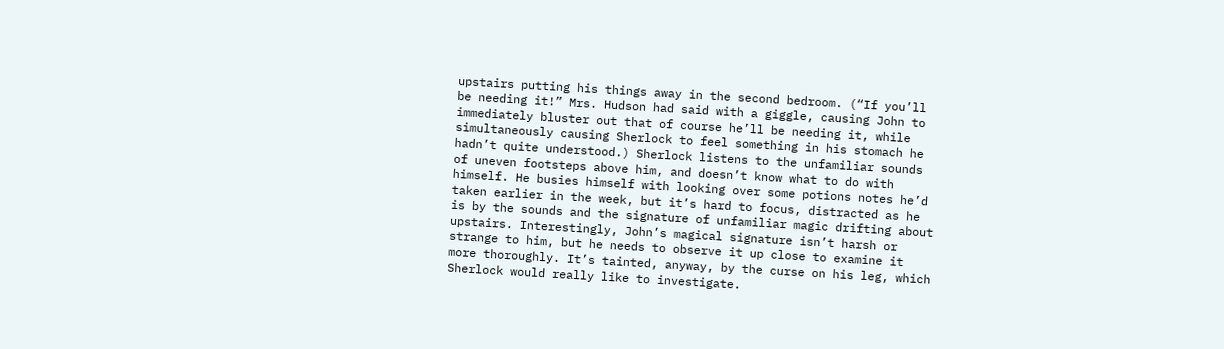upstairs putting his things away in the second bedroom. (“If you’ll be needing it!” Mrs. Hudson had said with a giggle, causing John to immediately bluster out that of course he’ll be needing it, while simultaneously causing Sherlock to feel something in his stomach he hadn’t quite understood.) Sherlock listens to the unfamiliar sounds of uneven footsteps above him, and doesn’t know what to do with himself. He busies himself with looking over some potions notes he’d taken earlier in the week, but it’s hard to focus, distracted as he is by the sounds and the signature of unfamiliar magic drifting about upstairs. Interestingly, John’s magical signature isn’t harsh or strange to him, but he needs to observe it up close to examine it more thoroughly. It’s tainted, anyway, by the curse on his leg, which Sherlock would really like to investigate.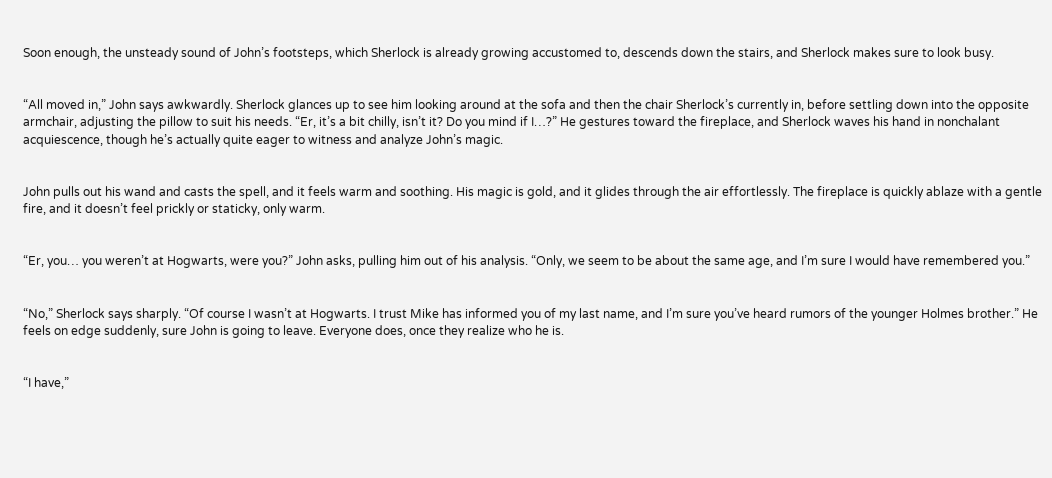Soon enough, the unsteady sound of John’s footsteps, which Sherlock is already growing accustomed to, descends down the stairs, and Sherlock makes sure to look busy.


“All moved in,” John says awkwardly. Sherlock glances up to see him looking around at the sofa and then the chair Sherlock’s currently in, before settling down into the opposite armchair, adjusting the pillow to suit his needs. “Er, it’s a bit chilly, isn’t it? Do you mind if I…?” He gestures toward the fireplace, and Sherlock waves his hand in nonchalant acquiescence, though he’s actually quite eager to witness and analyze John’s magic.


John pulls out his wand and casts the spell, and it feels warm and soothing. His magic is gold, and it glides through the air effortlessly. The fireplace is quickly ablaze with a gentle fire, and it doesn’t feel prickly or staticky, only warm.


“Er, you… you weren’t at Hogwarts, were you?” John asks, pulling him out of his analysis. “Only, we seem to be about the same age, and I’m sure I would have remembered you.”


“No,” Sherlock says sharply. “Of course I wasn’t at Hogwarts. I trust Mike has informed you of my last name, and I’m sure you’ve heard rumors of the younger Holmes brother.” He feels on edge suddenly, sure John is going to leave. Everyone does, once they realize who he is.


“I have,”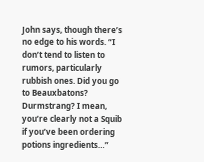John says, though there’s no edge to his words. “I don’t tend to listen to rumors, particularly rubbish ones. Did you go to Beauxbatons? Durmstrang? I mean, you’re clearly not a Squib if you’ve been ordering potions ingredients…”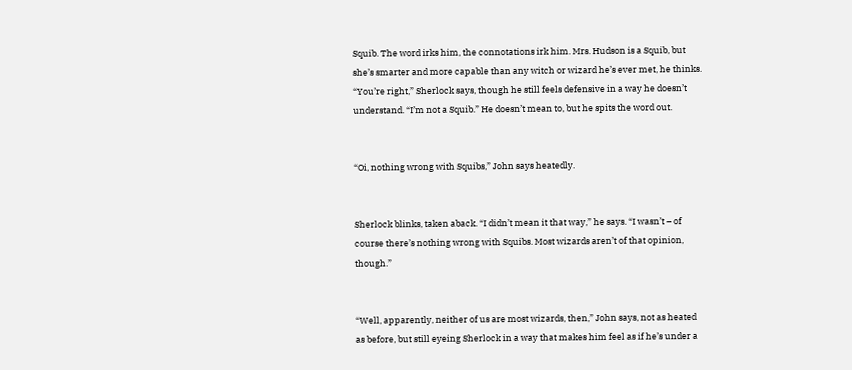Squib. The word irks him, the connotations irk him. Mrs. Hudson is a Squib, but she’s smarter and more capable than any witch or wizard he’s ever met, he thinks. “You’re right,” Sherlock says, though he still feels defensive in a way he doesn’t understand. “I’m not a Squib.” He doesn’t mean to, but he spits the word out.


“Oi, nothing wrong with Squibs,” John says heatedly.


Sherlock blinks, taken aback. “I didn’t mean it that way,” he says. “I wasn’t – of course there’s nothing wrong with Squibs. Most wizards aren’t of that opinion, though.”


“Well, apparently, neither of us are most wizards, then,” John says, not as heated as before, but still eyeing Sherlock in a way that makes him feel as if he’s under a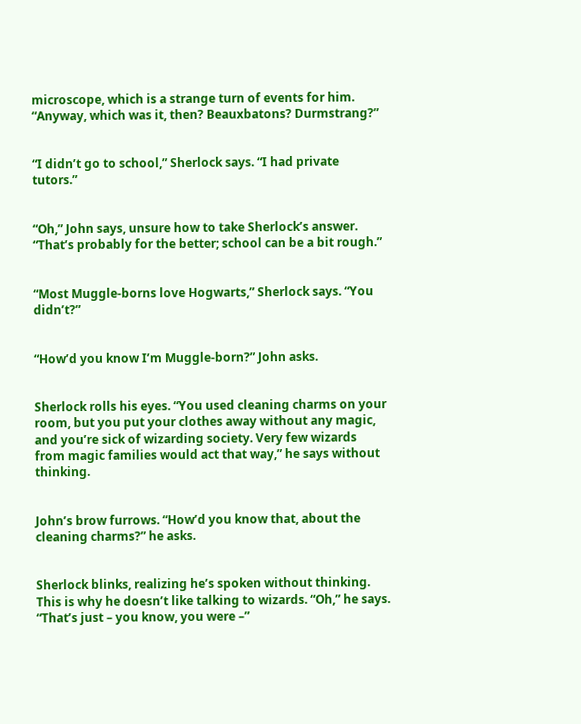microscope, which is a strange turn of events for him. “Anyway, which was it, then? Beauxbatons? Durmstrang?”


“I didn’t go to school,” Sherlock says. “I had private tutors.”


“Oh,” John says, unsure how to take Sherlock’s answer. “That’s probably for the better; school can be a bit rough.”


“Most Muggle-borns love Hogwarts,” Sherlock says. “You didn’t?”


“How’d you know I’m Muggle-born?” John asks.


Sherlock rolls his eyes. “You used cleaning charms on your room, but you put your clothes away without any magic, and you’re sick of wizarding society. Very few wizards from magic families would act that way,” he says without thinking.


John’s brow furrows. “How’d you know that, about the cleaning charms?” he asks.


Sherlock blinks, realizing he’s spoken without thinking. This is why he doesn’t like talking to wizards. “Oh,” he says. “That’s just – you know, you were –”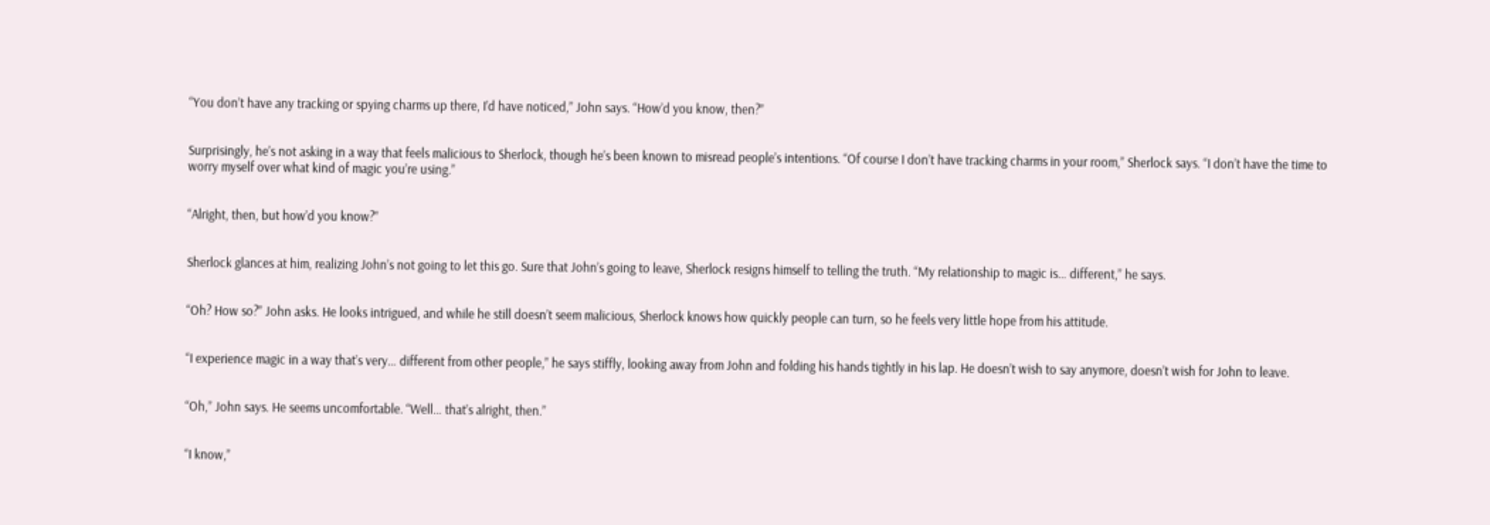“You don’t have any tracking or spying charms up there, I’d have noticed,” John says. “How’d you know, then?”


Surprisingly, he’s not asking in a way that feels malicious to Sherlock, though he’s been known to misread people’s intentions. “Of course I don’t have tracking charms in your room,” Sherlock says. “I don’t have the time to worry myself over what kind of magic you’re using.”


“Alright, then, but how’d you know?”


Sherlock glances at him, realizing John’s not going to let this go. Sure that John’s going to leave, Sherlock resigns himself to telling the truth. “My relationship to magic is… different,” he says.


“Oh? How so?” John asks. He looks intrigued, and while he still doesn’t seem malicious, Sherlock knows how quickly people can turn, so he feels very little hope from his attitude.


“I experience magic in a way that’s very… different from other people,” he says stiffly, looking away from John and folding his hands tightly in his lap. He doesn’t wish to say anymore, doesn’t wish for John to leave.


“Oh,” John says. He seems uncomfortable. “Well… that’s alright, then.”


“I know,”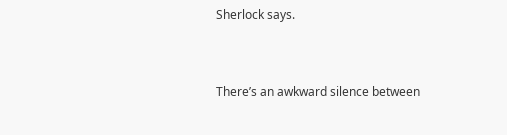Sherlock says.


There’s an awkward silence between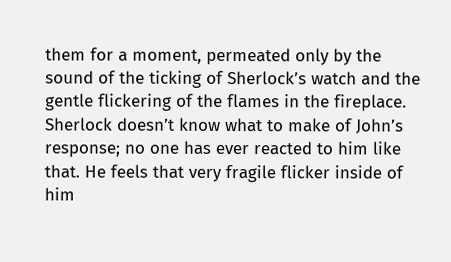them for a moment, permeated only by the sound of the ticking of Sherlock’s watch and the gentle flickering of the flames in the fireplace. Sherlock doesn’t know what to make of John’s response; no one has ever reacted to him like that. He feels that very fragile flicker inside of him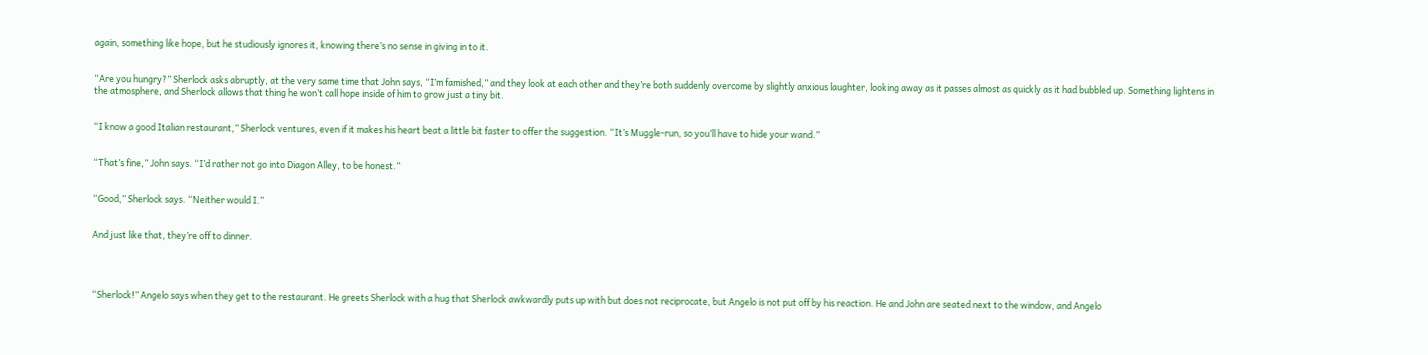again, something like hope, but he studiously ignores it, knowing there’s no sense in giving in to it.


“Are you hungry?” Sherlock asks abruptly, at the very same time that John says, “I’m famished,” and they look at each other and they’re both suddenly overcome by slightly anxious laughter, looking away as it passes almost as quickly as it had bubbled up. Something lightens in the atmosphere, and Sherlock allows that thing he won’t call hope inside of him to grow just a tiny bit.


“I know a good Italian restaurant,” Sherlock ventures, even if it makes his heart beat a little bit faster to offer the suggestion. “It’s Muggle-run, so you’ll have to hide your wand.”


“That’s fine,” John says. “I’d rather not go into Diagon Alley, to be honest.”


“Good,” Sherlock says. “Neither would I.”


And just like that, they’re off to dinner.




“Sherlock!” Angelo says when they get to the restaurant. He greets Sherlock with a hug that Sherlock awkwardly puts up with but does not reciprocate, but Angelo is not put off by his reaction. He and John are seated next to the window, and Angelo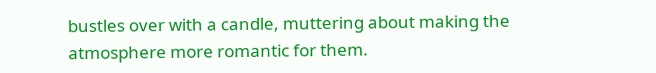bustles over with a candle, muttering about making the atmosphere more romantic for them.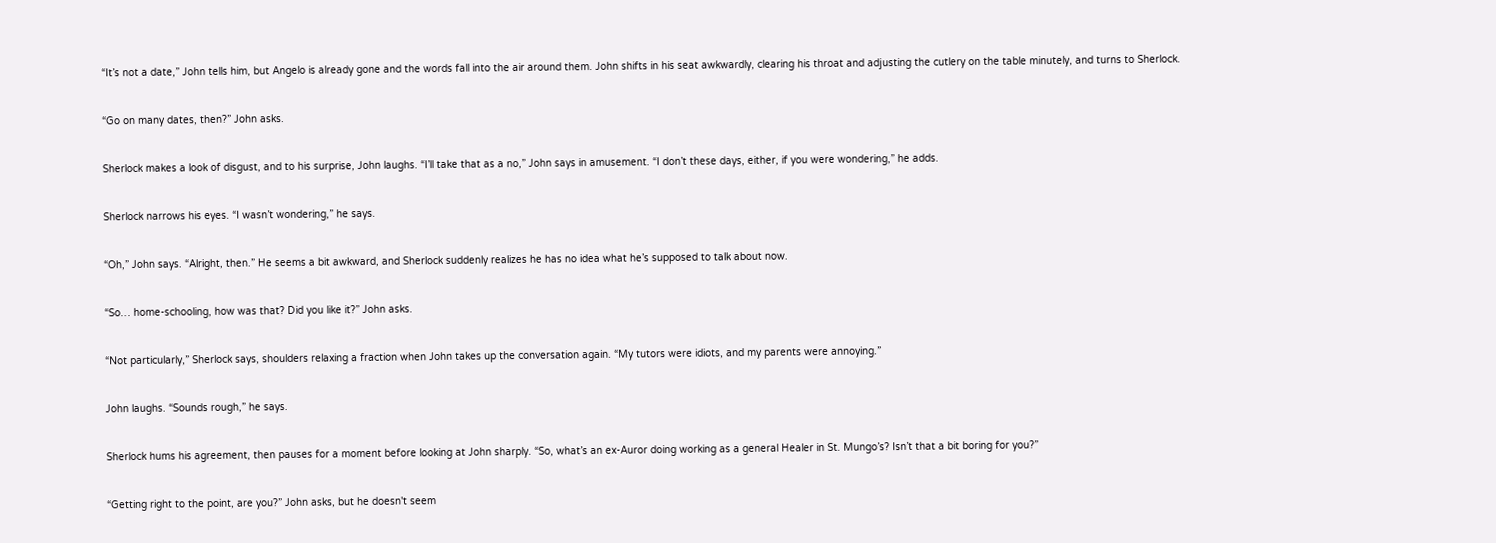“It’s not a date,” John tells him, but Angelo is already gone and the words fall into the air around them. John shifts in his seat awkwardly, clearing his throat and adjusting the cutlery on the table minutely, and turns to Sherlock.


“Go on many dates, then?” John asks.


Sherlock makes a look of disgust, and to his surprise, John laughs. “I’ll take that as a no,” John says in amusement. “I don’t these days, either, if you were wondering,” he adds.


Sherlock narrows his eyes. “I wasn’t wondering,” he says.


“Oh,” John says. “Alright, then.” He seems a bit awkward, and Sherlock suddenly realizes he has no idea what he’s supposed to talk about now.


“So… home-schooling, how was that? Did you like it?” John asks.


“Not particularly,” Sherlock says, shoulders relaxing a fraction when John takes up the conversation again. “My tutors were idiots, and my parents were annoying.”


John laughs. “Sounds rough,” he says.


Sherlock hums his agreement, then pauses for a moment before looking at John sharply. “So, what’s an ex-Auror doing working as a general Healer in St. Mungo’s? Isn’t that a bit boring for you?”


“Getting right to the point, are you?” John asks, but he doesn't seem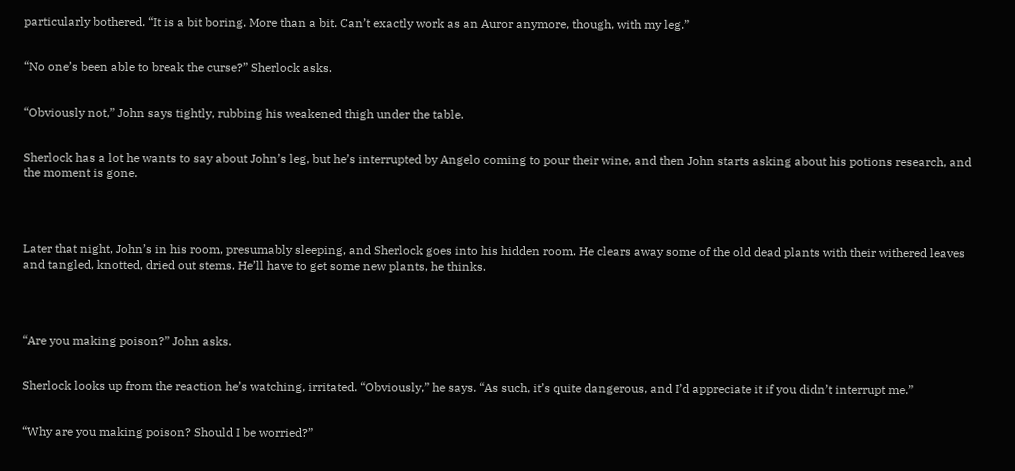particularly bothered. “It is a bit boring. More than a bit. Can’t exactly work as an Auror anymore, though, with my leg.”


“No one’s been able to break the curse?” Sherlock asks.


“Obviously not,” John says tightly, rubbing his weakened thigh under the table.


Sherlock has a lot he wants to say about John’s leg, but he’s interrupted by Angelo coming to pour their wine, and then John starts asking about his potions research, and the moment is gone.




Later that night, John’s in his room, presumably sleeping, and Sherlock goes into his hidden room. He clears away some of the old dead plants with their withered leaves and tangled, knotted, dried out stems. He’ll have to get some new plants, he thinks.




“Are you making poison?” John asks.


Sherlock looks up from the reaction he’s watching, irritated. “Obviously,” he says. “As such, it’s quite dangerous, and I’d appreciate it if you didn’t interrupt me.”


“Why are you making poison? Should I be worried?”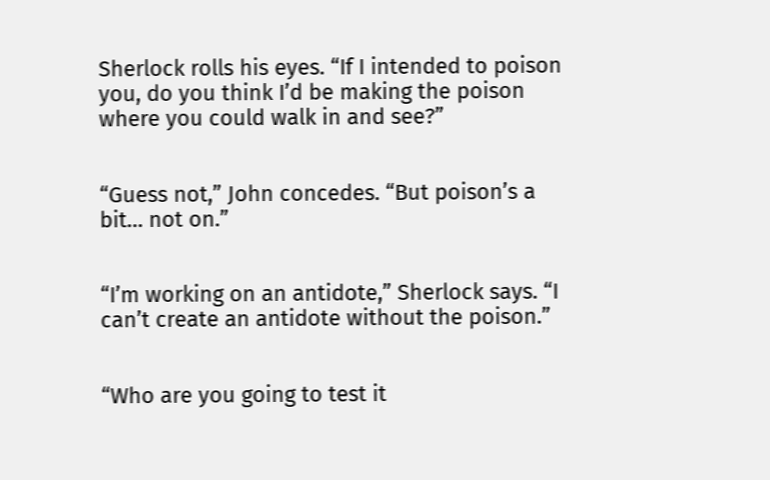Sherlock rolls his eyes. “If I intended to poison you, do you think I’d be making the poison where you could walk in and see?”


“Guess not,” John concedes. “But poison’s a bit… not on.”


“I’m working on an antidote,” Sherlock says. “I can’t create an antidote without the poison.”


“Who are you going to test it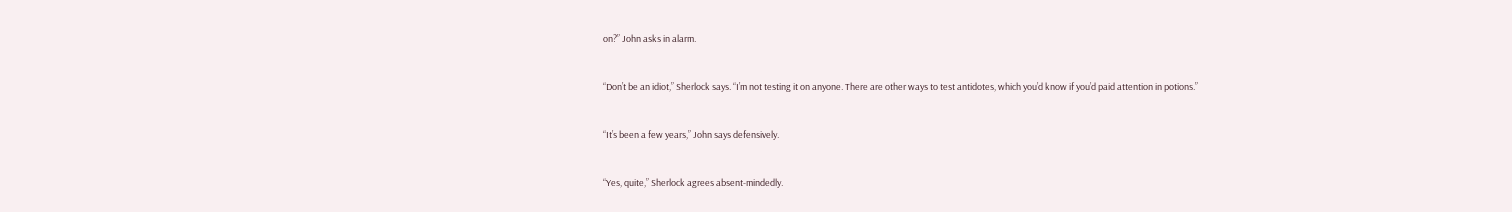on?” John asks in alarm.


“Don’t be an idiot,” Sherlock says. “I’m not testing it on anyone. There are other ways to test antidotes, which you’d know if you’d paid attention in potions.”


“It’s been a few years,” John says defensively.


“Yes, quite,” Sherlock agrees absent-mindedly.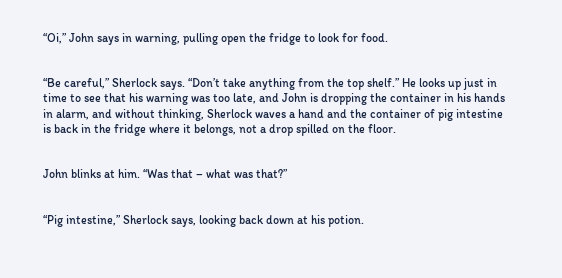“Oi,” John says in warning, pulling open the fridge to look for food.


“Be careful,” Sherlock says. “Don’t take anything from the top shelf.” He looks up just in time to see that his warning was too late, and John is dropping the container in his hands in alarm, and without thinking, Sherlock waves a hand and the container of pig intestine is back in the fridge where it belongs, not a drop spilled on the floor.


John blinks at him. “Was that – what was that?”


“Pig intestine,” Sherlock says, looking back down at his potion.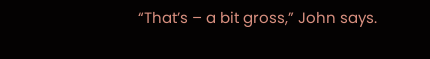“That’s – a bit gross,” John says.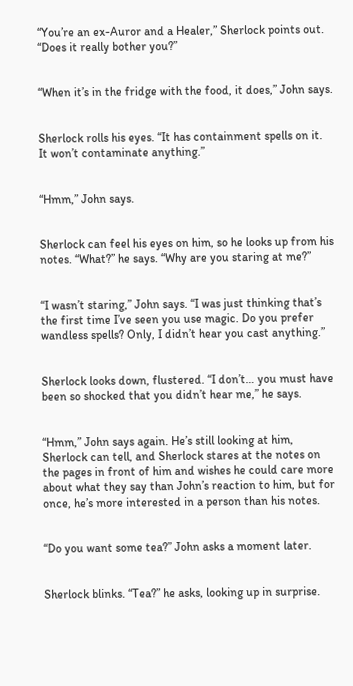“You’re an ex-Auror and a Healer,” Sherlock points out. “Does it really bother you?”


“When it’s in the fridge with the food, it does,” John says.


Sherlock rolls his eyes. “It has containment spells on it. It won’t contaminate anything.”


“Hmm,” John says.


Sherlock can feel his eyes on him, so he looks up from his notes. “What?” he says. “Why are you staring at me?”


“I wasn’t staring,” John says. “I was just thinking that’s the first time I’ve seen you use magic. Do you prefer wandless spells? Only, I didn’t hear you cast anything.”


Sherlock looks down, flustered. “I don’t… you must have been so shocked that you didn’t hear me,” he says.


“Hmm,” John says again. He’s still looking at him, Sherlock can tell, and Sherlock stares at the notes on the pages in front of him and wishes he could care more about what they say than John’s reaction to him, but for once, he’s more interested in a person than his notes.


“Do you want some tea?” John asks a moment later.


Sherlock blinks. “Tea?” he asks, looking up in surprise.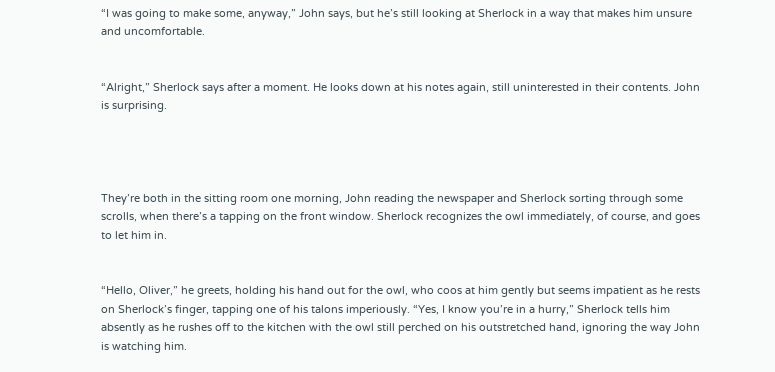“I was going to make some, anyway,” John says, but he’s still looking at Sherlock in a way that makes him unsure and uncomfortable.


“Alright,” Sherlock says after a moment. He looks down at his notes again, still uninterested in their contents. John is surprising.




They’re both in the sitting room one morning, John reading the newspaper and Sherlock sorting through some scrolls, when there’s a tapping on the front window. Sherlock recognizes the owl immediately, of course, and goes to let him in.


“Hello, Oliver,” he greets, holding his hand out for the owl, who coos at him gently but seems impatient as he rests on Sherlock’s finger, tapping one of his talons imperiously. “Yes, I know you’re in a hurry,” Sherlock tells him absently as he rushes off to the kitchen with the owl still perched on his outstretched hand, ignoring the way John is watching him.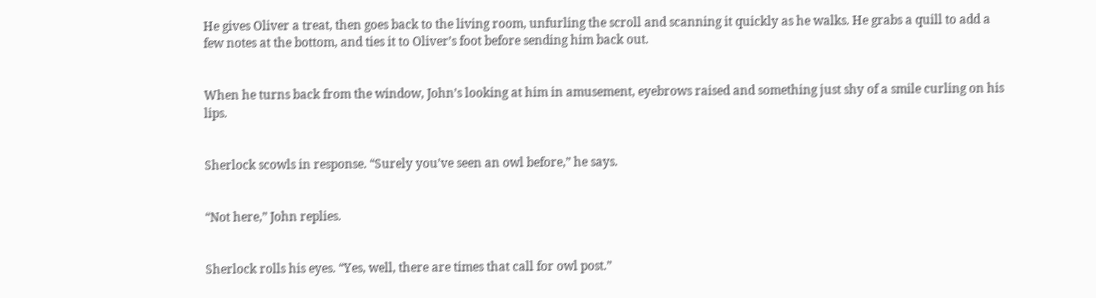He gives Oliver a treat, then goes back to the living room, unfurling the scroll and scanning it quickly as he walks. He grabs a quill to add a few notes at the bottom, and ties it to Oliver’s foot before sending him back out.


When he turns back from the window, John’s looking at him in amusement, eyebrows raised and something just shy of a smile curling on his lips.


Sherlock scowls in response. “Surely you’ve seen an owl before,” he says.


“Not here,” John replies.


Sherlock rolls his eyes. “Yes, well, there are times that call for owl post.”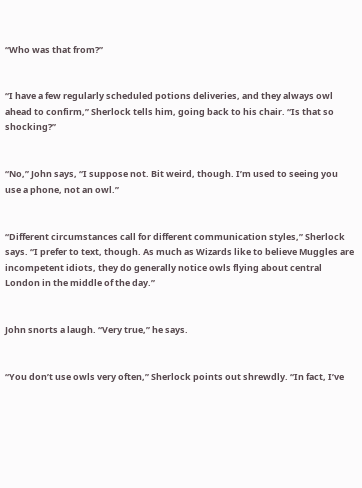“Who was that from?”


“I have a few regularly scheduled potions deliveries, and they always owl ahead to confirm,” Sherlock tells him, going back to his chair. “Is that so shocking?”


“No,” John says, “I suppose not. Bit weird, though. I’m used to seeing you use a phone, not an owl.”


“Different circumstances call for different communication styles,” Sherlock says. “I prefer to text, though. As much as Wizards like to believe Muggles are incompetent idiots, they do generally notice owls flying about central London in the middle of the day.”


John snorts a laugh. “Very true,” he says.


“You don’t use owls very often,” Sherlock points out shrewdly. “In fact, I’ve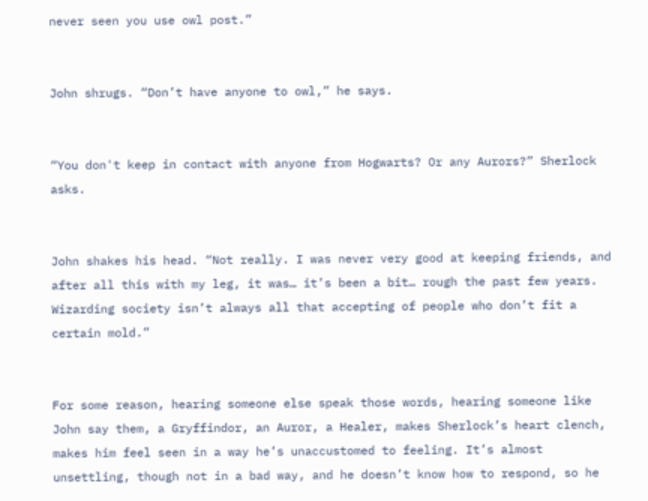never seen you use owl post.”


John shrugs. “Don’t have anyone to owl,” he says.


“You don't keep in contact with anyone from Hogwarts? Or any Aurors?” Sherlock asks.


John shakes his head. “Not really. I was never very good at keeping friends, and after all this with my leg, it was… it’s been a bit… rough the past few years. Wizarding society isn’t always all that accepting of people who don’t fit a certain mold.”


For some reason, hearing someone else speak those words, hearing someone like John say them, a Gryffindor, an Auror, a Healer, makes Sherlock’s heart clench, makes him feel seen in a way he’s unaccustomed to feeling. It’s almost unsettling, though not in a bad way, and he doesn’t know how to respond, so he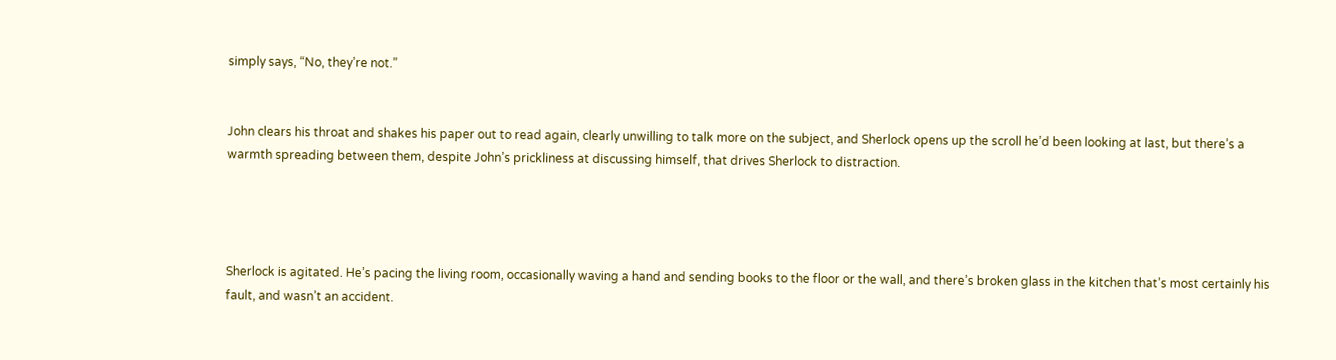simply says, “No, they’re not.”


John clears his throat and shakes his paper out to read again, clearly unwilling to talk more on the subject, and Sherlock opens up the scroll he’d been looking at last, but there’s a warmth spreading between them, despite John’s prickliness at discussing himself, that drives Sherlock to distraction.




Sherlock is agitated. He’s pacing the living room, occasionally waving a hand and sending books to the floor or the wall, and there’s broken glass in the kitchen that’s most certainly his fault, and wasn’t an accident.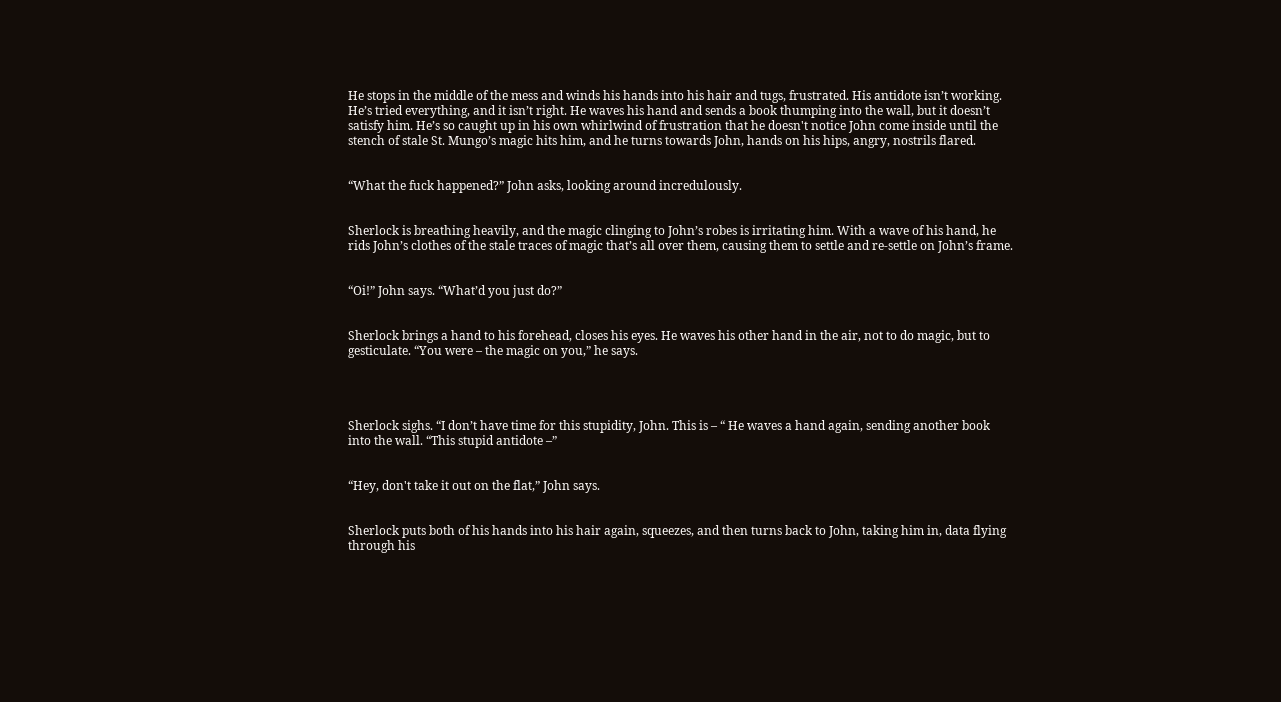He stops in the middle of the mess and winds his hands into his hair and tugs, frustrated. His antidote isn’t working. He’s tried everything, and it isn’t right. He waves his hand and sends a book thumping into the wall, but it doesn’t satisfy him. He’s so caught up in his own whirlwind of frustration that he doesn't notice John come inside until the stench of stale St. Mungo’s magic hits him, and he turns towards John, hands on his hips, angry, nostrils flared.


“What the fuck happened?” John asks, looking around incredulously.


Sherlock is breathing heavily, and the magic clinging to John’s robes is irritating him. With a wave of his hand, he rids John’s clothes of the stale traces of magic that’s all over them, causing them to settle and re-settle on John’s frame.


“Oi!” John says. “What’d you just do?”


Sherlock brings a hand to his forehead, closes his eyes. He waves his other hand in the air, not to do magic, but to gesticulate. “You were – the magic on you,” he says.




Sherlock sighs. “I don’t have time for this stupidity, John. This is – “ He waves a hand again, sending another book into the wall. “This stupid antidote –”


“Hey, don't take it out on the flat,” John says.


Sherlock puts both of his hands into his hair again, squeezes, and then turns back to John, taking him in, data flying through his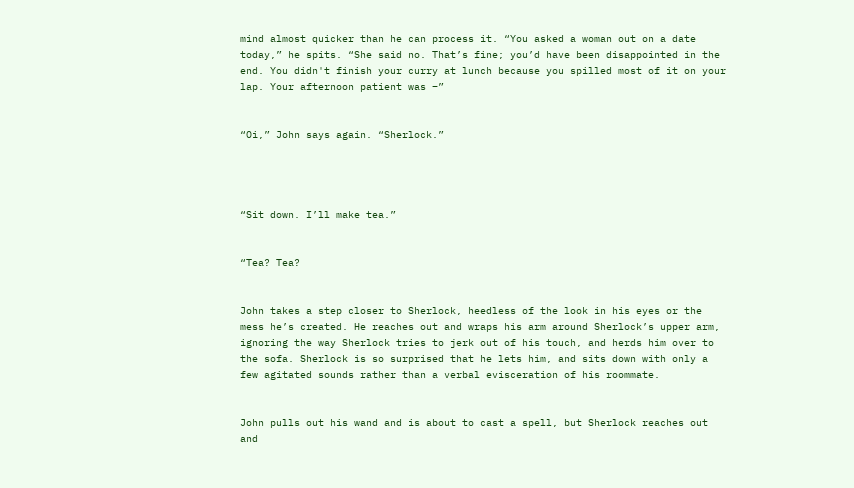mind almost quicker than he can process it. “You asked a woman out on a date today,” he spits. “She said no. That’s fine; you’d have been disappointed in the end. You didn't finish your curry at lunch because you spilled most of it on your lap. Your afternoon patient was –”


“Oi,” John says again. “Sherlock.”




“Sit down. I’ll make tea.”


“Tea? Tea?


John takes a step closer to Sherlock, heedless of the look in his eyes or the mess he’s created. He reaches out and wraps his arm around Sherlock’s upper arm, ignoring the way Sherlock tries to jerk out of his touch, and herds him over to the sofa. Sherlock is so surprised that he lets him, and sits down with only a few agitated sounds rather than a verbal evisceration of his roommate.


John pulls out his wand and is about to cast a spell, but Sherlock reaches out and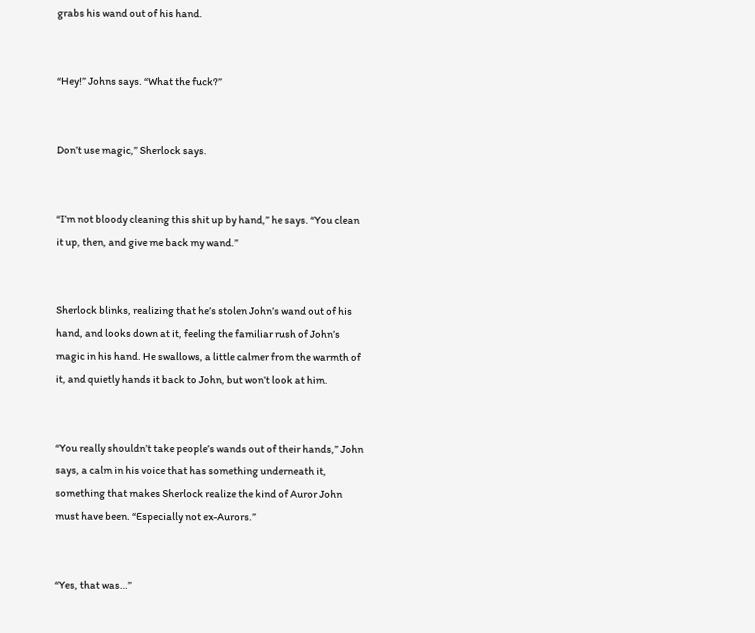grabs his wand out of his hand.


“Hey!” Johns says. “What the fuck?”


Don’t use magic,” Sherlock says.


“I’m not bloody cleaning this shit up by hand,” he says. “You clean it up, then, and give me back my wand.”


Sherlock blinks, realizing that he’s stolen John’s wand out of his hand, and looks down at it, feeling the familiar rush of John’s magic in his hand. He swallows, a little calmer from the warmth of it, and quietly hands it back to John, but won’t look at him.


“You really shouldn’t take people’s wands out of their hands,” John says, a calm in his voice that has something underneath it, something that makes Sherlock realize the kind of Auror John must have been. “Especially not ex-Aurors.”


“Yes, that was…”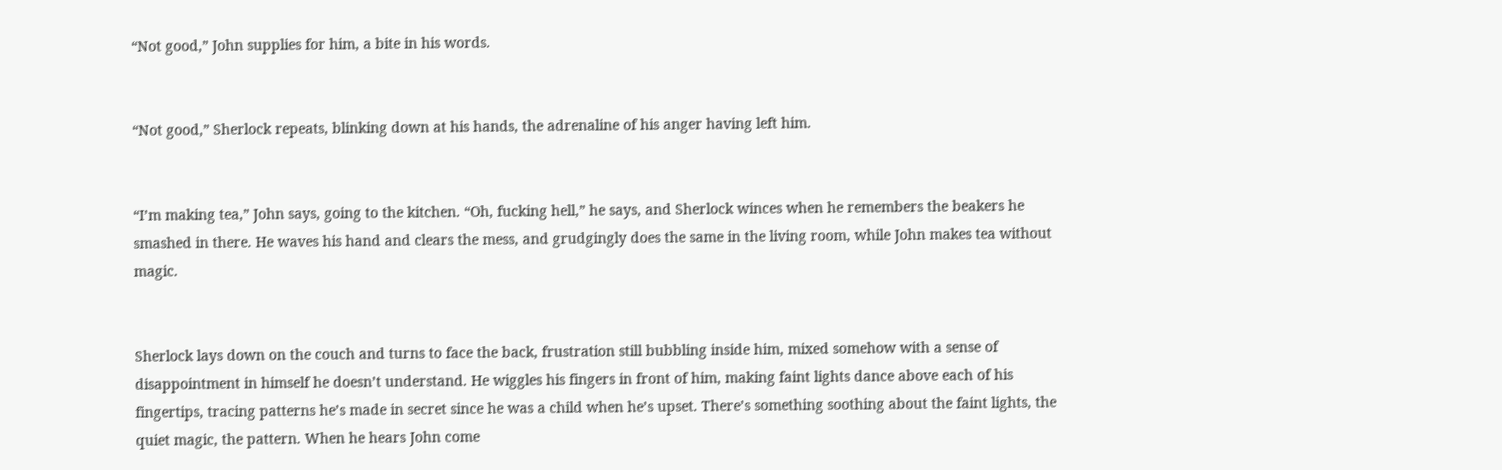“Not good,” John supplies for him, a bite in his words.


“Not good,” Sherlock repeats, blinking down at his hands, the adrenaline of his anger having left him.


“I’m making tea,” John says, going to the kitchen. “Oh, fucking hell,” he says, and Sherlock winces when he remembers the beakers he smashed in there. He waves his hand and clears the mess, and grudgingly does the same in the living room, while John makes tea without magic.


Sherlock lays down on the couch and turns to face the back, frustration still bubbling inside him, mixed somehow with a sense of disappointment in himself he doesn’t understand. He wiggles his fingers in front of him, making faint lights dance above each of his fingertips, tracing patterns he’s made in secret since he was a child when he’s upset. There’s something soothing about the faint lights, the quiet magic, the pattern. When he hears John come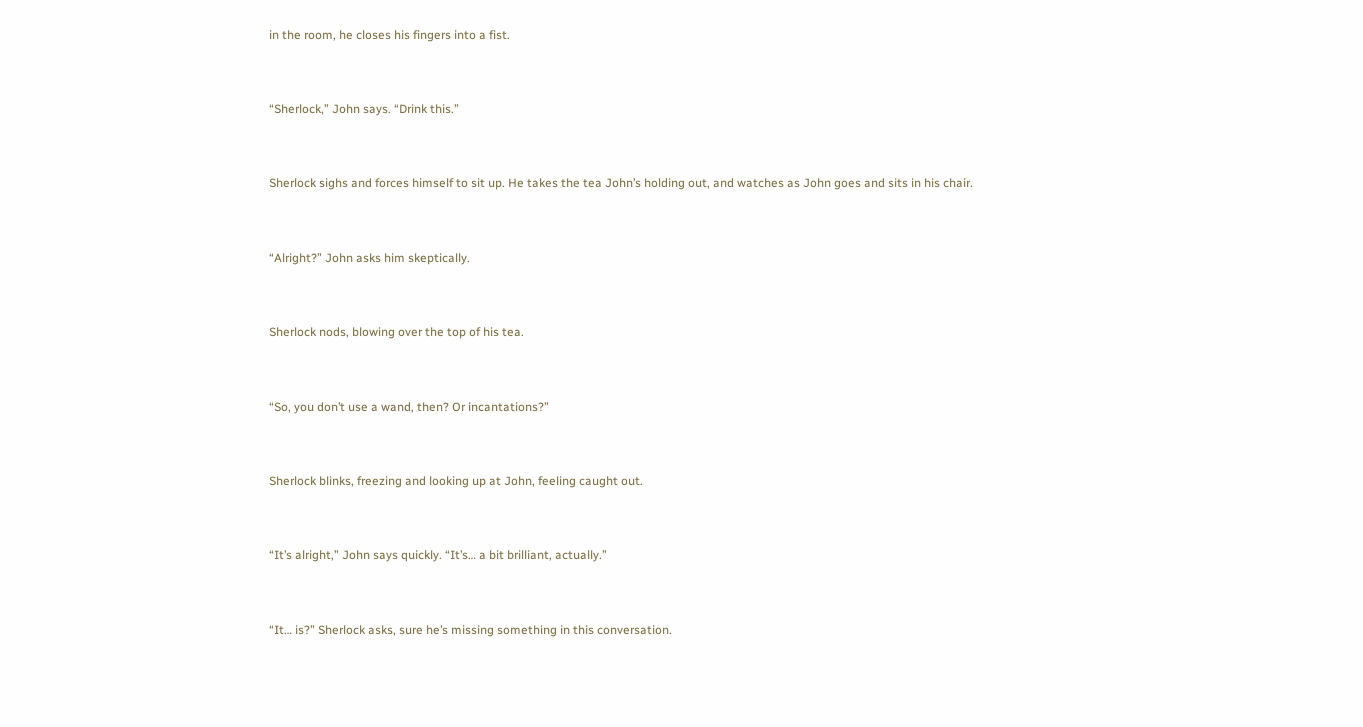in the room, he closes his fingers into a fist.


“Sherlock,” John says. “Drink this.”


Sherlock sighs and forces himself to sit up. He takes the tea John’s holding out, and watches as John goes and sits in his chair.


“Alright?” John asks him skeptically.


Sherlock nods, blowing over the top of his tea.


“So, you don’t use a wand, then? Or incantations?”


Sherlock blinks, freezing and looking up at John, feeling caught out.


“It’s alright,” John says quickly. “It’s… a bit brilliant, actually.”


“It… is?” Sherlock asks, sure he’s missing something in this conversation.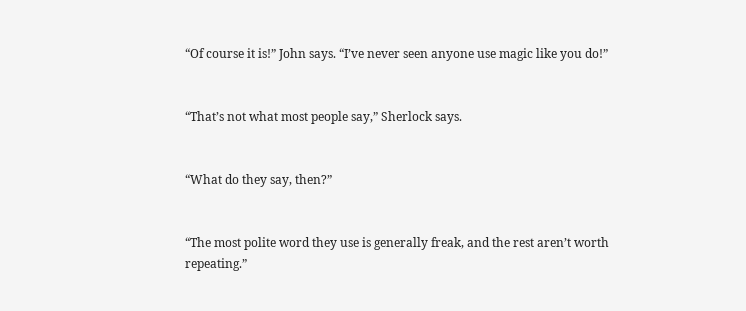“Of course it is!” John says. “I’ve never seen anyone use magic like you do!”


“That’s not what most people say,” Sherlock says.


“What do they say, then?”


“The most polite word they use is generally freak, and the rest aren’t worth repeating.”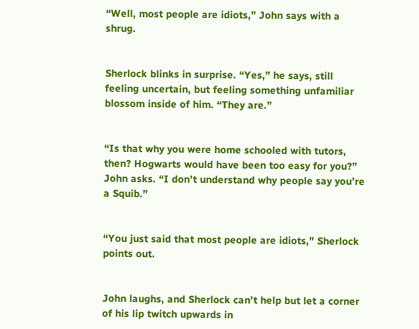“Well, most people are idiots,” John says with a shrug.


Sherlock blinks in surprise. “Yes,” he says, still feeling uncertain, but feeling something unfamiliar blossom inside of him. “They are.”


“Is that why you were home schooled with tutors, then? Hogwarts would have been too easy for you?” John asks. “I don’t understand why people say you’re a Squib.”


“You just said that most people are idiots,” Sherlock points out.


John laughs, and Sherlock can’t help but let a corner of his lip twitch upwards in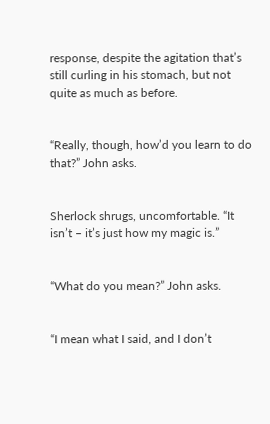response, despite the agitation that’s still curling in his stomach, but not quite as much as before.


“Really, though, how’d you learn to do that?” John asks.


Sherlock shrugs, uncomfortable. “It isn’t – it’s just how my magic is.”


“What do you mean?” John asks.


“I mean what I said, and I don’t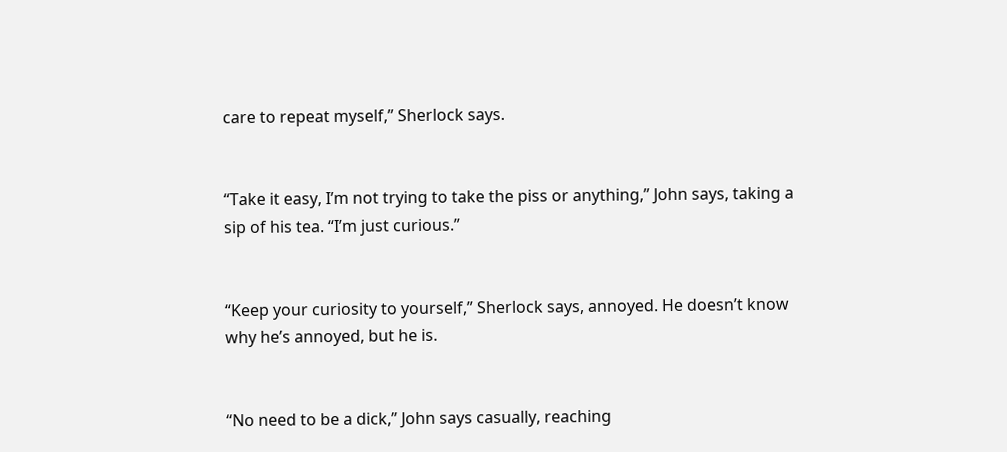care to repeat myself,” Sherlock says.


“Take it easy, I’m not trying to take the piss or anything,” John says, taking a sip of his tea. “I’m just curious.”


“Keep your curiosity to yourself,” Sherlock says, annoyed. He doesn’t know why he’s annoyed, but he is.


“No need to be a dick,” John says casually, reaching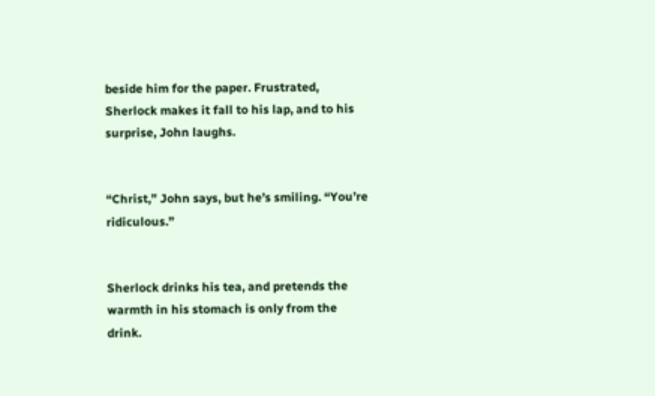beside him for the paper. Frustrated, Sherlock makes it fall to his lap, and to his surprise, John laughs.


“Christ,” John says, but he’s smiling. “You’re ridiculous.”


Sherlock drinks his tea, and pretends the warmth in his stomach is only from the drink.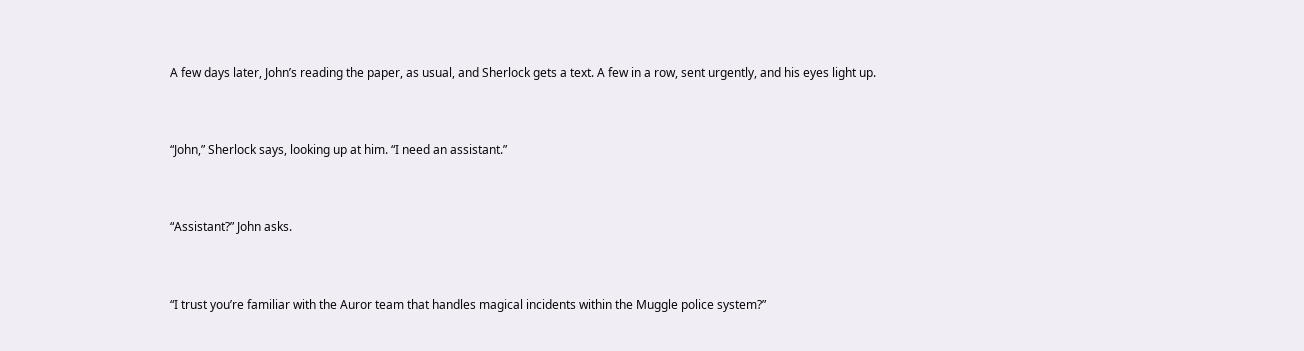A few days later, John’s reading the paper, as usual, and Sherlock gets a text. A few in a row, sent urgently, and his eyes light up.


“John,” Sherlock says, looking up at him. “I need an assistant.”


“Assistant?” John asks.


“I trust you’re familiar with the Auror team that handles magical incidents within the Muggle police system?”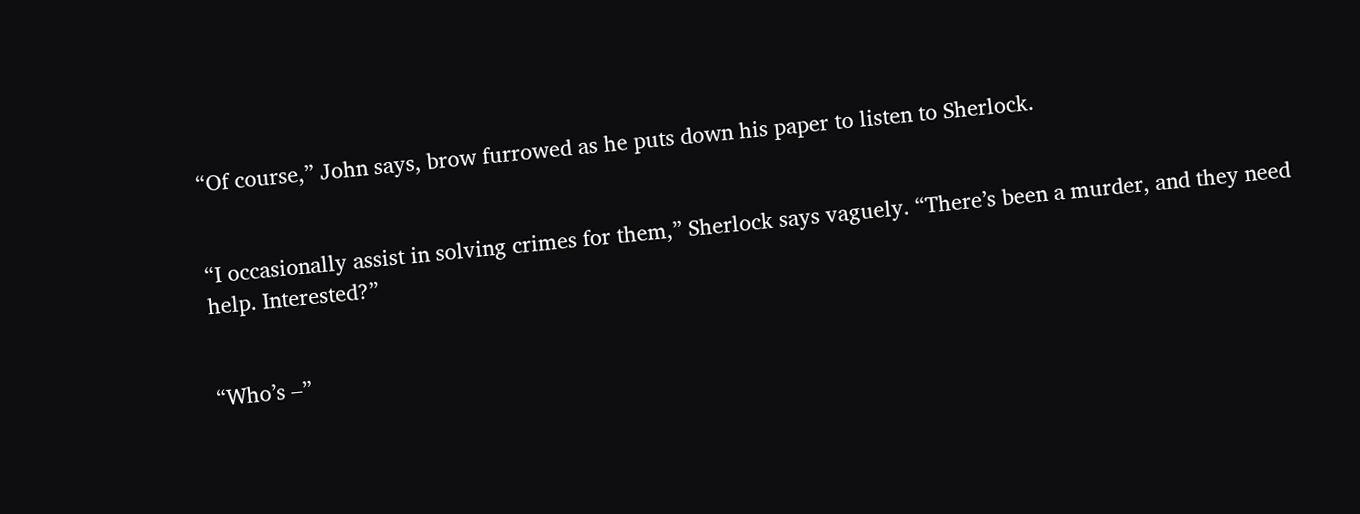“Of course,” John says, brow furrowed as he puts down his paper to listen to Sherlock.


“I occasionally assist in solving crimes for them,” Sherlock says vaguely. “There’s been a murder, and they need help. Interested?”


“Who’s –”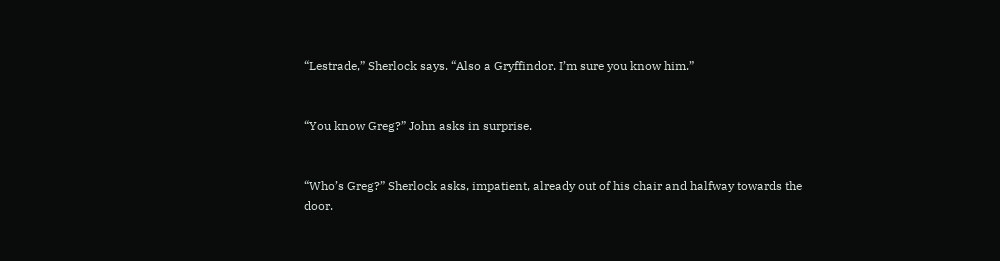“Lestrade,” Sherlock says. “Also a Gryffindor. I’m sure you know him.”


“You know Greg?” John asks in surprise.


“Who’s Greg?” Sherlock asks, impatient, already out of his chair and halfway towards the door.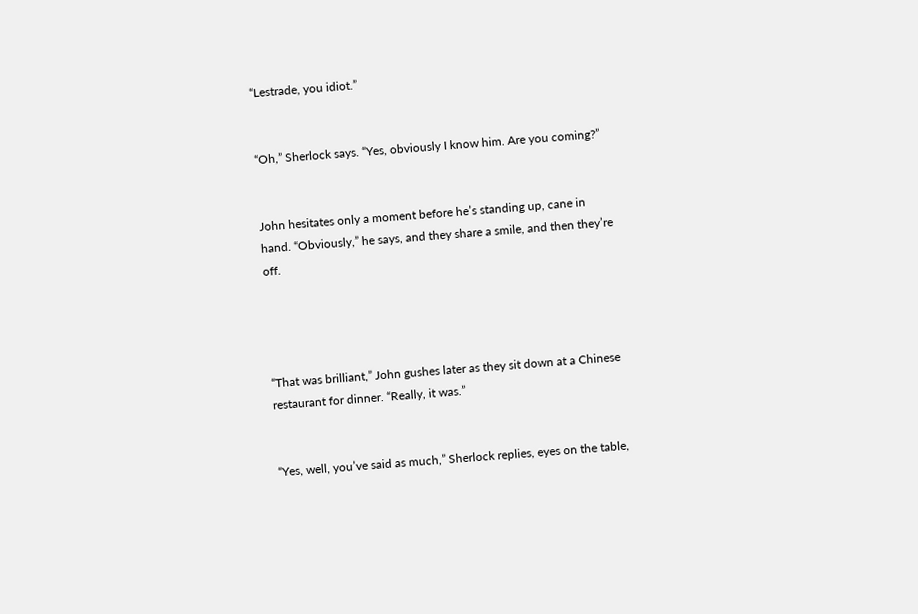“Lestrade, you idiot.”


“Oh,” Sherlock says. “Yes, obviously I know him. Are you coming?”


John hesitates only a moment before he’s standing up, cane in hand. “Obviously,” he says, and they share a smile, and then they’re off.




“That was brilliant,” John gushes later as they sit down at a Chinese restaurant for dinner. “Really, it was.”


“Yes, well, you’ve said as much,” Sherlock replies, eyes on the table,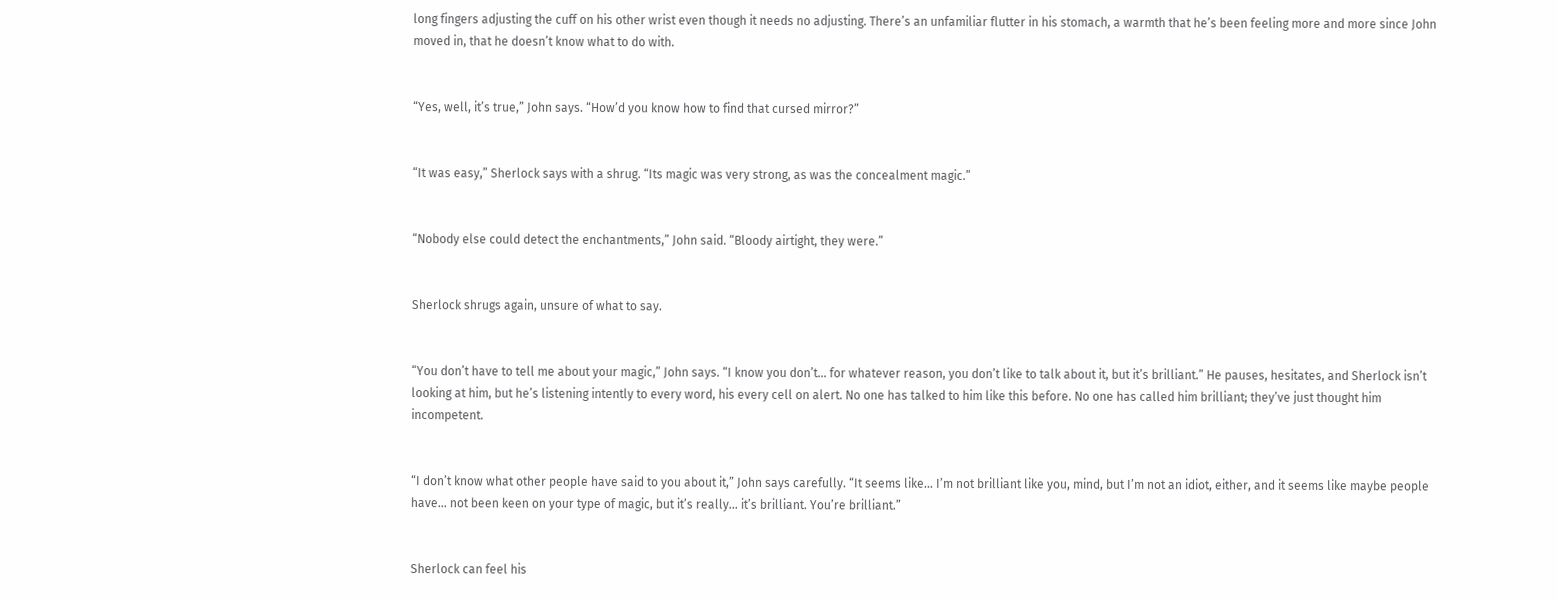long fingers adjusting the cuff on his other wrist even though it needs no adjusting. There’s an unfamiliar flutter in his stomach, a warmth that he’s been feeling more and more since John moved in, that he doesn’t know what to do with.


“Yes, well, it’s true,” John says. “How’d you know how to find that cursed mirror?”


“It was easy,” Sherlock says with a shrug. “Its magic was very strong, as was the concealment magic.”


“Nobody else could detect the enchantments,” John said. “Bloody airtight, they were.”


Sherlock shrugs again, unsure of what to say.


“You don’t have to tell me about your magic,” John says. “I know you don’t… for whatever reason, you don’t like to talk about it, but it’s brilliant.” He pauses, hesitates, and Sherlock isn’t looking at him, but he’s listening intently to every word, his every cell on alert. No one has talked to him like this before. No one has called him brilliant; they’ve just thought him incompetent.


“I don’t know what other people have said to you about it,” John says carefully. “It seems like… I’m not brilliant like you, mind, but I’m not an idiot, either, and it seems like maybe people have… not been keen on your type of magic, but it’s really… it’s brilliant. You’re brilliant.”


Sherlock can feel his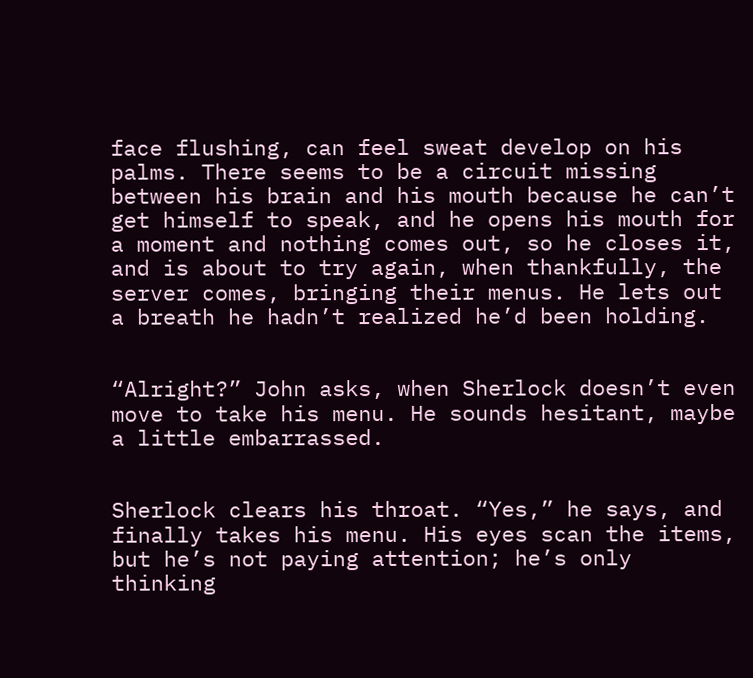face flushing, can feel sweat develop on his palms. There seems to be a circuit missing between his brain and his mouth because he can’t get himself to speak, and he opens his mouth for a moment and nothing comes out, so he closes it, and is about to try again, when thankfully, the server comes, bringing their menus. He lets out a breath he hadn’t realized he’d been holding.


“Alright?” John asks, when Sherlock doesn’t even move to take his menu. He sounds hesitant, maybe a little embarrassed.


Sherlock clears his throat. “Yes,” he says, and finally takes his menu. His eyes scan the items, but he’s not paying attention; he’s only thinking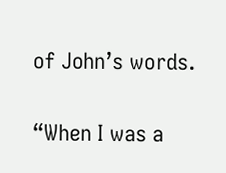of John’s words.


“When I was a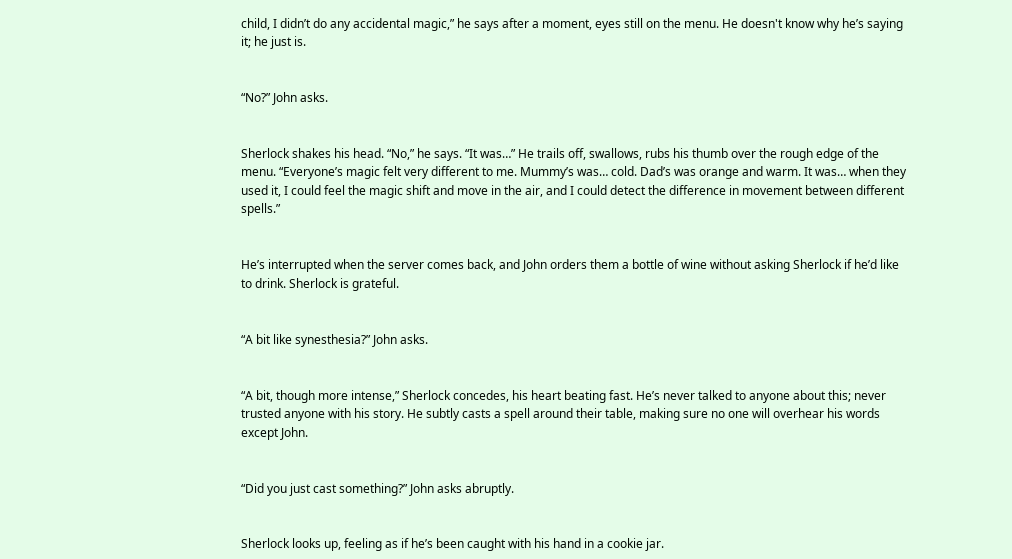child, I didn’t do any accidental magic,” he says after a moment, eyes still on the menu. He doesn't know why he’s saying it; he just is.


“No?” John asks.


Sherlock shakes his head. “No,” he says. “It was…” He trails off, swallows, rubs his thumb over the rough edge of the menu. “Everyone’s magic felt very different to me. Mummy’s was… cold. Dad’s was orange and warm. It was… when they used it, I could feel the magic shift and move in the air, and I could detect the difference in movement between different spells.”


He’s interrupted when the server comes back, and John orders them a bottle of wine without asking Sherlock if he’d like to drink. Sherlock is grateful.


“A bit like synesthesia?” John asks.


“A bit, though more intense,” Sherlock concedes, his heart beating fast. He’s never talked to anyone about this; never trusted anyone with his story. He subtly casts a spell around their table, making sure no one will overhear his words except John.


“Did you just cast something?” John asks abruptly.


Sherlock looks up, feeling as if he’s been caught with his hand in a cookie jar.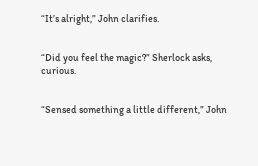“It’s alright,” John clarifies.


“Did you feel the magic?” Sherlock asks, curious.


“Sensed something a little different,” John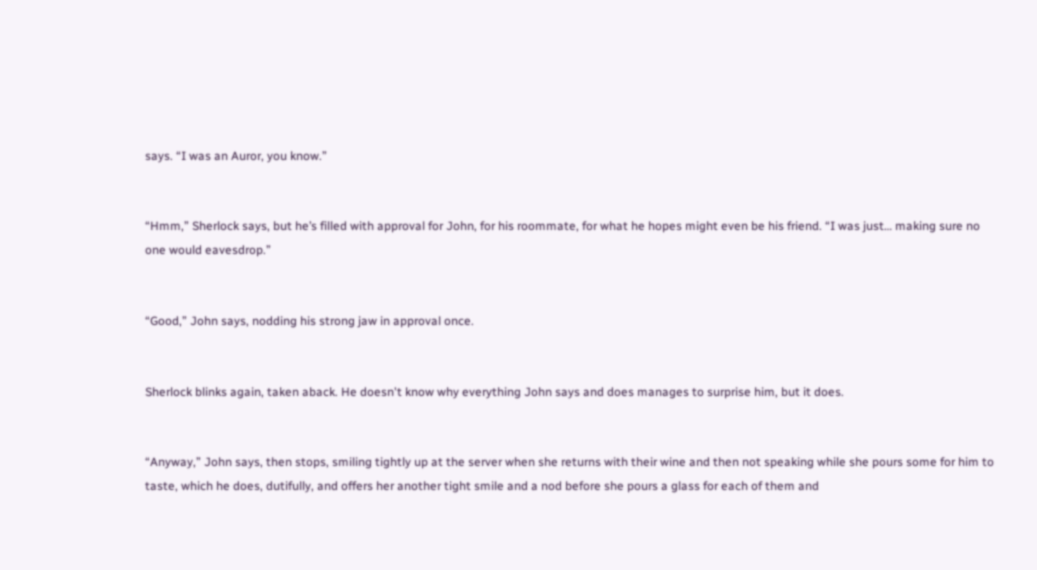says. “I was an Auror, you know.”


“Hmm,” Sherlock says, but he’s filled with approval for John, for his roommate, for what he hopes might even be his friend. “I was just… making sure no one would eavesdrop.”


“Good,” John says, nodding his strong jaw in approval once.


Sherlock blinks again, taken aback. He doesn't know why everything John says and does manages to surprise him, but it does.


“Anyway,” John says, then stops, smiling tightly up at the server when she returns with their wine and then not speaking while she pours some for him to taste, which he does, dutifully, and offers her another tight smile and a nod before she pours a glass for each of them and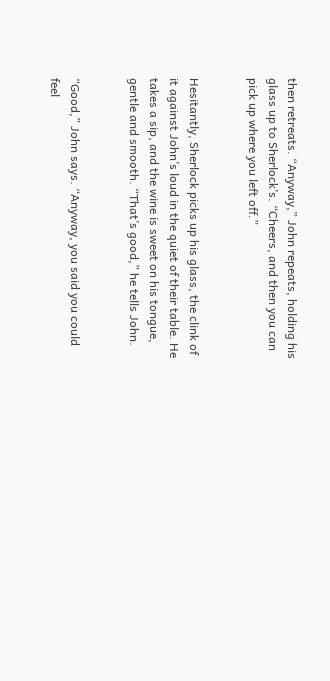then retreats. “Anyway,” John repeats, holding his glass up to Sherlock’s. “Cheers, and then you can pick up where you left off.”


Hesitantly, Sherlock picks up his glass, the clink of it against John’s loud in the quiet of their table. He takes a sip, and the wine is sweet on his tongue, gentle and smooth. “That’s good,” he tells John.


“Good,” John says. “Anyway, you said you could feel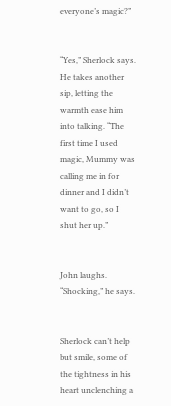everyone’s magic?”


“Yes,” Sherlock says. He takes another sip, letting the warmth ease him into talking. “The first time I used magic, Mummy was calling me in for dinner and I didn’t want to go, so I shut her up.”


John laughs. “Shocking,” he says.


Sherlock can’t help but smile, some of the tightness in his heart unclenching a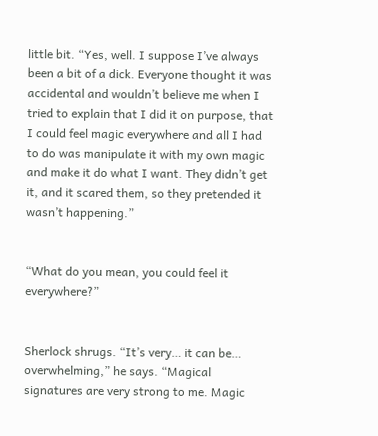little bit. “Yes, well. I suppose I’ve always been a bit of a dick. Everyone thought it was accidental and wouldn’t believe me when I tried to explain that I did it on purpose, that I could feel magic everywhere and all I had to do was manipulate it with my own magic and make it do what I want. They didn’t get it, and it scared them, so they pretended it wasn’t happening.”


“What do you mean, you could feel it everywhere?”


Sherlock shrugs. “It’s very… it can be… overwhelming,” he says. “Magical signatures are very strong to me. Magic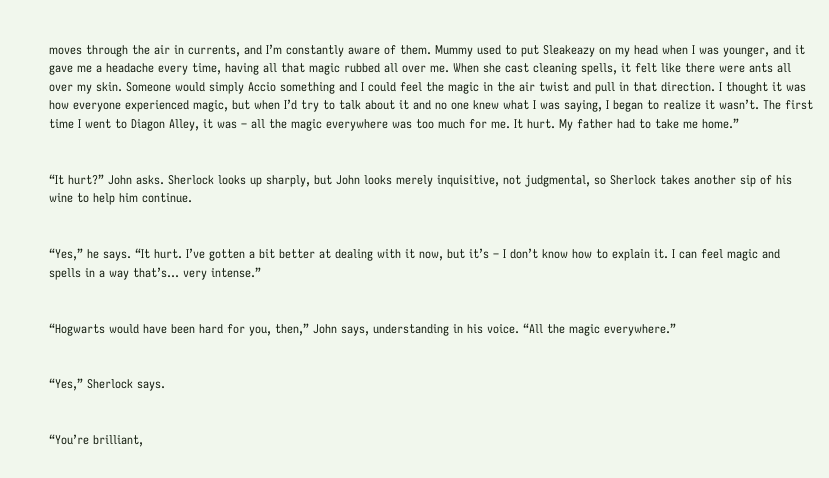moves through the air in currents, and I’m constantly aware of them. Mummy used to put Sleakeazy on my head when I was younger, and it gave me a headache every time, having all that magic rubbed all over me. When she cast cleaning spells, it felt like there were ants all over my skin. Someone would simply Accio something and I could feel the magic in the air twist and pull in that direction. I thought it was how everyone experienced magic, but when I’d try to talk about it and no one knew what I was saying, I began to realize it wasn’t. The first time I went to Diagon Alley, it was – all the magic everywhere was too much for me. It hurt. My father had to take me home.”


“It hurt?” John asks. Sherlock looks up sharply, but John looks merely inquisitive, not judgmental, so Sherlock takes another sip of his wine to help him continue.


“Yes,” he says. “It hurt. I’ve gotten a bit better at dealing with it now, but it’s – I don’t know how to explain it. I can feel magic and spells in a way that’s… very intense.”


“Hogwarts would have been hard for you, then,” John says, understanding in his voice. “All the magic everywhere.”


“Yes,” Sherlock says.


“You’re brilliant,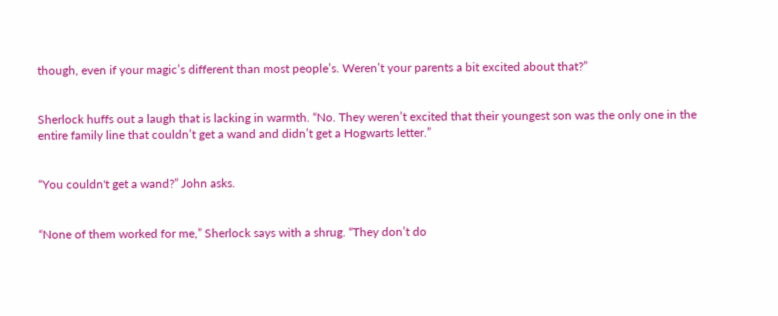though, even if your magic’s different than most people’s. Weren’t your parents a bit excited about that?”


Sherlock huffs out a laugh that is lacking in warmth. “No. They weren’t excited that their youngest son was the only one in the entire family line that couldn’t get a wand and didn’t get a Hogwarts letter.”


“You couldn't get a wand?” John asks.


“None of them worked for me,” Sherlock says with a shrug. “They don’t do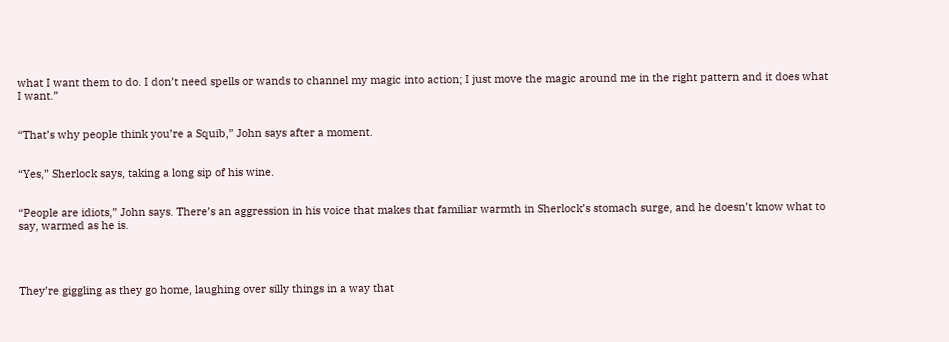what I want them to do. I don’t need spells or wands to channel my magic into action; I just move the magic around me in the right pattern and it does what I want.”


“That’s why people think you’re a Squib,” John says after a moment.


“Yes,” Sherlock says, taking a long sip of his wine.


“People are idiots,” John says. There’s an aggression in his voice that makes that familiar warmth in Sherlock’s stomach surge, and he doesn’t know what to say, warmed as he is.




They’re giggling as they go home, laughing over silly things in a way that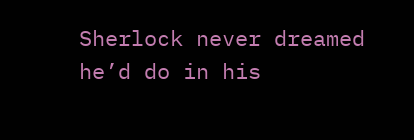Sherlock never dreamed he’d do in his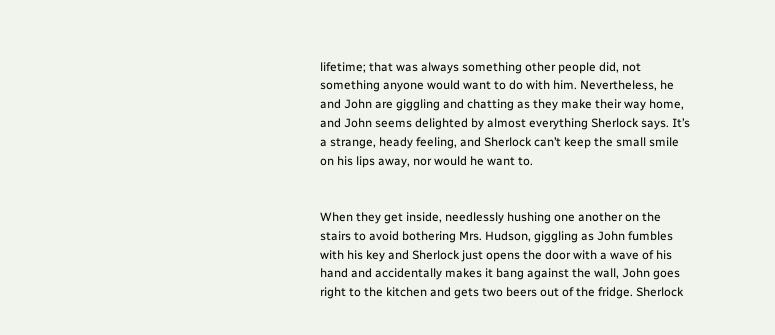lifetime; that was always something other people did, not something anyone would want to do with him. Nevertheless, he and John are giggling and chatting as they make their way home, and John seems delighted by almost everything Sherlock says. It’s a strange, heady feeling, and Sherlock can’t keep the small smile on his lips away, nor would he want to.


When they get inside, needlessly hushing one another on the stairs to avoid bothering Mrs. Hudson, giggling as John fumbles with his key and Sherlock just opens the door with a wave of his hand and accidentally makes it bang against the wall, John goes right to the kitchen and gets two beers out of the fridge. Sherlock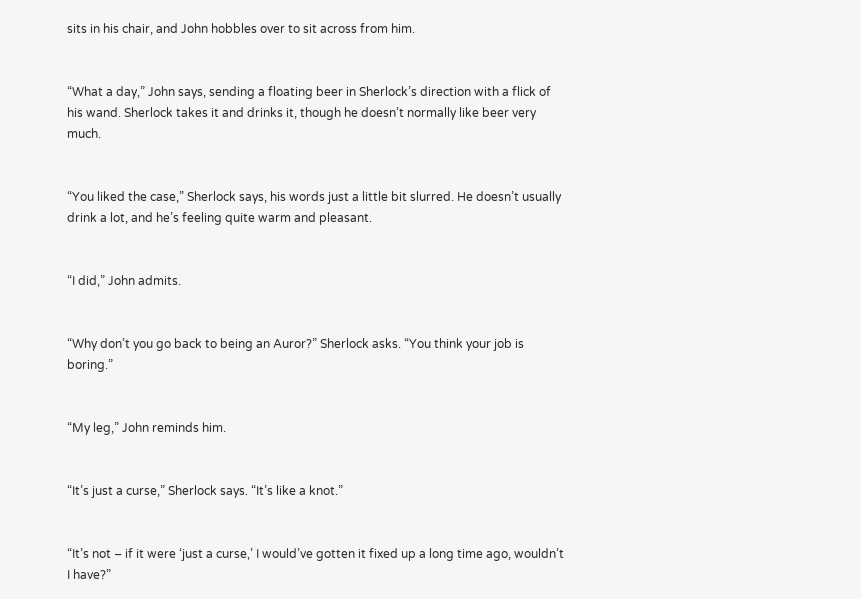sits in his chair, and John hobbles over to sit across from him.


“What a day,” John says, sending a floating beer in Sherlock’s direction with a flick of his wand. Sherlock takes it and drinks it, though he doesn’t normally like beer very much.


“You liked the case,” Sherlock says, his words just a little bit slurred. He doesn’t usually drink a lot, and he’s feeling quite warm and pleasant.


“I did,” John admits.


“Why don’t you go back to being an Auror?” Sherlock asks. “You think your job is boring.”


“My leg,” John reminds him.


“It’s just a curse,” Sherlock says. “It’s like a knot.”


“It’s not – if it were ‘just a curse,’ I would’ve gotten it fixed up a long time ago, wouldn’t I have?”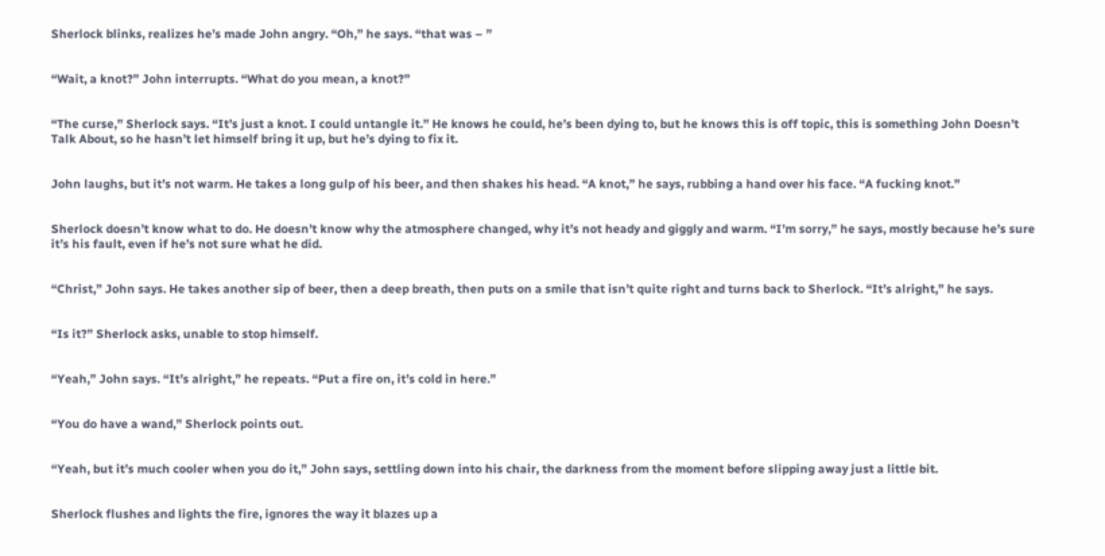Sherlock blinks, realizes he’s made John angry. “Oh,” he says. “that was – ”


“Wait, a knot?” John interrupts. “What do you mean, a knot?”


“The curse,” Sherlock says. “It’s just a knot. I could untangle it.” He knows he could, he’s been dying to, but he knows this is off topic, this is something John Doesn’t Talk About, so he hasn’t let himself bring it up, but he’s dying to fix it.


John laughs, but it’s not warm. He takes a long gulp of his beer, and then shakes his head. “A knot,” he says, rubbing a hand over his face. “A fucking knot.”


Sherlock doesn’t know what to do. He doesn’t know why the atmosphere changed, why it’s not heady and giggly and warm. “I’m sorry,” he says, mostly because he’s sure it’s his fault, even if he’s not sure what he did.


“Christ,” John says. He takes another sip of beer, then a deep breath, then puts on a smile that isn’t quite right and turns back to Sherlock. “It’s alright,” he says.


“Is it?” Sherlock asks, unable to stop himself.


“Yeah,” John says. “It’s alright,” he repeats. “Put a fire on, it’s cold in here.”


“You do have a wand,” Sherlock points out.


“Yeah, but it’s much cooler when you do it,” John says, settling down into his chair, the darkness from the moment before slipping away just a little bit.


Sherlock flushes and lights the fire, ignores the way it blazes up a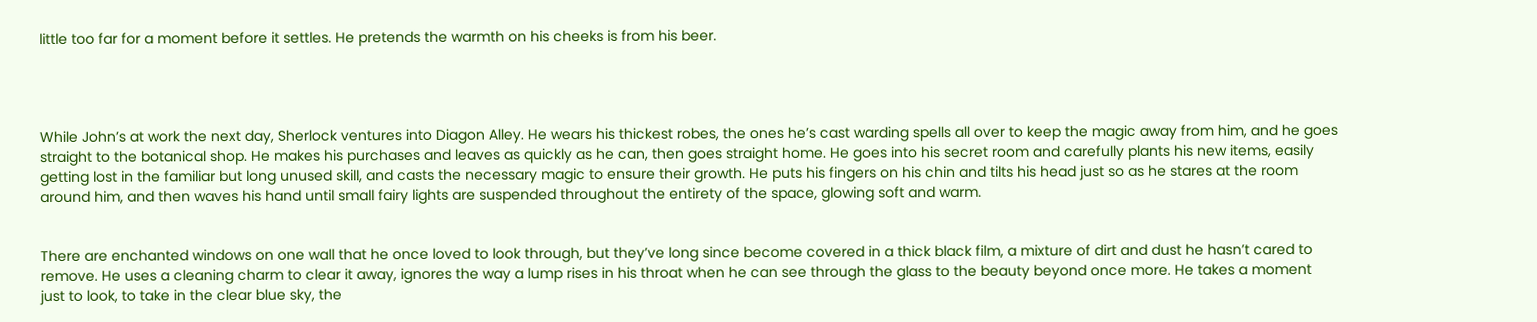little too far for a moment before it settles. He pretends the warmth on his cheeks is from his beer.




While John’s at work the next day, Sherlock ventures into Diagon Alley. He wears his thickest robes, the ones he’s cast warding spells all over to keep the magic away from him, and he goes straight to the botanical shop. He makes his purchases and leaves as quickly as he can, then goes straight home. He goes into his secret room and carefully plants his new items, easily getting lost in the familiar but long unused skill, and casts the necessary magic to ensure their growth. He puts his fingers on his chin and tilts his head just so as he stares at the room around him, and then waves his hand until small fairy lights are suspended throughout the entirety of the space, glowing soft and warm.


There are enchanted windows on one wall that he once loved to look through, but they’ve long since become covered in a thick black film, a mixture of dirt and dust he hasn’t cared to remove. He uses a cleaning charm to clear it away, ignores the way a lump rises in his throat when he can see through the glass to the beauty beyond once more. He takes a moment just to look, to take in the clear blue sky, the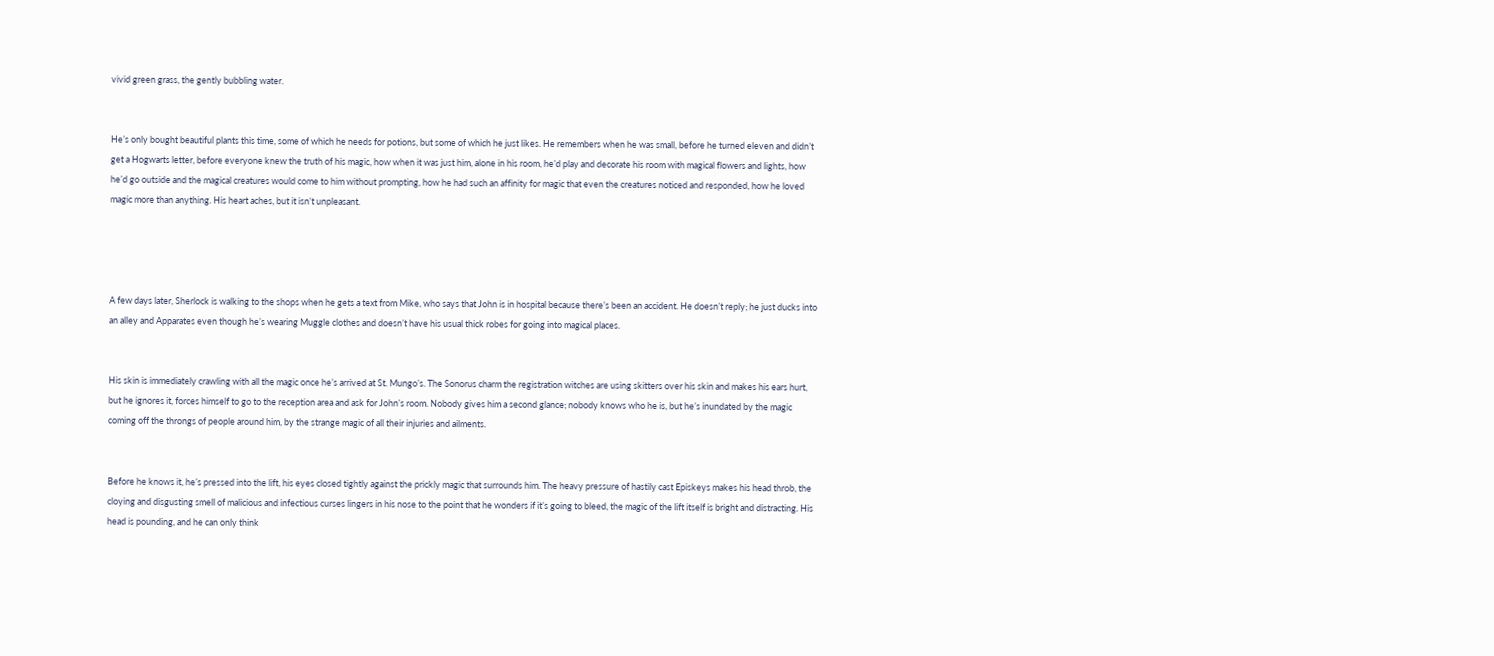vivid green grass, the gently bubbling water.


He’s only bought beautiful plants this time, some of which he needs for potions, but some of which he just likes. He remembers when he was small, before he turned eleven and didn’t get a Hogwarts letter, before everyone knew the truth of his magic, how when it was just him, alone in his room, he’d play and decorate his room with magical flowers and lights, how he’d go outside and the magical creatures would come to him without prompting, how he had such an affinity for magic that even the creatures noticed and responded, how he loved magic more than anything. His heart aches, but it isn’t unpleasant.




A few days later, Sherlock is walking to the shops when he gets a text from Mike, who says that John is in hospital because there’s been an accident. He doesn’t reply; he just ducks into an alley and Apparates even though he’s wearing Muggle clothes and doesn’t have his usual thick robes for going into magical places.


His skin is immediately crawling with all the magic once he’s arrived at St. Mungo’s. The Sonorus charm the registration witches are using skitters over his skin and makes his ears hurt, but he ignores it, forces himself to go to the reception area and ask for John’s room. Nobody gives him a second glance; nobody knows who he is, but he’s inundated by the magic coming off the throngs of people around him, by the strange magic of all their injuries and ailments.


Before he knows it, he’s pressed into the lift, his eyes closed tightly against the prickly magic that surrounds him. The heavy pressure of hastily cast Episkeys makes his head throb, the cloying and disgusting smell of malicious and infectious curses lingers in his nose to the point that he wonders if it’s going to bleed, the magic of the lift itself is bright and distracting. His head is pounding, and he can only think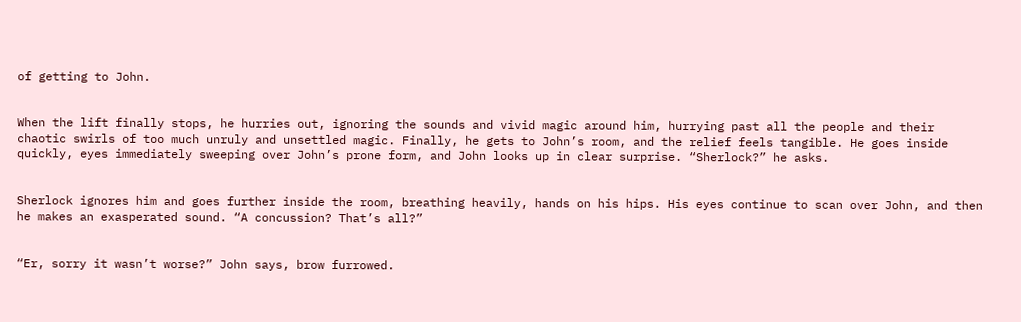of getting to John.


When the lift finally stops, he hurries out, ignoring the sounds and vivid magic around him, hurrying past all the people and their chaotic swirls of too much unruly and unsettled magic. Finally, he gets to John’s room, and the relief feels tangible. He goes inside quickly, eyes immediately sweeping over John’s prone form, and John looks up in clear surprise. “Sherlock?” he asks.


Sherlock ignores him and goes further inside the room, breathing heavily, hands on his hips. His eyes continue to scan over John, and then he makes an exasperated sound. “A concussion? That’s all?”


“Er, sorry it wasn’t worse?” John says, brow furrowed.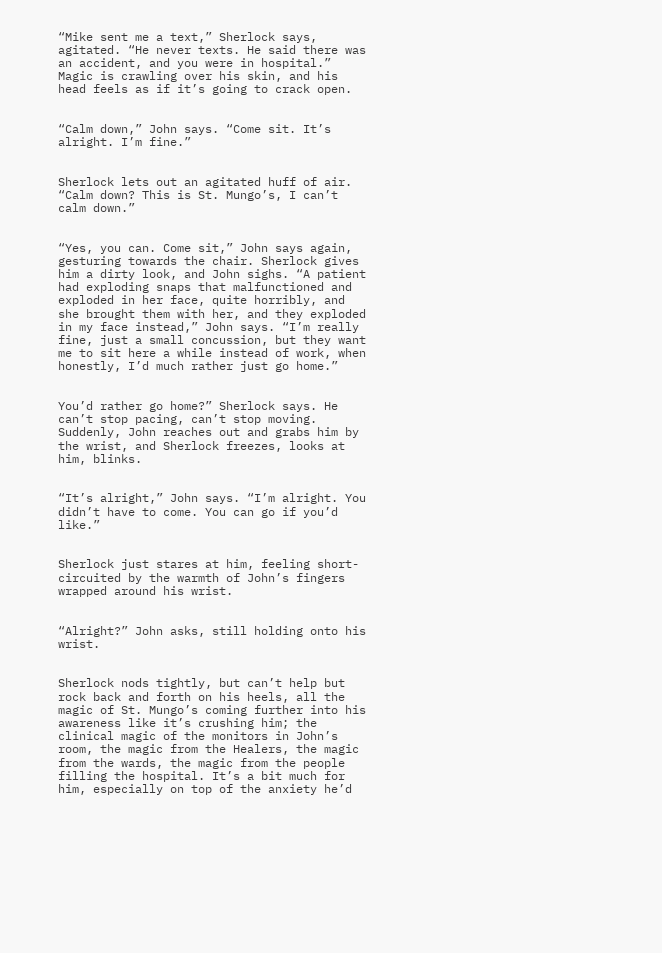“Mike sent me a text,” Sherlock says, agitated. “He never texts. He said there was an accident, and you were in hospital.” Magic is crawling over his skin, and his head feels as if it’s going to crack open.


“Calm down,” John says. “Come sit. It’s alright. I’m fine.”


Sherlock lets out an agitated huff of air. “Calm down? This is St. Mungo’s, I can’t calm down.”


“Yes, you can. Come sit,” John says again, gesturing towards the chair. Sherlock gives him a dirty look, and John sighs. “A patient had exploding snaps that malfunctioned and exploded in her face, quite horribly, and she brought them with her, and they exploded in my face instead,” John says. “I’m really fine, just a small concussion, but they want me to sit here a while instead of work, when honestly, I’d much rather just go home.”


You’d rather go home?” Sherlock says. He can’t stop pacing, can’t stop moving. Suddenly, John reaches out and grabs him by the wrist, and Sherlock freezes, looks at him, blinks.


“It’s alright,” John says. “I’m alright. You didn’t have to come. You can go if you’d like.”


Sherlock just stares at him, feeling short-circuited by the warmth of John’s fingers wrapped around his wrist.


“Alright?” John asks, still holding onto his wrist.


Sherlock nods tightly, but can’t help but rock back and forth on his heels, all the magic of St. Mungo’s coming further into his awareness like it’s crushing him; the clinical magic of the monitors in John’s room, the magic from the Healers, the magic from the wards, the magic from the people filling the hospital. It’s a bit much for him, especially on top of the anxiety he’d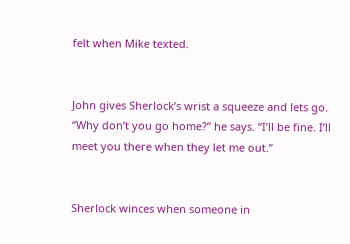felt when Mike texted.


John gives Sherlock’s wrist a squeeze and lets go. “Why don’t you go home?” he says. “I’ll be fine. I’ll meet you there when they let me out.”


Sherlock winces when someone in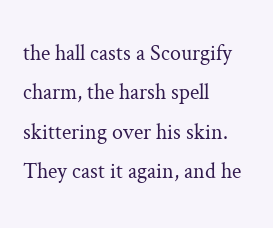the hall casts a Scourgify charm, the harsh spell skittering over his skin. They cast it again, and he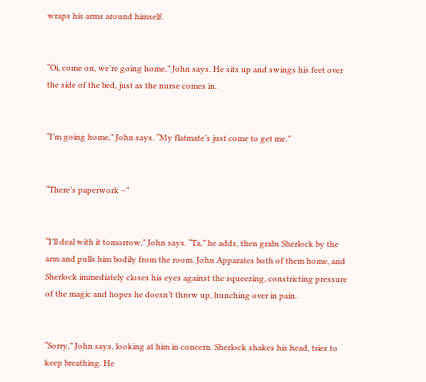wraps his arms around himself.


“Oi, come on, we’re going home,” John says. He sits up and swings his feet over the side of the bed, just as the nurse comes in.


“I’m going home,” John says. “My flatmate’s just come to get me.”


“There’s paperwork –”


“I’ll deal with it tomorrow,” John says. “Ta,” he adds, then grabs Sherlock by the arm and pulls him bodily from the room. John Apparates both of them home, and Sherlock immediately closes his eyes against the squeezing, constricting pressure of the magic and hopes he doesn’t throw up, hunching over in pain.


“Sorry,” John says, looking at him in concern. Sherlock shakes his head, tries to keep breathing. He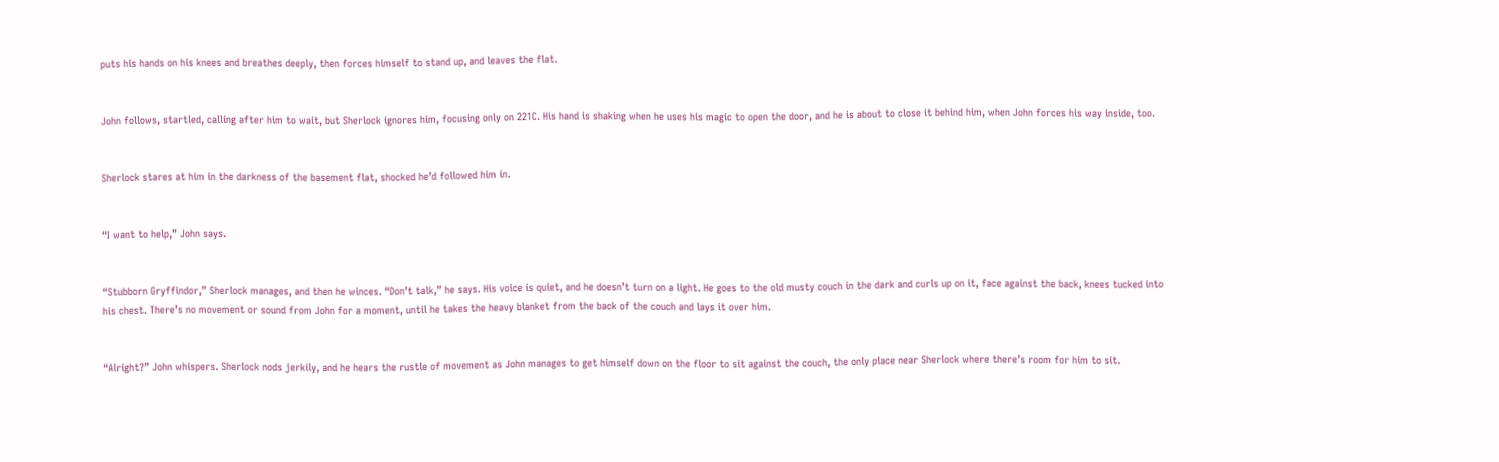puts his hands on his knees and breathes deeply, then forces himself to stand up, and leaves the flat.


John follows, startled, calling after him to wait, but Sherlock ignores him, focusing only on 221C. His hand is shaking when he uses his magic to open the door, and he is about to close it behind him, when John forces his way inside, too.


Sherlock stares at him in the darkness of the basement flat, shocked he’d followed him in.


“I want to help,” John says.


“Stubborn Gryffindor,” Sherlock manages, and then he winces. “Don’t talk,” he says. His voice is quiet, and he doesn’t turn on a light. He goes to the old musty couch in the dark and curls up on it, face against the back, knees tucked into his chest. There’s no movement or sound from John for a moment, until he takes the heavy blanket from the back of the couch and lays it over him.


“Alright?” John whispers. Sherlock nods jerkily, and he hears the rustle of movement as John manages to get himself down on the floor to sit against the couch, the only place near Sherlock where there’s room for him to sit.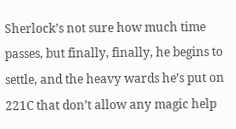Sherlock’s not sure how much time passes, but finally, finally, he begins to settle, and the heavy wards he’s put on 221C that don’t allow any magic help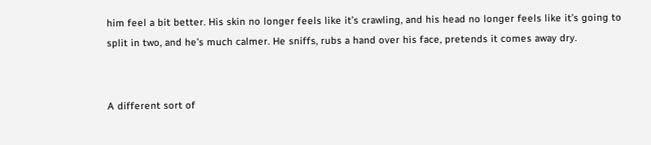him feel a bit better. His skin no longer feels like it’s crawling, and his head no longer feels like it’s going to split in two, and he’s much calmer. He sniffs, rubs a hand over his face, pretends it comes away dry.


A different sort of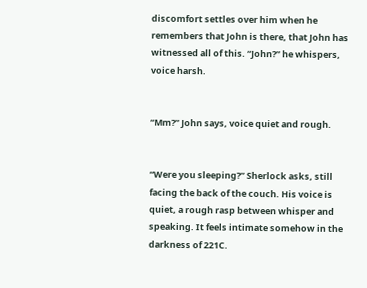discomfort settles over him when he remembers that John is there, that John has witnessed all of this. “John?” he whispers, voice harsh.


“Mm?” John says, voice quiet and rough.


“Were you sleeping?” Sherlock asks, still facing the back of the couch. His voice is quiet, a rough rasp between whisper and speaking. It feels intimate somehow in the darkness of 221C.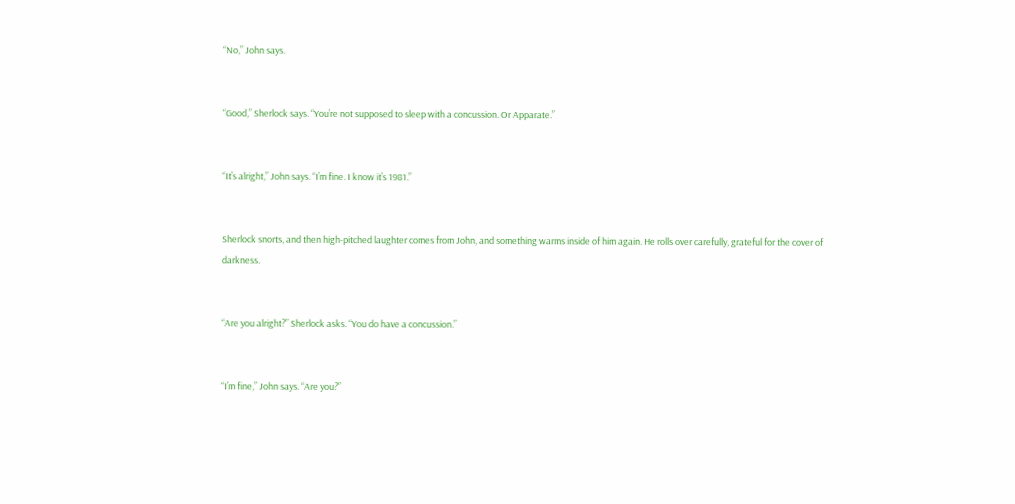“No,” John says.


“Good,” Sherlock says. “You’re not supposed to sleep with a concussion. Or Apparate.”


“It’s alright,” John says. “I’m fine. I know it’s 1981.”


Sherlock snorts, and then high-pitched laughter comes from John, and something warms inside of him again. He rolls over carefully, grateful for the cover of darkness.


“Are you alright?” Sherlock asks. “You do have a concussion.”


“I’m fine,” John says. “Are you?”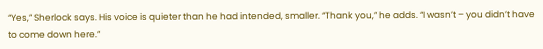“Yes,” Sherlock says. His voice is quieter than he had intended, smaller. “Thank you,” he adds. “I wasn’t – you didn’t have to come down here.”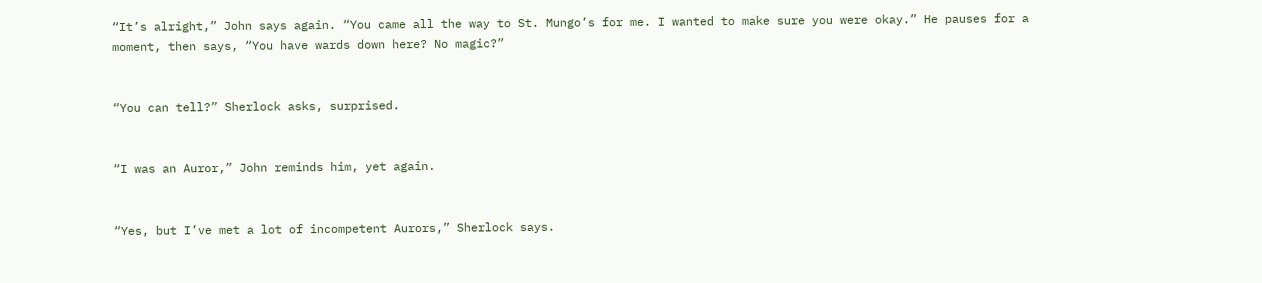“It’s alright,” John says again. “You came all the way to St. Mungo’s for me. I wanted to make sure you were okay.” He pauses for a moment, then says, “You have wards down here? No magic?”


“You can tell?” Sherlock asks, surprised.


“I was an Auror,” John reminds him, yet again.


“Yes, but I’ve met a lot of incompetent Aurors,” Sherlock says.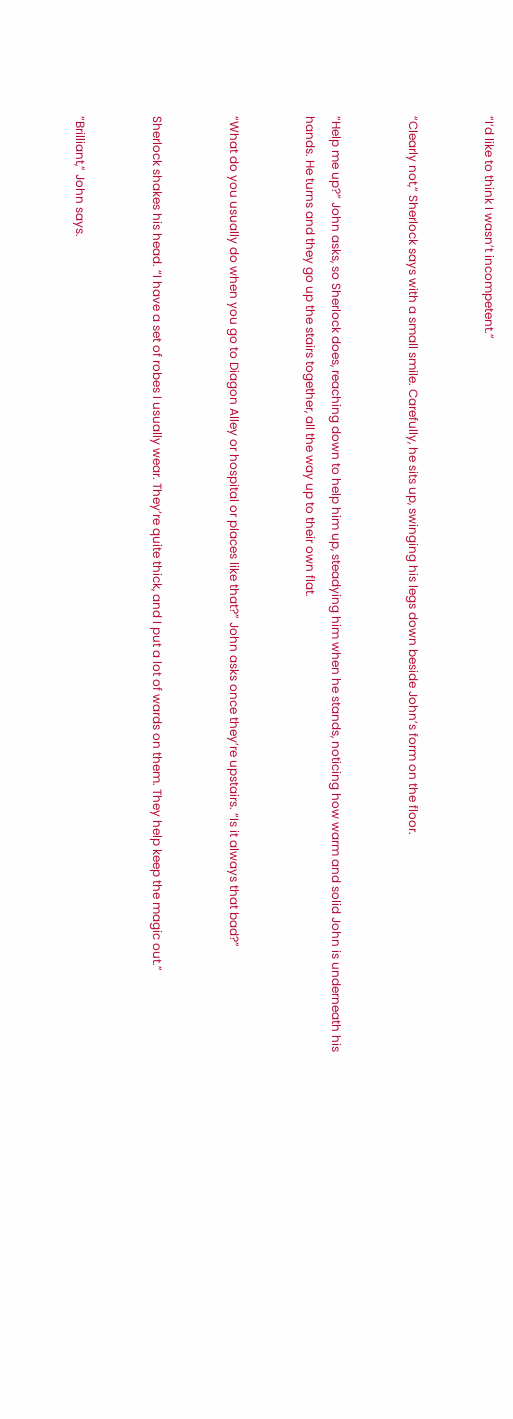“I’d like to think I wasn’t incompetent.”


“Clearly not,” Sherlock says with a small smile. Carefully, he sits up, swinging his legs down beside John’s form on the floor.


“Help me up?” John asks, so Sherlock does, reaching down to help him up, steadying him when he stands, noticing how warm and solid John is underneath his hands. He turns and they go up the stairs together, all the way up to their own flat.


“What do you usually do when you go to Diagon Alley or hospital or places like that?” John asks once they’re upstairs. “Is it always that bad?”


Sherlock shakes his head. “I have a set of robes I usually wear. They’re quite thick, and I put a lot of wards on them. They help keep the magic out.”


“Brilliant,” John says.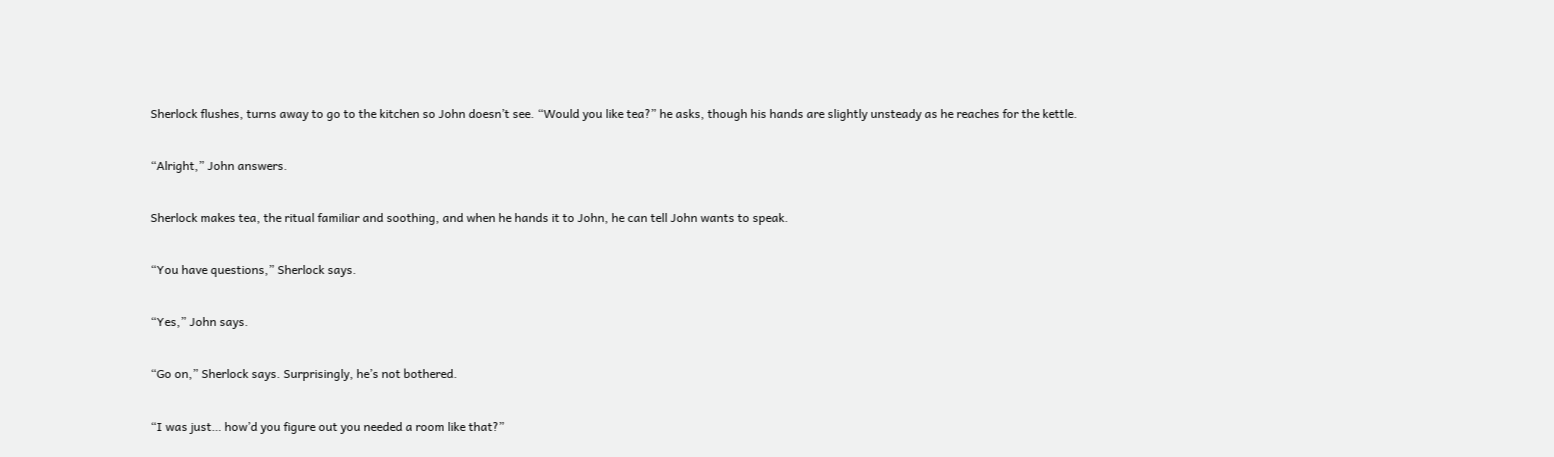Sherlock flushes, turns away to go to the kitchen so John doesn’t see. “Would you like tea?” he asks, though his hands are slightly unsteady as he reaches for the kettle.


“Alright,” John answers.


Sherlock makes tea, the ritual familiar and soothing, and when he hands it to John, he can tell John wants to speak.


“You have questions,” Sherlock says.


“Yes,” John says.


“Go on,” Sherlock says. Surprisingly, he’s not bothered.


“I was just… how’d you figure out you needed a room like that?”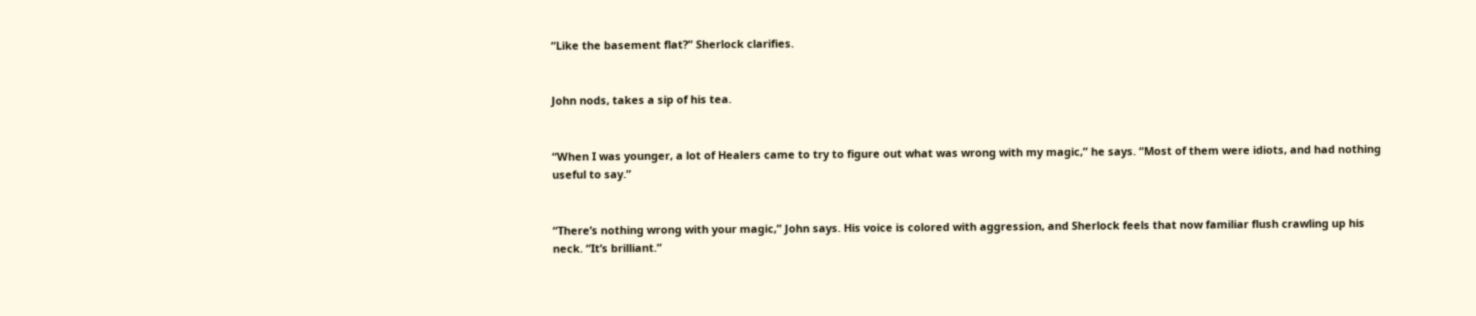“Like the basement flat?” Sherlock clarifies.


John nods, takes a sip of his tea.


“When I was younger, a lot of Healers came to try to figure out what was wrong with my magic,” he says. “Most of them were idiots, and had nothing useful to say.”


“There’s nothing wrong with your magic,” John says. His voice is colored with aggression, and Sherlock feels that now familiar flush crawling up his neck. “It’s brilliant.”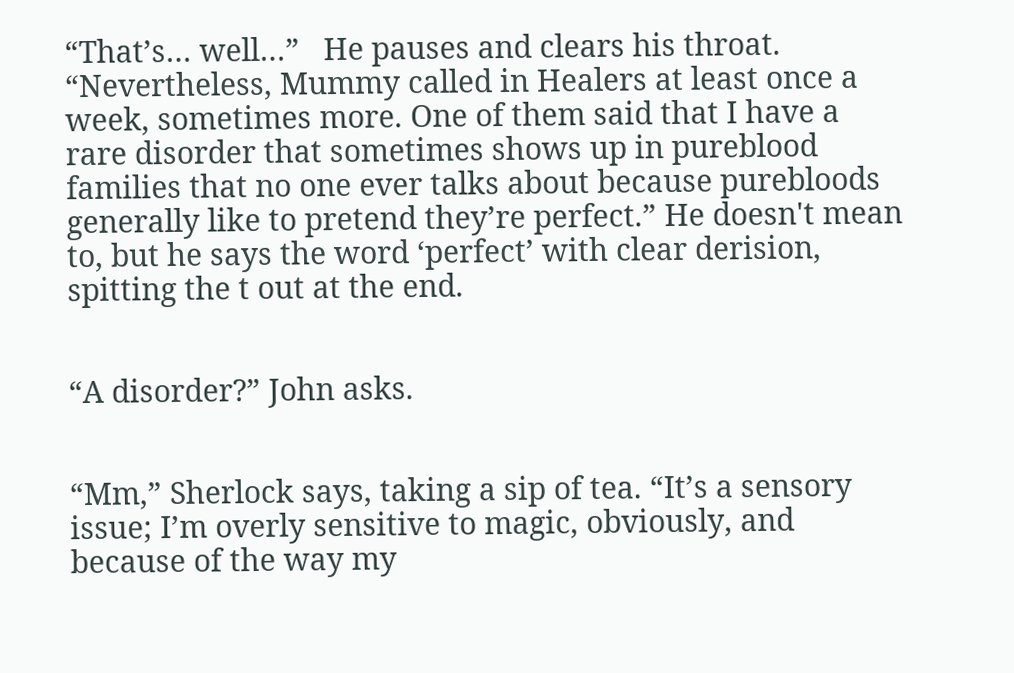“That’s… well…”   He pauses and clears his throat. “Nevertheless, Mummy called in Healers at least once a week, sometimes more. One of them said that I have a rare disorder that sometimes shows up in pureblood families that no one ever talks about because purebloods generally like to pretend they’re perfect.” He doesn't mean to, but he says the word ‘perfect’ with clear derision, spitting the t out at the end.


“A disorder?” John asks.


“Mm,” Sherlock says, taking a sip of tea. “It’s a sensory issue; I’m overly sensitive to magic, obviously, and because of the way my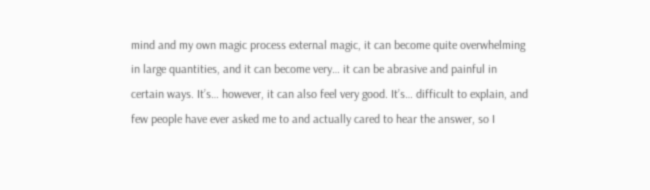mind and my own magic process external magic, it can become quite overwhelming in large quantities, and it can become very… it can be abrasive and painful in certain ways. It’s… however, it can also feel very good. It’s… difficult to explain, and few people have ever asked me to and actually cared to hear the answer, so I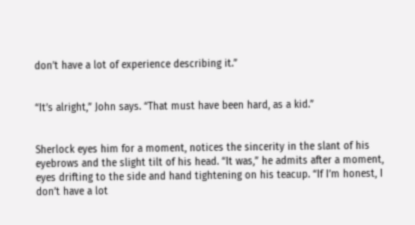don’t have a lot of experience describing it.”


“It’s alright,” John says. “That must have been hard, as a kid.”


Sherlock eyes him for a moment, notices the sincerity in the slant of his eyebrows and the slight tilt of his head. “It was,” he admits after a moment, eyes drifting to the side and hand tightening on his teacup. “If I’m honest, I don’t have a lot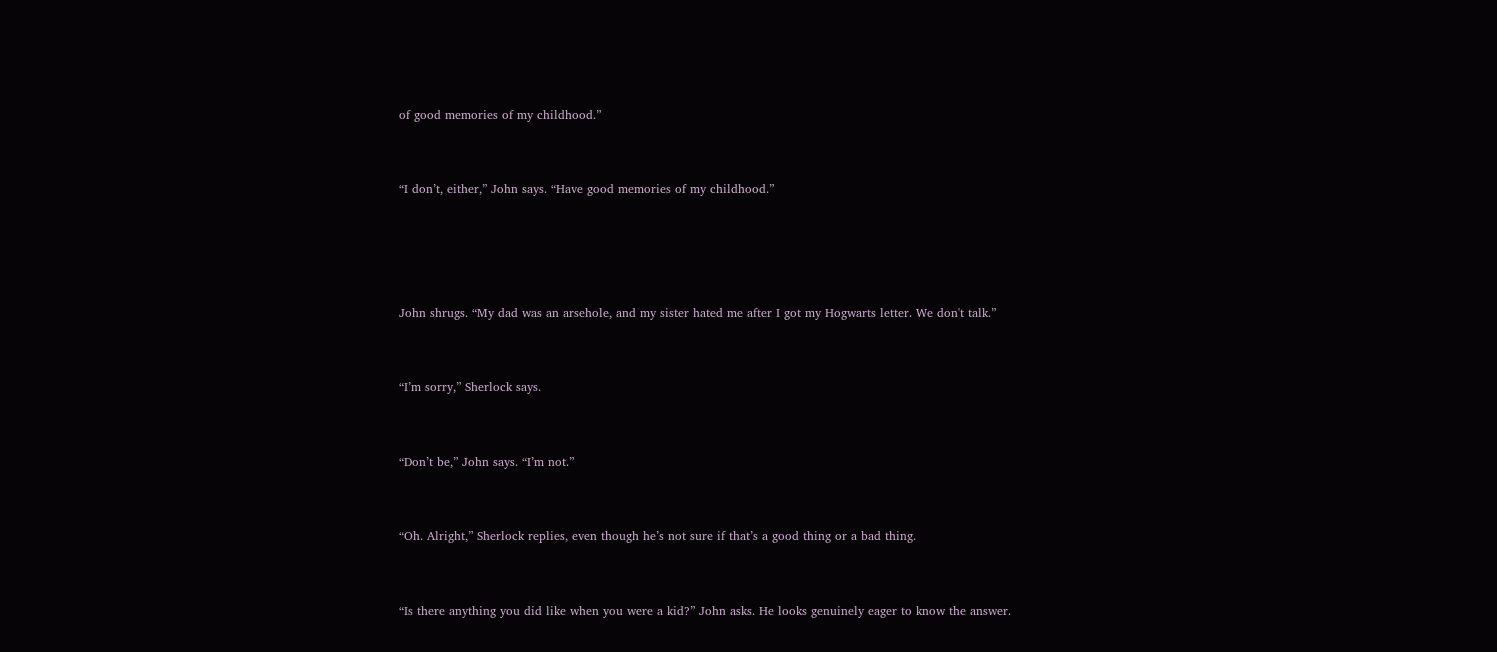of good memories of my childhood.”


“I don’t, either,” John says. “Have good memories of my childhood.”




John shrugs. “My dad was an arsehole, and my sister hated me after I got my Hogwarts letter. We don't talk.”


“I’m sorry,” Sherlock says.


“Don’t be,” John says. “I’m not.”


“Oh. Alright,” Sherlock replies, even though he’s not sure if that’s a good thing or a bad thing.


“Is there anything you did like when you were a kid?” John asks. He looks genuinely eager to know the answer.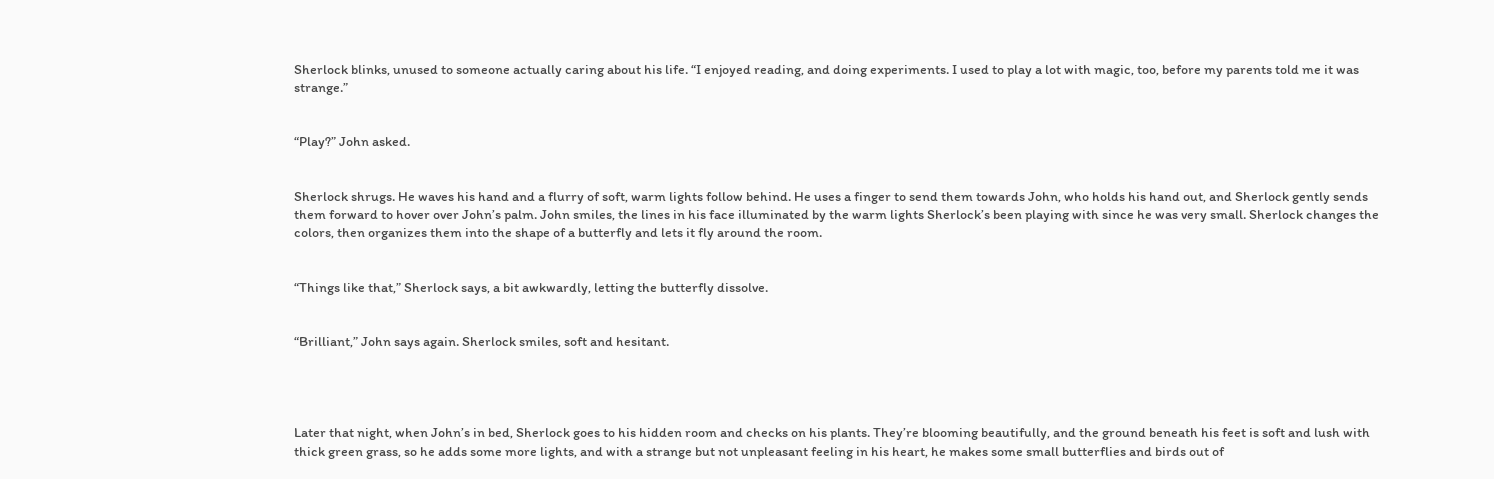Sherlock blinks, unused to someone actually caring about his life. “I enjoyed reading, and doing experiments. I used to play a lot with magic, too, before my parents told me it was strange.”


“Play?” John asked.


Sherlock shrugs. He waves his hand and a flurry of soft, warm lights follow behind. He uses a finger to send them towards John, who holds his hand out, and Sherlock gently sends them forward to hover over John’s palm. John smiles, the lines in his face illuminated by the warm lights Sherlock’s been playing with since he was very small. Sherlock changes the colors, then organizes them into the shape of a butterfly and lets it fly around the room.


“Things like that,” Sherlock says, a bit awkwardly, letting the butterfly dissolve.


“Brilliant,” John says again. Sherlock smiles, soft and hesitant.




Later that night, when John’s in bed, Sherlock goes to his hidden room and checks on his plants. They’re blooming beautifully, and the ground beneath his feet is soft and lush with thick green grass, so he adds some more lights, and with a strange but not unpleasant feeling in his heart, he makes some small butterflies and birds out of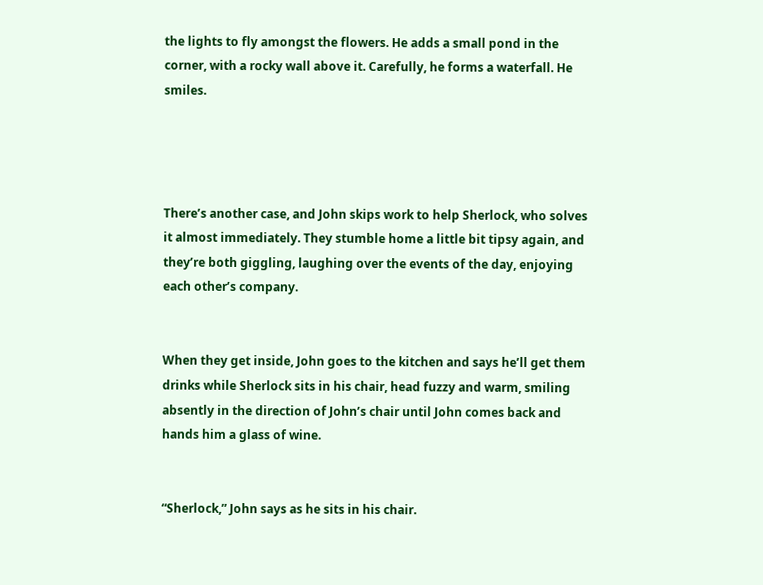the lights to fly amongst the flowers. He adds a small pond in the corner, with a rocky wall above it. Carefully, he forms a waterfall. He smiles.




There’s another case, and John skips work to help Sherlock, who solves it almost immediately. They stumble home a little bit tipsy again, and they’re both giggling, laughing over the events of the day, enjoying each other’s company.


When they get inside, John goes to the kitchen and says he’ll get them drinks while Sherlock sits in his chair, head fuzzy and warm, smiling absently in the direction of John’s chair until John comes back and hands him a glass of wine.


“Sherlock,” John says as he sits in his chair.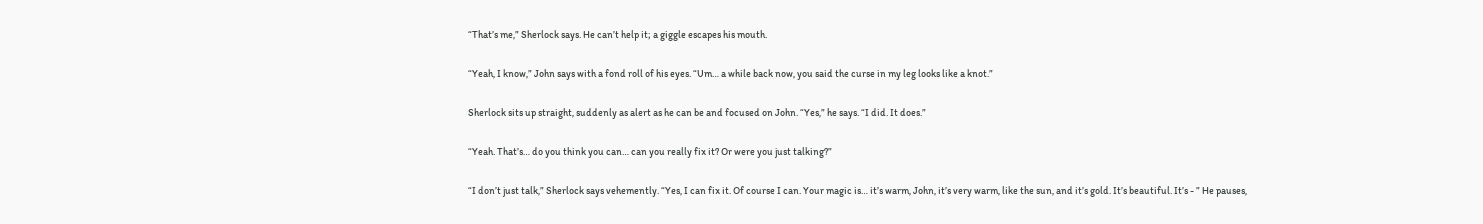“That’s me,” Sherlock says. He can’t help it; a giggle escapes his mouth.


“Yeah, I know,” John says with a fond roll of his eyes. “Um… a while back now, you said the curse in my leg looks like a knot.”


Sherlock sits up straight, suddenly as alert as he can be and focused on John. “Yes,” he says. “I did. It does.”


“Yeah. That’s… do you think you can… can you really fix it? Or were you just talking?”


“I don’t just talk,” Sherlock says vehemently. “Yes, I can fix it. Of course I can. Your magic is… it’s warm, John, it’s very warm, like the sun, and it’s gold. It’s beautiful. It’s - ” He pauses,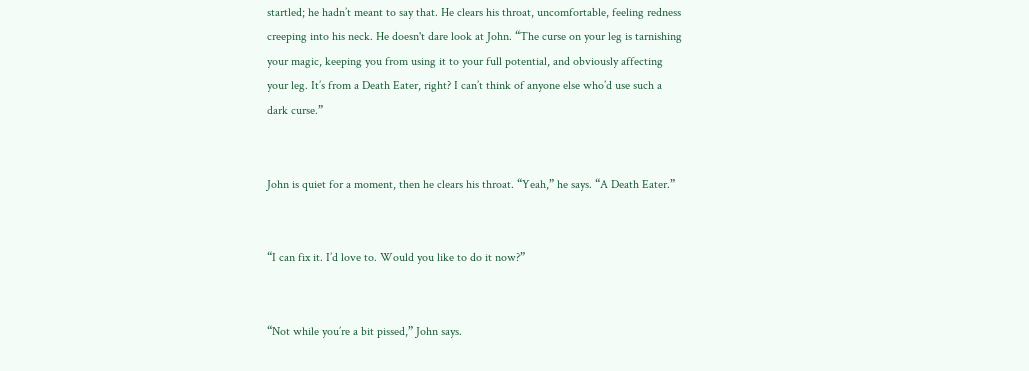startled; he hadn’t meant to say that. He clears his throat, uncomfortable, feeling redness creeping into his neck. He doesn't dare look at John. “The curse on your leg is tarnishing your magic, keeping you from using it to your full potential, and obviously affecting your leg. It’s from a Death Eater, right? I can’t think of anyone else who’d use such a dark curse.”


John is quiet for a moment, then he clears his throat. “Yeah,” he says. “A Death Eater.”


“I can fix it. I’d love to. Would you like to do it now?”


“Not while you’re a bit pissed,” John says.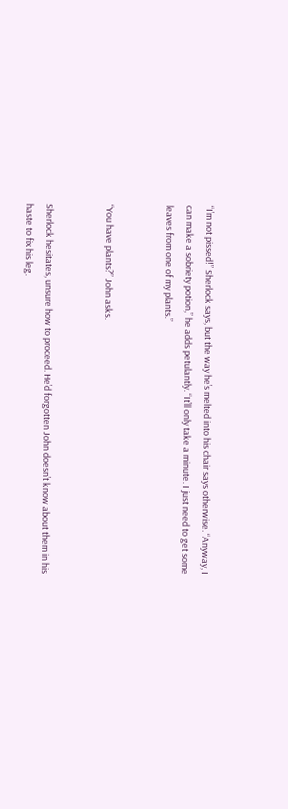“I’m not pissed!” Sherlock says, but the way he’s melted into his chair says otherwise. “Anyway, I can make a sobriety potion,” he adds petulantly. “It’ll only take a minute. I just need to get some leaves from one of my plants.”


“You have plants?” John asks.


Sherlock hesitates, unsure how to proceed. He’d forgotten John doesn’t know about them in his haste to fix his leg.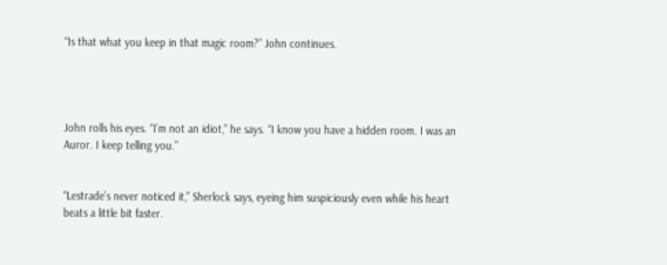“Is that what you keep in that magic room?” John continues.




John rolls his eyes. “I’m not an idiot,” he says. “I know you have a hidden room. I was an Auror. I keep telling you.”


“Lestrade’s never noticed it,” Sherlock says, eyeing him suspiciously even while his heart beats a little bit faster.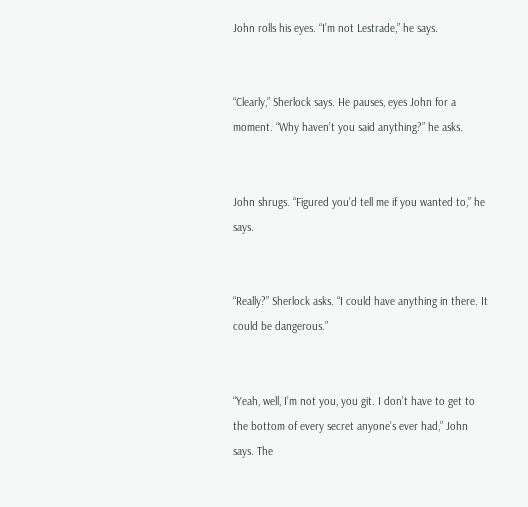John rolls his eyes. “I’m not Lestrade,” he says.


“Clearly,” Sherlock says. He pauses, eyes John for a moment. “Why haven’t you said anything?” he asks.


John shrugs. “Figured you’d tell me if you wanted to,” he says.


“Really?” Sherlock asks. “I could have anything in there. It could be dangerous.”


“Yeah, well, I’m not you, you git. I don’t have to get to the bottom of every secret anyone’s ever had,” John says. The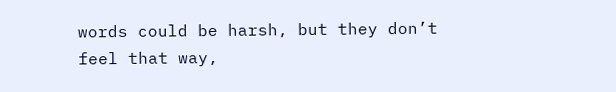words could be harsh, but they don’t feel that way,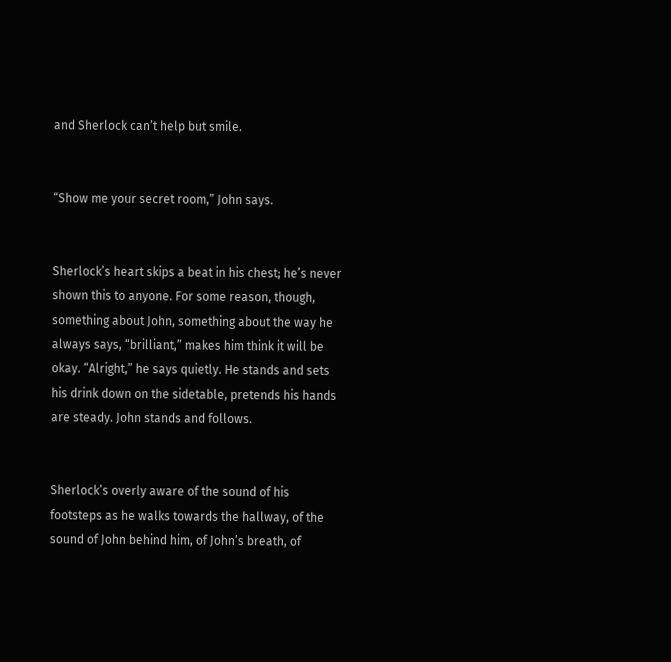and Sherlock can’t help but smile.


“Show me your secret room,” John says.


Sherlock’s heart skips a beat in his chest; he’s never shown this to anyone. For some reason, though, something about John, something about the way he always says, “brilliant,” makes him think it will be okay. “Alright,” he says quietly. He stands and sets his drink down on the sidetable, pretends his hands are steady. John stands and follows.


Sherlock’s overly aware of the sound of his footsteps as he walks towards the hallway, of the sound of John behind him, of John’s breath, of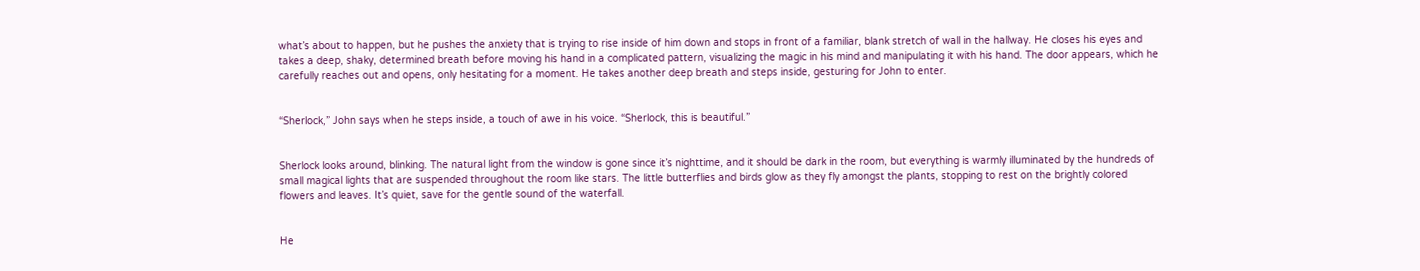what’s about to happen, but he pushes the anxiety that is trying to rise inside of him down and stops in front of a familiar, blank stretch of wall in the hallway. He closes his eyes and takes a deep, shaky, determined breath before moving his hand in a complicated pattern, visualizing the magic in his mind and manipulating it with his hand. The door appears, which he carefully reaches out and opens, only hesitating for a moment. He takes another deep breath and steps inside, gesturing for John to enter.


“Sherlock,” John says when he steps inside, a touch of awe in his voice. “Sherlock, this is beautiful.”


Sherlock looks around, blinking. The natural light from the window is gone since it’s nighttime, and it should be dark in the room, but everything is warmly illuminated by the hundreds of small magical lights that are suspended throughout the room like stars. The little butterflies and birds glow as they fly amongst the plants, stopping to rest on the brightly colored flowers and leaves. It’s quiet, save for the gentle sound of the waterfall.


He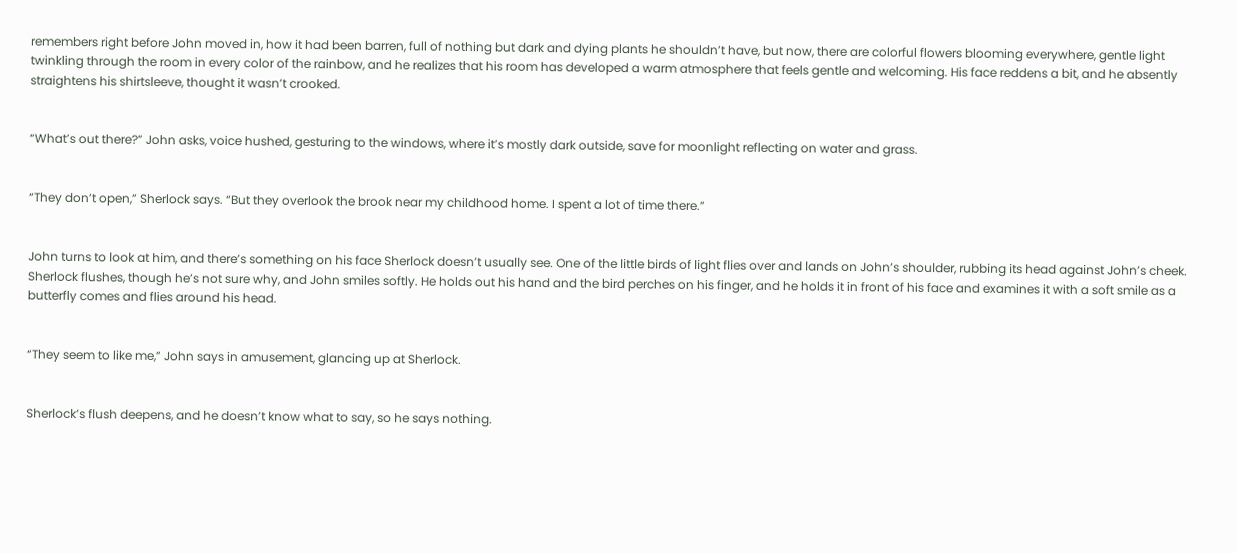remembers right before John moved in, how it had been barren, full of nothing but dark and dying plants he shouldn’t have, but now, there are colorful flowers blooming everywhere, gentle light twinkling through the room in every color of the rainbow, and he realizes that his room has developed a warm atmosphere that feels gentle and welcoming. His face reddens a bit, and he absently straightens his shirtsleeve, thought it wasn’t crooked.


“What’s out there?” John asks, voice hushed, gesturing to the windows, where it’s mostly dark outside, save for moonlight reflecting on water and grass.


“They don’t open,” Sherlock says. “But they overlook the brook near my childhood home. I spent a lot of time there.”


John turns to look at him, and there’s something on his face Sherlock doesn’t usually see. One of the little birds of light flies over and lands on John’s shoulder, rubbing its head against John’s cheek. Sherlock flushes, though he’s not sure why, and John smiles softly. He holds out his hand and the bird perches on his finger, and he holds it in front of his face and examines it with a soft smile as a butterfly comes and flies around his head.


“They seem to like me,” John says in amusement, glancing up at Sherlock.


Sherlock’s flush deepens, and he doesn’t know what to say, so he says nothing.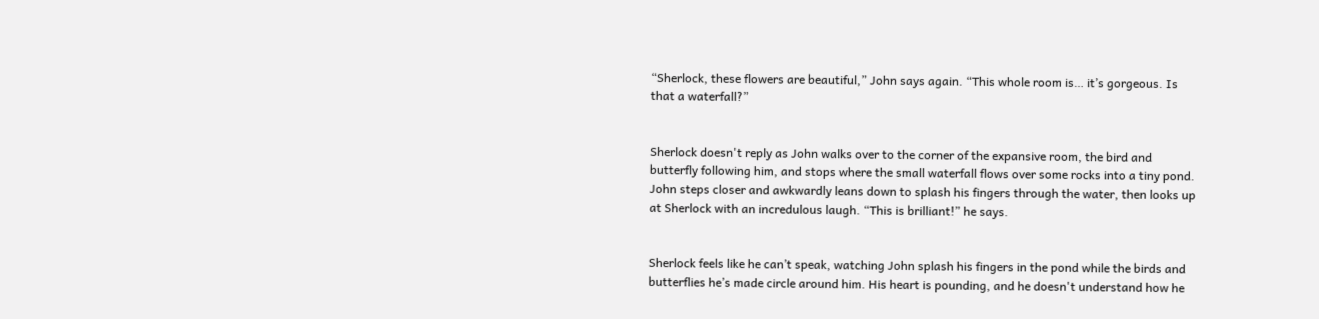“Sherlock, these flowers are beautiful,” John says again. “This whole room is… it’s gorgeous. Is that a waterfall?”


Sherlock doesn't reply as John walks over to the corner of the expansive room, the bird and butterfly following him, and stops where the small waterfall flows over some rocks into a tiny pond. John steps closer and awkwardly leans down to splash his fingers through the water, then looks up at Sherlock with an incredulous laugh. “This is brilliant!” he says.


Sherlock feels like he can’t speak, watching John splash his fingers in the pond while the birds and butterflies he’s made circle around him. His heart is pounding, and he doesn't understand how he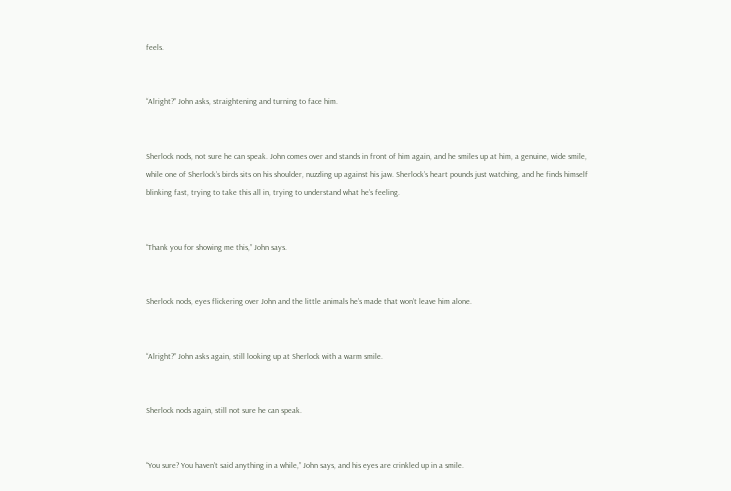feels.


“Alright?” John asks, straightening and turning to face him.


Sherlock nods, not sure he can speak. John comes over and stands in front of him again, and he smiles up at him, a genuine, wide smile, while one of Sherlock’s birds sits on his shoulder, nuzzling up against his jaw. Sherlock’s heart pounds just watching, and he finds himself blinking fast, trying to take this all in, trying to understand what he’s feeling.


“Thank you for showing me this,” John says.


Sherlock nods, eyes flickering over John and the little animals he’s made that won’t leave him alone.


“Alright?” John asks again, still looking up at Sherlock with a warm smile.


Sherlock nods again, still not sure he can speak.


“You sure? You haven’t said anything in a while,” John says, and his eyes are crinkled up in a smile.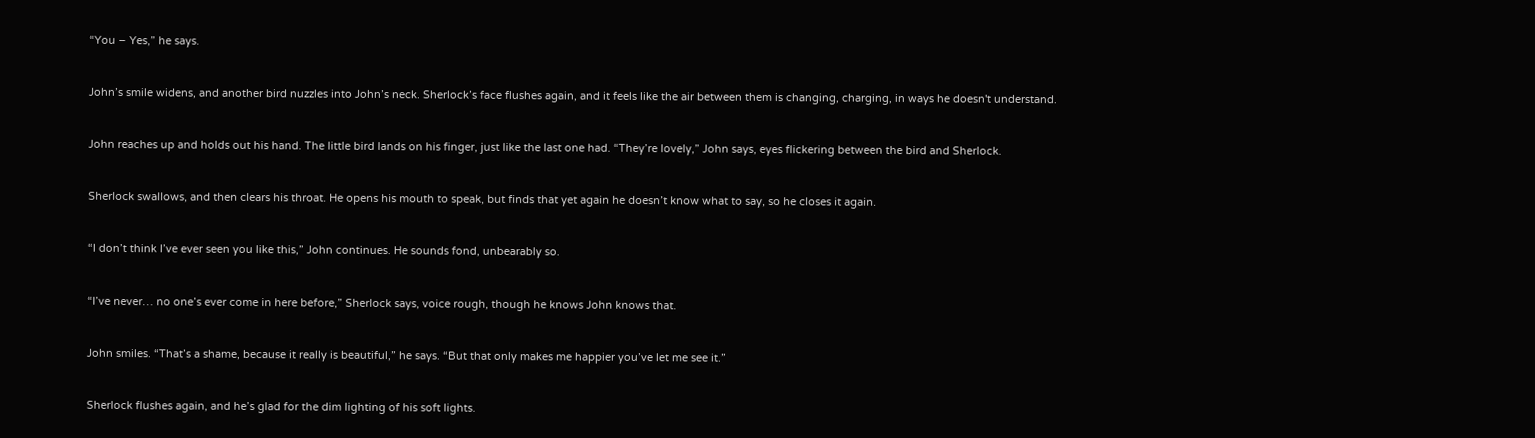“You – Yes,” he says.


John’s smile widens, and another bird nuzzles into John’s neck. Sherlock’s face flushes again, and it feels like the air between them is changing, charging, in ways he doesn't understand.


John reaches up and holds out his hand. The little bird lands on his finger, just like the last one had. “They’re lovely,” John says, eyes flickering between the bird and Sherlock.


Sherlock swallows, and then clears his throat. He opens his mouth to speak, but finds that yet again he doesn’t know what to say, so he closes it again.


“I don’t think I’ve ever seen you like this,” John continues. He sounds fond, unbearably so.


“I’ve never… no one’s ever come in here before,” Sherlock says, voice rough, though he knows John knows that.


John smiles. “That’s a shame, because it really is beautiful,” he says. “But that only makes me happier you’ve let me see it.”


Sherlock flushes again, and he’s glad for the dim lighting of his soft lights.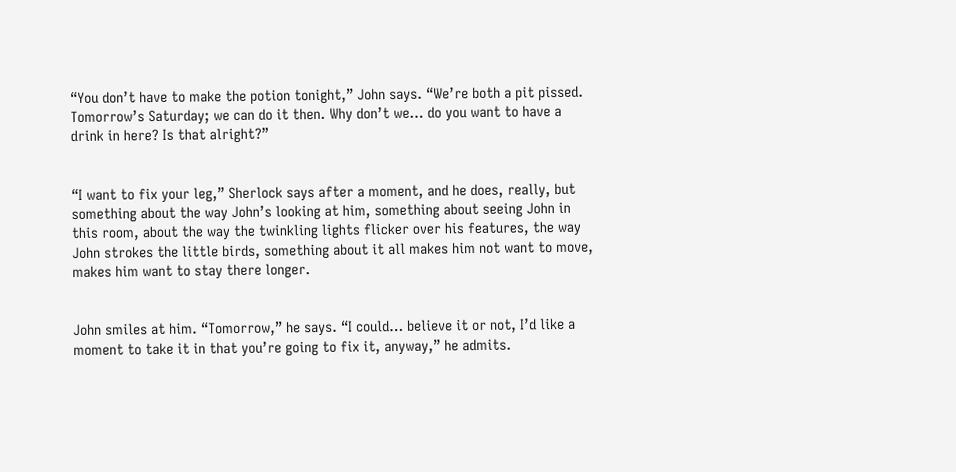“You don’t have to make the potion tonight,” John says. “We’re both a pit pissed. Tomorrow’s Saturday; we can do it then. Why don’t we… do you want to have a drink in here? Is that alright?”


“I want to fix your leg,” Sherlock says after a moment, and he does, really, but something about the way John’s looking at him, something about seeing John in this room, about the way the twinkling lights flicker over his features, the way John strokes the little birds, something about it all makes him not want to move, makes him want to stay there longer.


John smiles at him. “Tomorrow,” he says. “I could… believe it or not, I’d like a moment to take it in that you’re going to fix it, anyway,” he admits.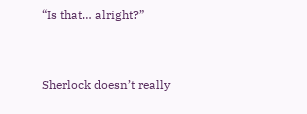“Is that… alright?”


Sherlock doesn’t really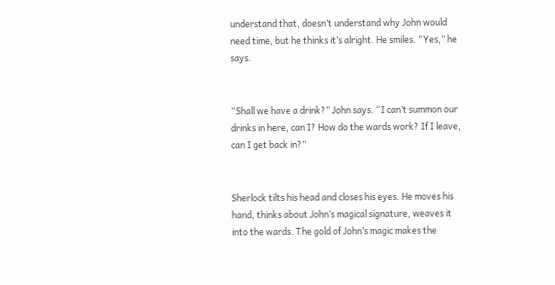understand that, doesn’t understand why John would need time, but he thinks it’s alright. He smiles. “Yes,” he says.


“Shall we have a drink?” John says. “I can’t summon our drinks in here, can I? How do the wards work? If I leave, can I get back in?”


Sherlock tilts his head and closes his eyes. He moves his hand, thinks about John’s magical signature, weaves it into the wards. The gold of John’s magic makes the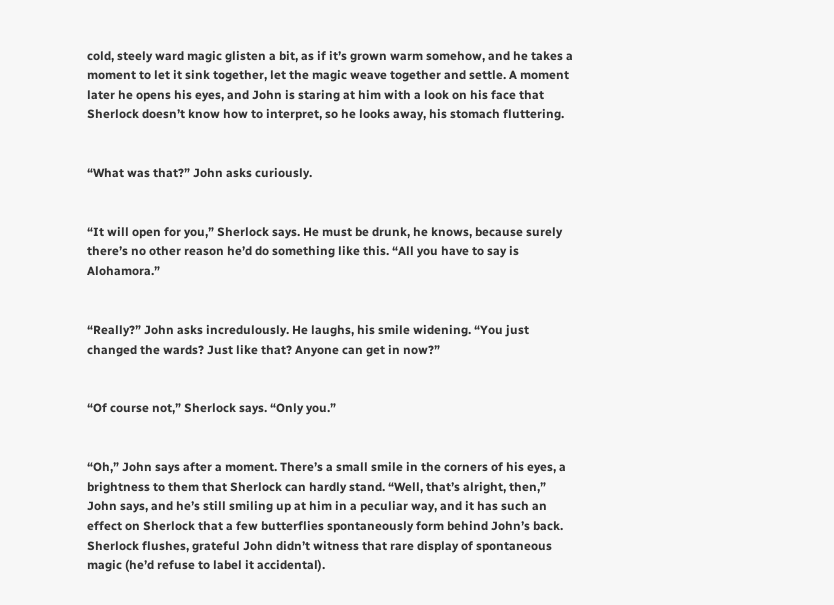cold, steely ward magic glisten a bit, as if it’s grown warm somehow, and he takes a moment to let it sink together, let the magic weave together and settle. A moment later he opens his eyes, and John is staring at him with a look on his face that Sherlock doesn’t know how to interpret, so he looks away, his stomach fluttering.


“What was that?” John asks curiously.


“It will open for you,” Sherlock says. He must be drunk, he knows, because surely there’s no other reason he’d do something like this. “All you have to say is Alohamora.”


“Really?” John asks incredulously. He laughs, his smile widening. “You just changed the wards? Just like that? Anyone can get in now?”


“Of course not,” Sherlock says. “Only you.”


“Oh,” John says after a moment. There’s a small smile in the corners of his eyes, a brightness to them that Sherlock can hardly stand. “Well, that’s alright, then,” John says, and he’s still smiling up at him in a peculiar way, and it has such an effect on Sherlock that a few butterflies spontaneously form behind John’s back. Sherlock flushes, grateful John didn’t witness that rare display of spontaneous magic (he’d refuse to label it accidental).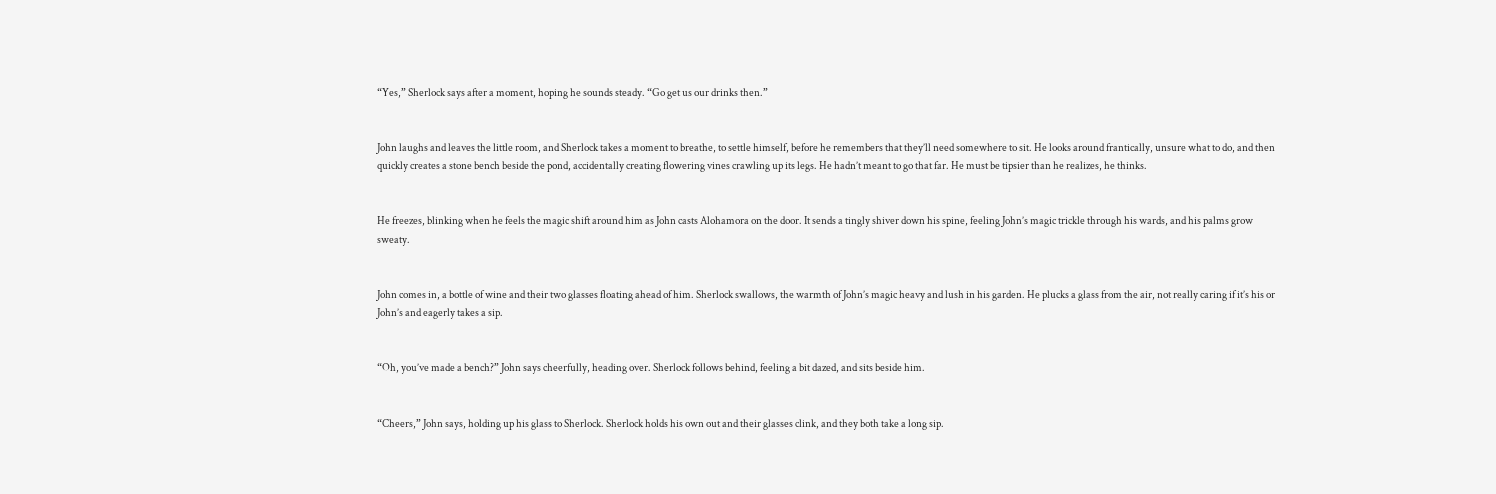“Yes,” Sherlock says after a moment, hoping he sounds steady. “Go get us our drinks then.”


John laughs and leaves the little room, and Sherlock takes a moment to breathe, to settle himself, before he remembers that they’ll need somewhere to sit. He looks around frantically, unsure what to do, and then quickly creates a stone bench beside the pond, accidentally creating flowering vines crawling up its legs. He hadn’t meant to go that far. He must be tipsier than he realizes, he thinks.


He freezes, blinking when he feels the magic shift around him as John casts Alohamora on the door. It sends a tingly shiver down his spine, feeling John’s magic trickle through his wards, and his palms grow sweaty.


John comes in, a bottle of wine and their two glasses floating ahead of him. Sherlock swallows, the warmth of John’s magic heavy and lush in his garden. He plucks a glass from the air, not really caring if it’s his or John’s and eagerly takes a sip.


“Oh, you’ve made a bench?” John says cheerfully, heading over. Sherlock follows behind, feeling a bit dazed, and sits beside him.


“Cheers,” John says, holding up his glass to Sherlock. Sherlock holds his own out and their glasses clink, and they both take a long sip.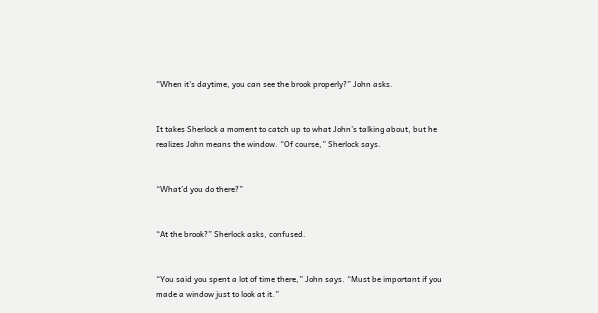“When it’s daytime, you can see the brook properly?” John asks.


It takes Sherlock a moment to catch up to what John’s talking about, but he realizes John means the window. “Of course,” Sherlock says.


“What’d you do there?”


“At the brook?” Sherlock asks, confused.


“You said you spent a lot of time there,” John says. “Must be important if you made a window just to look at it.”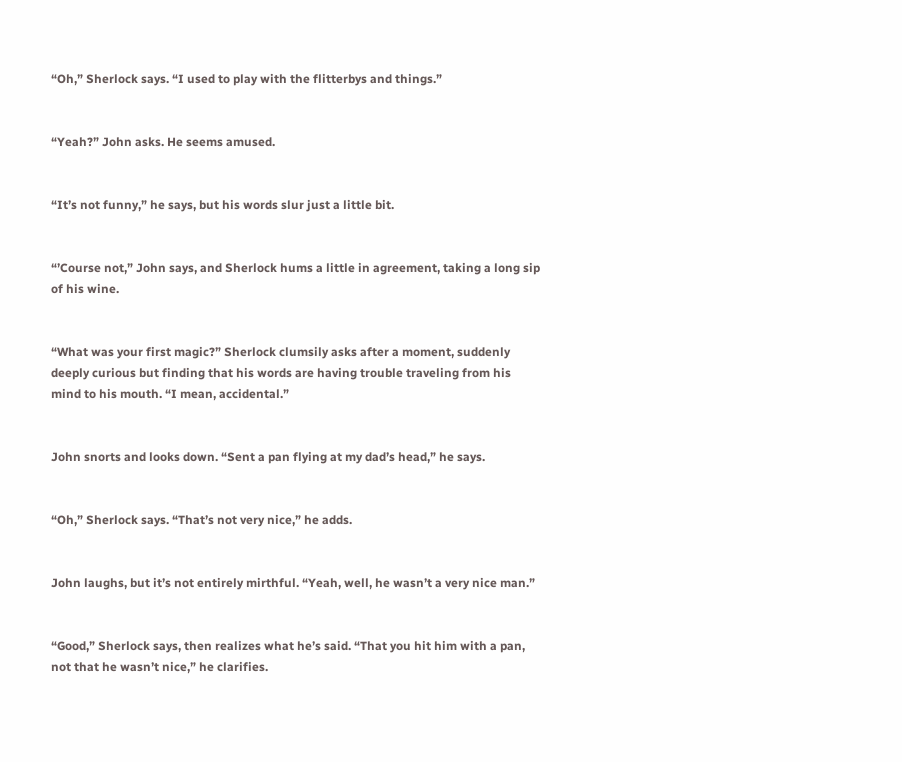“Oh,” Sherlock says. “I used to play with the flitterbys and things.”


“Yeah?” John asks. He seems amused.


“It’s not funny,” he says, but his words slur just a little bit.


“’Course not,” John says, and Sherlock hums a little in agreement, taking a long sip of his wine.


“What was your first magic?” Sherlock clumsily asks after a moment, suddenly deeply curious but finding that his words are having trouble traveling from his mind to his mouth. “I mean, accidental.”


John snorts and looks down. “Sent a pan flying at my dad’s head,” he says.


“Oh,” Sherlock says. “That’s not very nice,” he adds.


John laughs, but it’s not entirely mirthful. “Yeah, well, he wasn’t a very nice man.”


“Good,” Sherlock says, then realizes what he’s said. “That you hit him with a pan, not that he wasn’t nice,” he clarifies.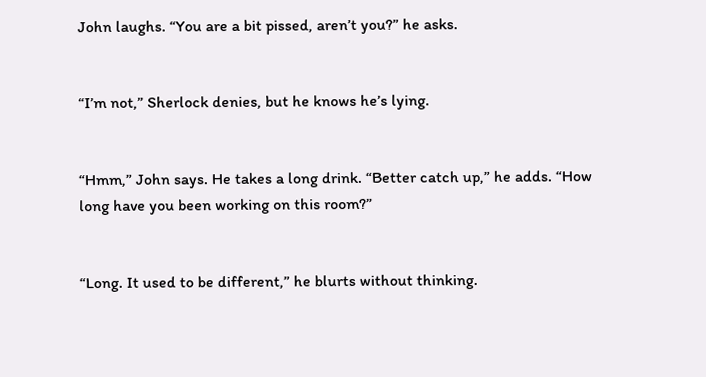John laughs. “You are a bit pissed, aren’t you?” he asks.


“I’m not,” Sherlock denies, but he knows he’s lying.


“Hmm,” John says. He takes a long drink. “Better catch up,” he adds. “How long have you been working on this room?”


“Long. It used to be different,” he blurts without thinking.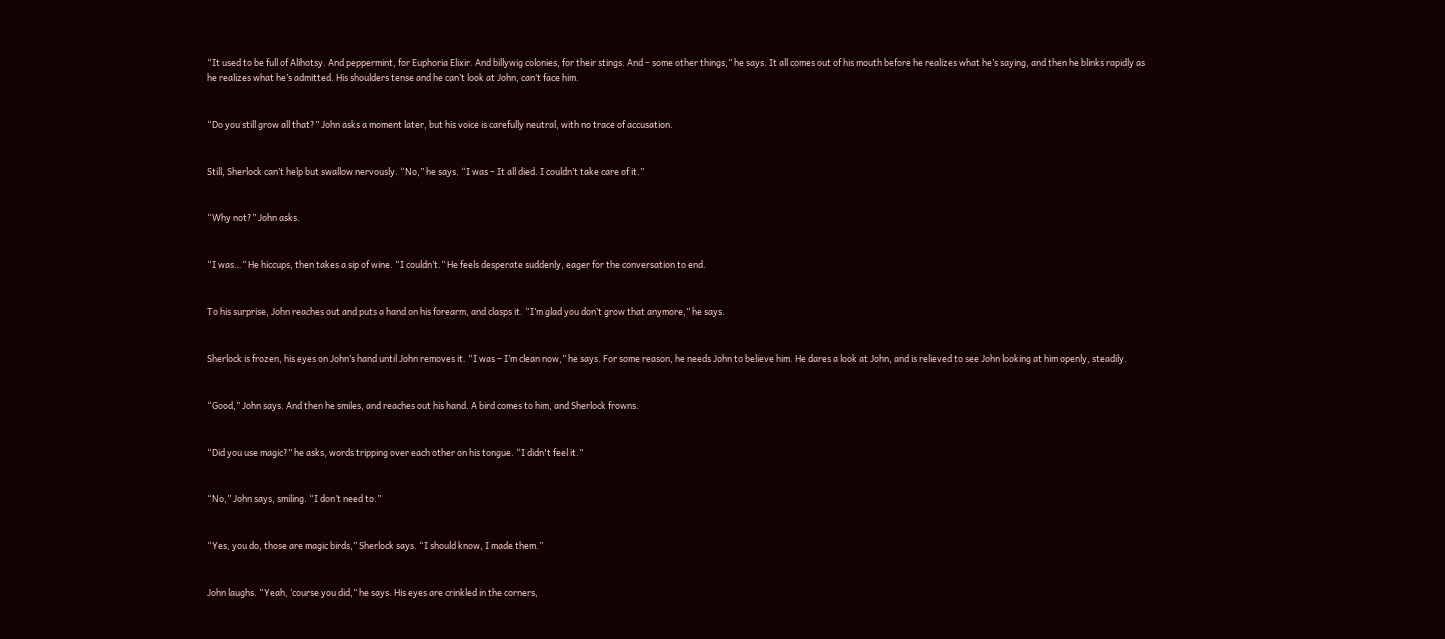“It used to be full of Alihotsy. And peppermint, for Euphoria Elixir. And billywig colonies, for their stings. And – some other things,” he says. It all comes out of his mouth before he realizes what he’s saying, and then he blinks rapidly as he realizes what he’s admitted. His shoulders tense and he can’t look at John, can’t face him.


“Do you still grow all that?” John asks a moment later, but his voice is carefully neutral, with no trace of accusation.


Still, Sherlock can’t help but swallow nervously. “No,” he says. “I was – It all died. I couldn’t take care of it.”


“Why not?” John asks.


“I was…” He hiccups, then takes a sip of wine. “I couldn’t.” He feels desperate suddenly, eager for the conversation to end.


To his surprise, John reaches out and puts a hand on his forearm, and clasps it. “I’m glad you don’t grow that anymore,” he says.


Sherlock is frozen, his eyes on John’s hand until John removes it. “I was – I’m clean now,” he says. For some reason, he needs John to believe him. He dares a look at John, and is relieved to see John looking at him openly, steadily.


“Good,” John says. And then he smiles, and reaches out his hand. A bird comes to him, and Sherlock frowns.


“Did you use magic?” he asks, words tripping over each other on his tongue. “I didn't feel it.”


“No,” John says, smiling. “I don’t need to.”


“Yes, you do, those are magic birds,” Sherlock says. “I should know, I made them.”


John laughs. “Yeah, ‘course you did,” he says. His eyes are crinkled in the corners,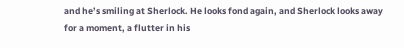and he’s smiling at Sherlock. He looks fond again, and Sherlock looks away for a moment, a flutter in his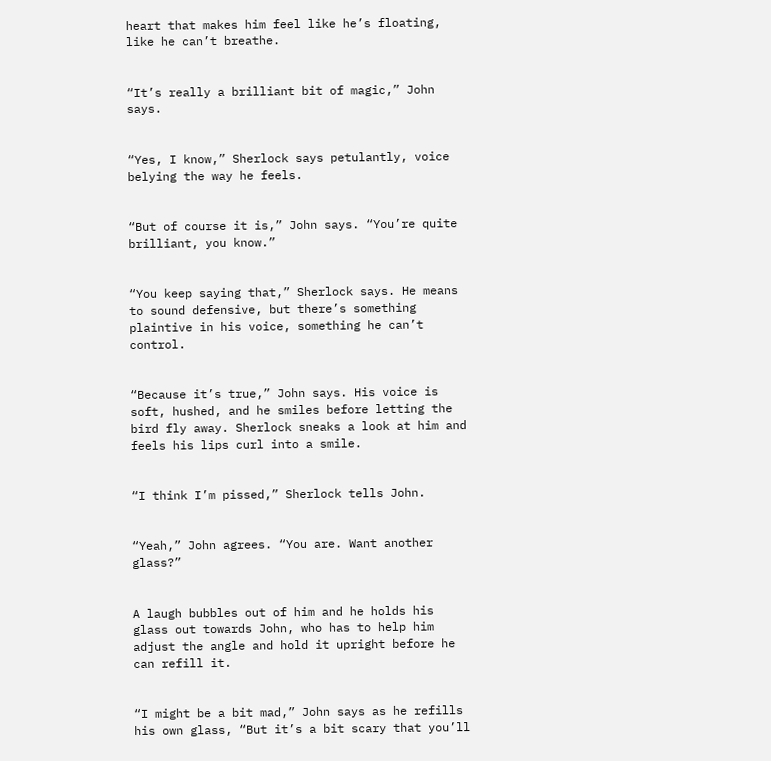heart that makes him feel like he’s floating, like he can’t breathe.


“It’s really a brilliant bit of magic,” John says.


“Yes, I know,” Sherlock says petulantly, voice belying the way he feels.


“But of course it is,” John says. “You’re quite brilliant, you know.”


“You keep saying that,” Sherlock says. He means to sound defensive, but there’s something plaintive in his voice, something he can’t control.


“Because it’s true,” John says. His voice is soft, hushed, and he smiles before letting the bird fly away. Sherlock sneaks a look at him and feels his lips curl into a smile.


“I think I’m pissed,” Sherlock tells John.


“Yeah,” John agrees. “You are. Want another glass?”


A laugh bubbles out of him and he holds his glass out towards John, who has to help him adjust the angle and hold it upright before he can refill it.


“I might be a bit mad,” John says as he refills his own glass, “But it’s a bit scary that you’ll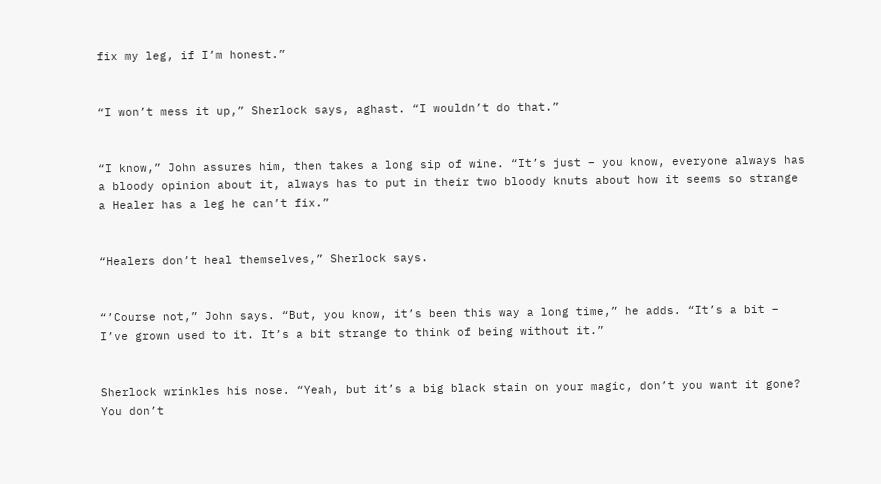fix my leg, if I’m honest.”


“I won’t mess it up,” Sherlock says, aghast. “I wouldn’t do that.”


“I know,” John assures him, then takes a long sip of wine. “It’s just – you know, everyone always has a bloody opinion about it, always has to put in their two bloody knuts about how it seems so strange a Healer has a leg he can’t fix.”


“Healers don’t heal themselves,” Sherlock says.


“’Course not,” John says. “But, you know, it’s been this way a long time,” he adds. “It’s a bit – I’ve grown used to it. It’s a bit strange to think of being without it.”


Sherlock wrinkles his nose. “Yeah, but it’s a big black stain on your magic, don’t you want it gone? You don’t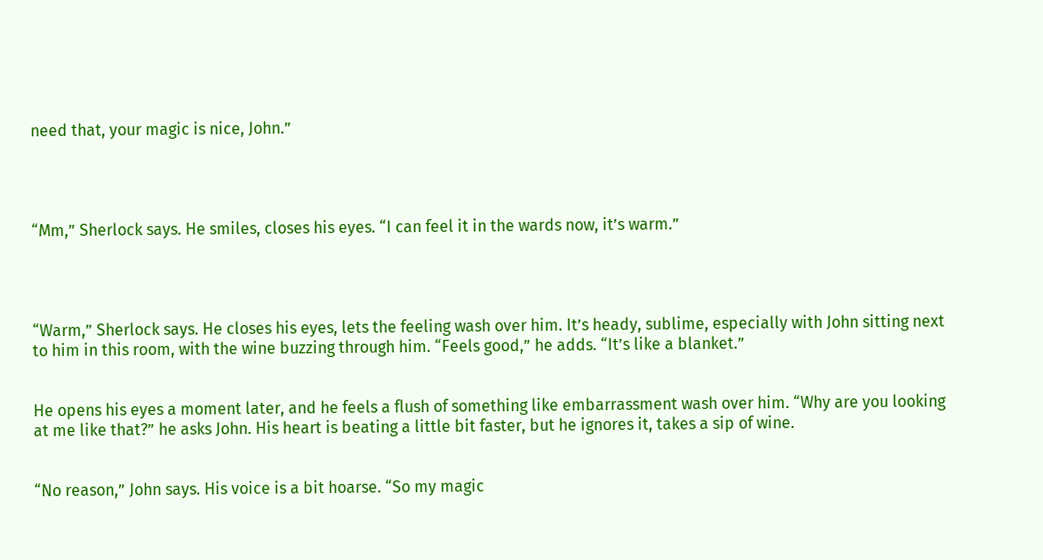need that, your magic is nice, John.”




“Mm,” Sherlock says. He smiles, closes his eyes. “I can feel it in the wards now, it’s warm.”




“Warm,” Sherlock says. He closes his eyes, lets the feeling wash over him. It’s heady, sublime, especially with John sitting next to him in this room, with the wine buzzing through him. “Feels good,” he adds. “It’s like a blanket.”


He opens his eyes a moment later, and he feels a flush of something like embarrassment wash over him. “Why are you looking at me like that?” he asks John. His heart is beating a little bit faster, but he ignores it, takes a sip of wine.


“No reason,” John says. His voice is a bit hoarse. “So my magic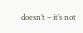doesn’t – it’s not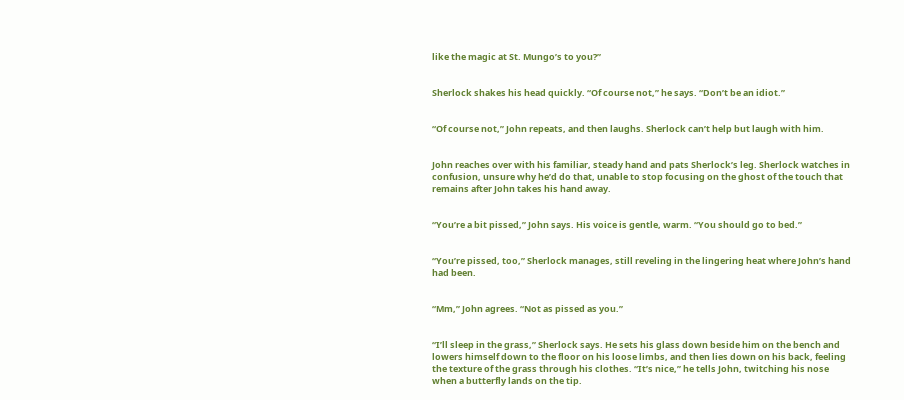like the magic at St. Mungo’s to you?”


Sherlock shakes his head quickly. “Of course not,” he says. “Don’t be an idiot.”


“Of course not,” John repeats, and then laughs. Sherlock can’t help but laugh with him.


John reaches over with his familiar, steady hand and pats Sherlock’s leg. Sherlock watches in confusion, unsure why he’d do that, unable to stop focusing on the ghost of the touch that remains after John takes his hand away.


“You’re a bit pissed,” John says. His voice is gentle, warm. “You should go to bed.”


“You’re pissed, too,” Sherlock manages, still reveling in the lingering heat where John’s hand had been.


“Mm,” John agrees. “Not as pissed as you.”


“I’ll sleep in the grass,” Sherlock says. He sets his glass down beside him on the bench and lowers himself down to the floor on his loose limbs, and then lies down on his back, feeling the texture of the grass through his clothes. “It’s nice,” he tells John, twitching his nose when a butterfly lands on the tip.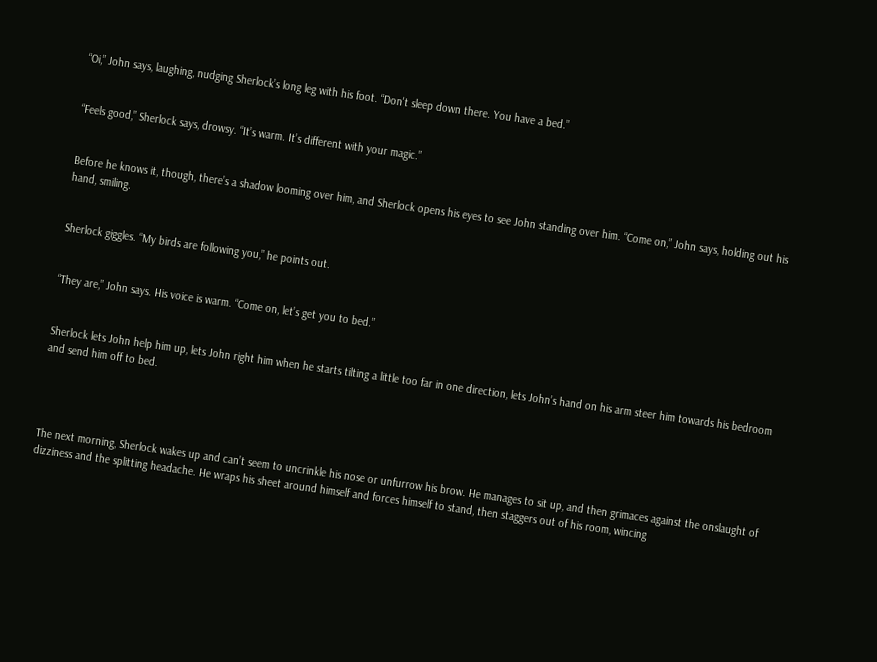“Oi,” John says, laughing, nudging Sherlock’s long leg with his foot. “Don't sleep down there. You have a bed.”


“Feels good,” Sherlock says, drowsy. “It’s warm. It’s different with your magic.”


Before he knows it, though, there’s a shadow looming over him, and Sherlock opens his eyes to see John standing over him. “Come on,” John says, holding out his hand, smiling.


Sherlock giggles. “My birds are following you,” he points out.


“They are,” John says. His voice is warm. “Come on, let’s get you to bed.”


Sherlock lets John help him up, lets John right him when he starts tilting a little too far in one direction, lets John’s hand on his arm steer him towards his bedroom and send him off to bed.




The next morning, Sherlock wakes up and can’t seem to uncrinkle his nose or unfurrow his brow. He manages to sit up, and then grimaces against the onslaught of dizziness and the splitting headache. He wraps his sheet around himself and forces himself to stand, then staggers out of his room, wincing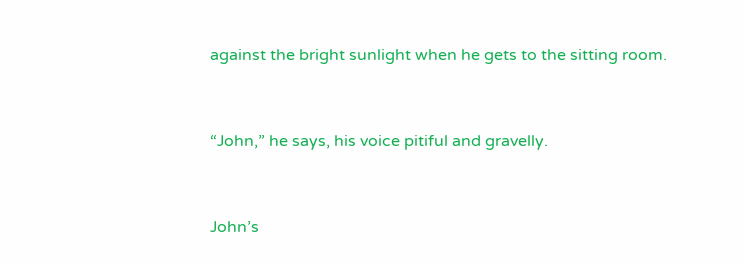against the bright sunlight when he gets to the sitting room.


“John,” he says, his voice pitiful and gravelly.


John’s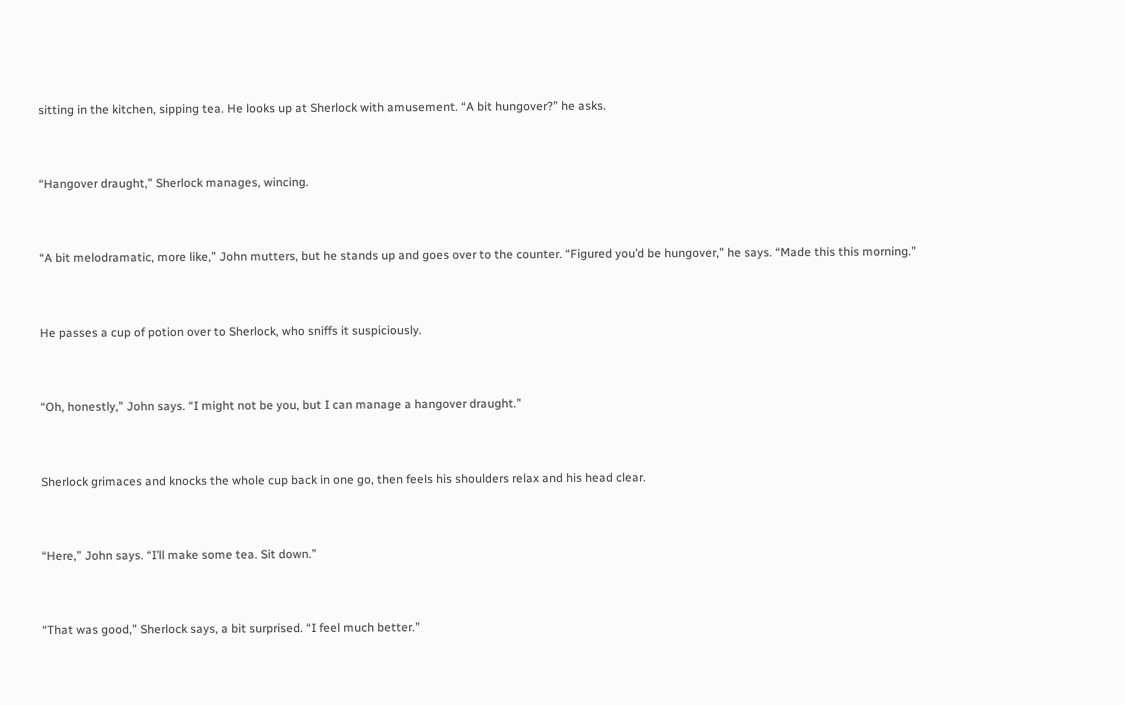sitting in the kitchen, sipping tea. He looks up at Sherlock with amusement. “A bit hungover?” he asks.


“Hangover draught,” Sherlock manages, wincing.


“A bit melodramatic, more like,” John mutters, but he stands up and goes over to the counter. “Figured you’d be hungover,” he says. “Made this this morning.”


He passes a cup of potion over to Sherlock, who sniffs it suspiciously.


“Oh, honestly,” John says. “I might not be you, but I can manage a hangover draught.”


Sherlock grimaces and knocks the whole cup back in one go, then feels his shoulders relax and his head clear.


“Here,” John says. “I’ll make some tea. Sit down.”


“That was good,” Sherlock says, a bit surprised. “I feel much better.”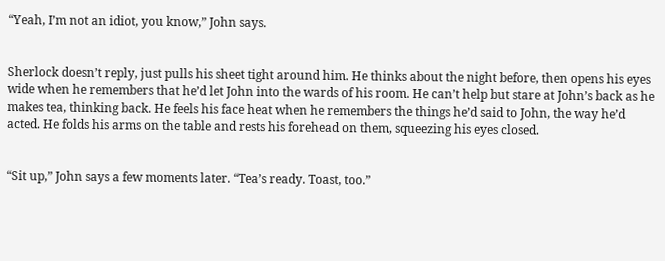“Yeah, I’m not an idiot, you know,” John says.


Sherlock doesn’t reply, just pulls his sheet tight around him. He thinks about the night before, then opens his eyes wide when he remembers that he’d let John into the wards of his room. He can’t help but stare at John’s back as he makes tea, thinking back. He feels his face heat when he remembers the things he’d said to John, the way he’d acted. He folds his arms on the table and rests his forehead on them, squeezing his eyes closed.


“Sit up,” John says a few moments later. “Tea’s ready. Toast, too.”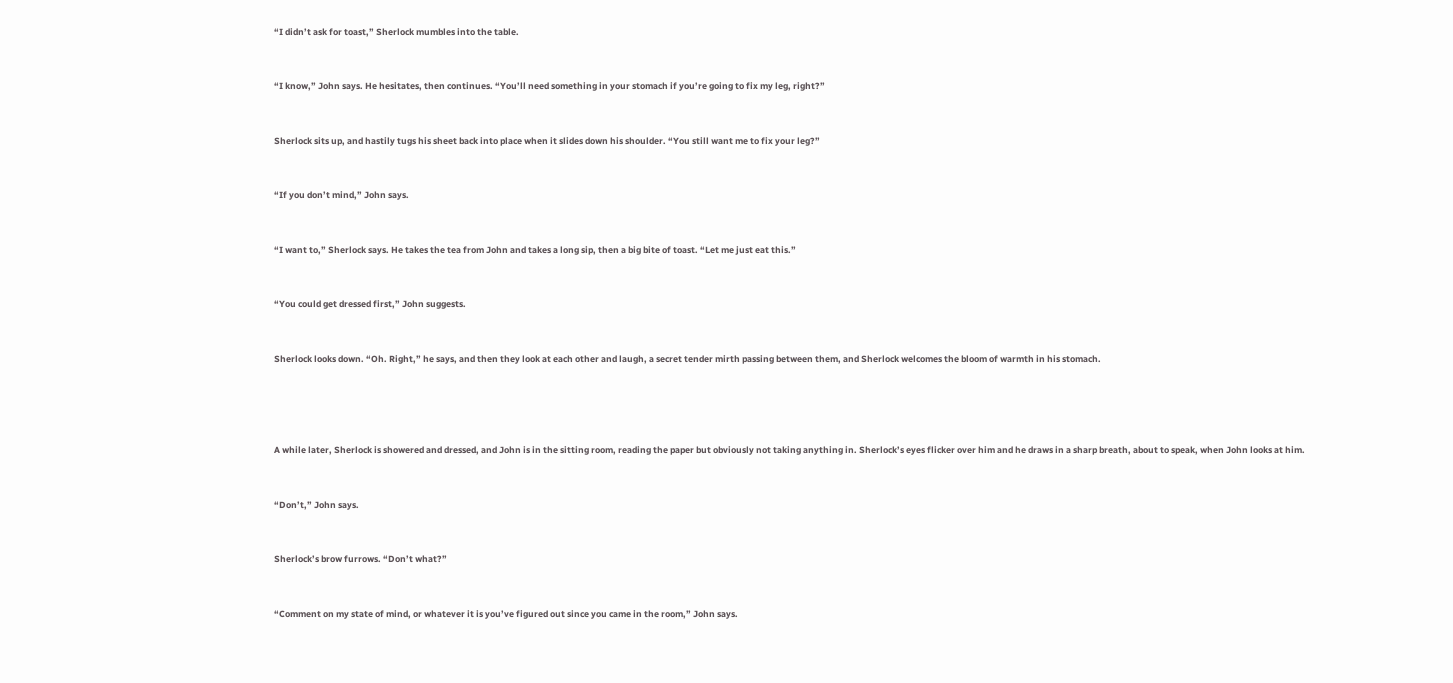“I didn’t ask for toast,” Sherlock mumbles into the table.


“I know,” John says. He hesitates, then continues. “You’ll need something in your stomach if you’re going to fix my leg, right?”


Sherlock sits up, and hastily tugs his sheet back into place when it slides down his shoulder. “You still want me to fix your leg?”


“If you don’t mind,” John says.


“I want to,” Sherlock says. He takes the tea from John and takes a long sip, then a big bite of toast. “Let me just eat this.”


“You could get dressed first,” John suggests.


Sherlock looks down. “Oh. Right,” he says, and then they look at each other and laugh, a secret tender mirth passing between them, and Sherlock welcomes the bloom of warmth in his stomach.




A while later, Sherlock is showered and dressed, and John is in the sitting room, reading the paper but obviously not taking anything in. Sherlock’s eyes flicker over him and he draws in a sharp breath, about to speak, when John looks at him.


“Don’t,” John says.


Sherlock’s brow furrows. “Don’t what?”


“Comment on my state of mind, or whatever it is you’ve figured out since you came in the room,” John says.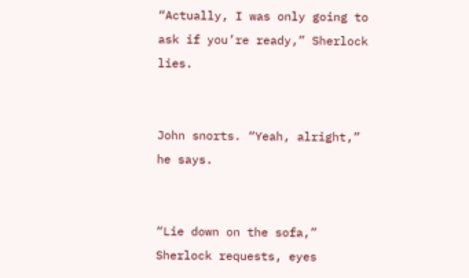“Actually, I was only going to ask if you’re ready,” Sherlock lies.


John snorts. “Yeah, alright,” he says.


“Lie down on the sofa,” Sherlock requests, eyes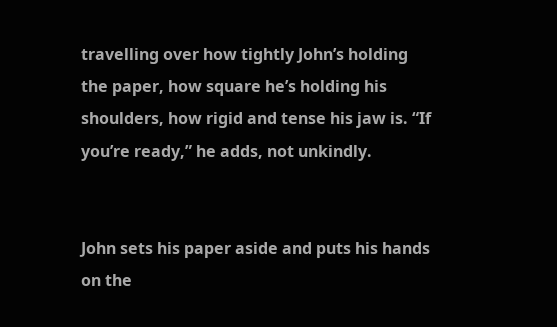travelling over how tightly John’s holding the paper, how square he’s holding his shoulders, how rigid and tense his jaw is. “If you’re ready,” he adds, not unkindly.


John sets his paper aside and puts his hands on the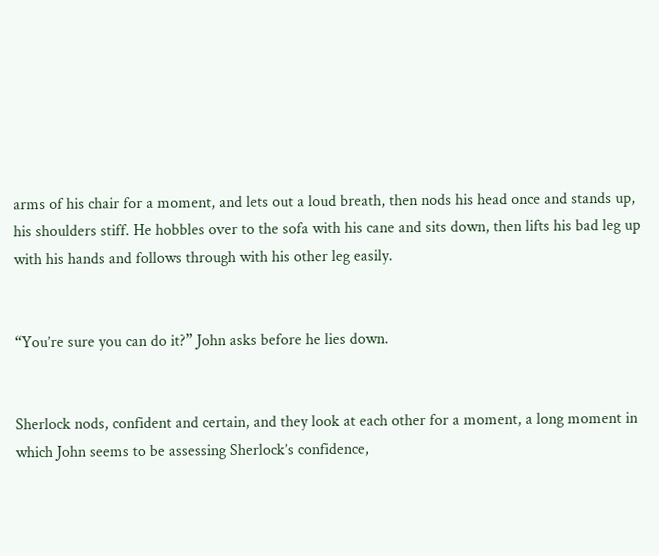arms of his chair for a moment, and lets out a loud breath, then nods his head once and stands up, his shoulders stiff. He hobbles over to the sofa with his cane and sits down, then lifts his bad leg up with his hands and follows through with his other leg easily.


“You’re sure you can do it?” John asks before he lies down.


Sherlock nods, confident and certain, and they look at each other for a moment, a long moment in which John seems to be assessing Sherlock’s confidence,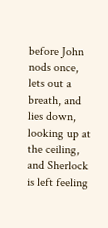before John nods once, lets out a breath, and lies down, looking up at the ceiling, and Sherlock is left feeling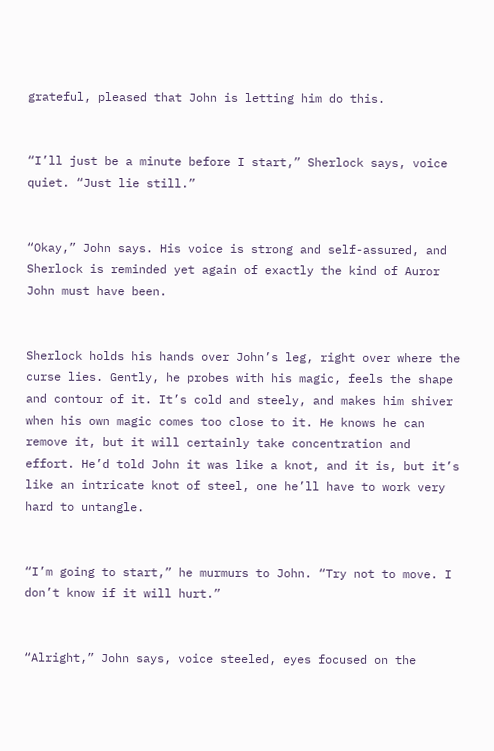grateful, pleased that John is letting him do this.


“I’ll just be a minute before I start,” Sherlock says, voice quiet. “Just lie still.”


“Okay,” John says. His voice is strong and self-assured, and Sherlock is reminded yet again of exactly the kind of Auror John must have been.


Sherlock holds his hands over John’s leg, right over where the curse lies. Gently, he probes with his magic, feels the shape and contour of it. It’s cold and steely, and makes him shiver when his own magic comes too close to it. He knows he can remove it, but it will certainly take concentration and effort. He’d told John it was like a knot, and it is, but it’s like an intricate knot of steel, one he’ll have to work very hard to untangle.


“I’m going to start,” he murmurs to John. “Try not to move. I don’t know if it will hurt.”


“Alright,” John says, voice steeled, eyes focused on the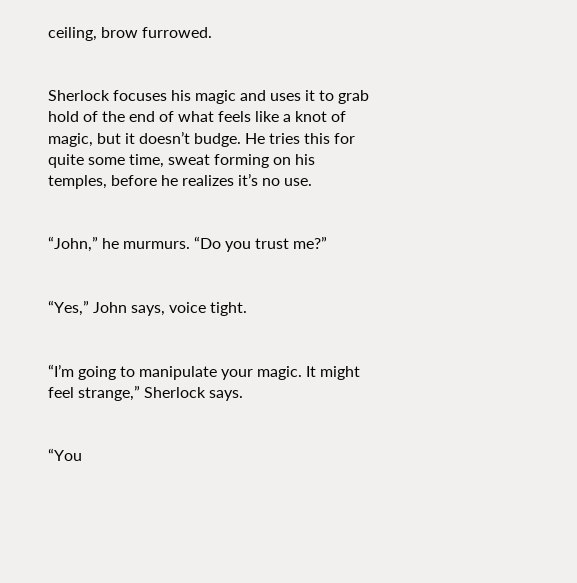ceiling, brow furrowed.


Sherlock focuses his magic and uses it to grab hold of the end of what feels like a knot of magic, but it doesn’t budge. He tries this for quite some time, sweat forming on his temples, before he realizes it’s no use.


“John,” he murmurs. “Do you trust me?”


“Yes,” John says, voice tight.


“I’m going to manipulate your magic. It might feel strange,” Sherlock says.


“You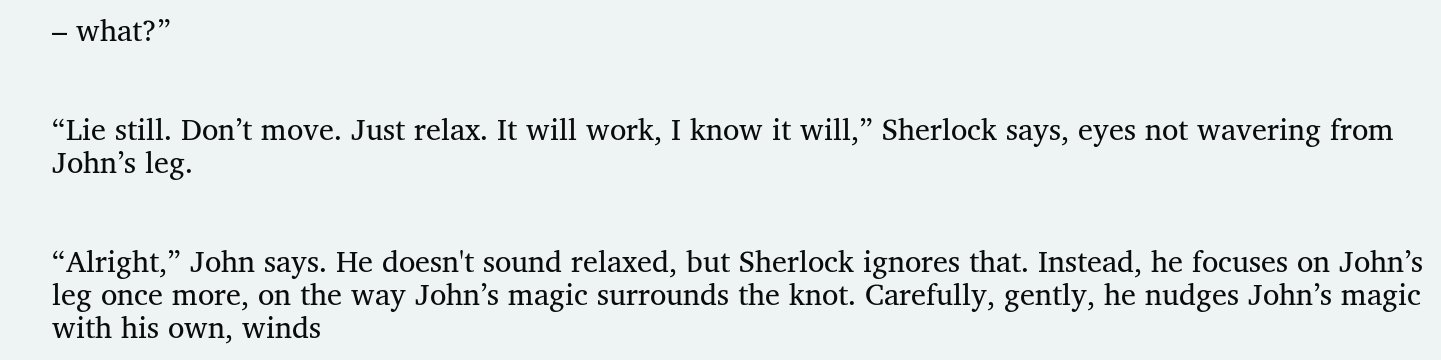– what?”


“Lie still. Don’t move. Just relax. It will work, I know it will,” Sherlock says, eyes not wavering from John’s leg.


“Alright,” John says. He doesn't sound relaxed, but Sherlock ignores that. Instead, he focuses on John’s leg once more, on the way John’s magic surrounds the knot. Carefully, gently, he nudges John’s magic with his own, winds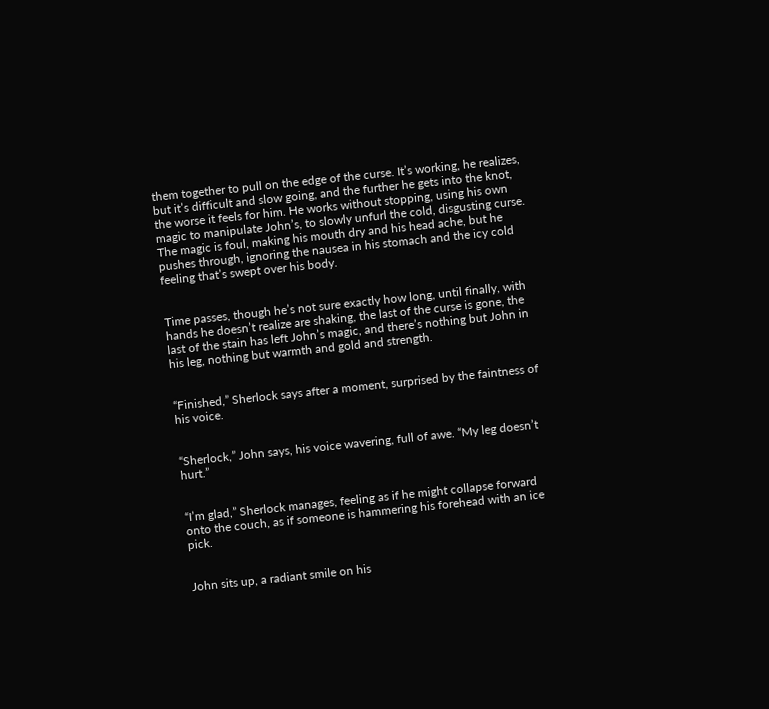them together to pull on the edge of the curse. It’s working, he realizes, but it’s difficult and slow going, and the further he gets into the knot, the worse it feels for him. He works without stopping, using his own magic to manipulate John’s, to slowly unfurl the cold, disgusting curse. The magic is foul, making his mouth dry and his head ache, but he pushes through, ignoring the nausea in his stomach and the icy cold feeling that’s swept over his body.


Time passes, though he’s not sure exactly how long, until finally, with hands he doesn’t realize are shaking, the last of the curse is gone, the last of the stain has left John’s magic, and there’s nothing but John in his leg, nothing but warmth and gold and strength.


“Finished,” Sherlock says after a moment, surprised by the faintness of his voice.


“Sherlock,” John says, his voice wavering, full of awe. “My leg doesn’t hurt.”


“I’m glad,” Sherlock manages, feeling as if he might collapse forward onto the couch, as if someone is hammering his forehead with an ice pick.


John sits up, a radiant smile on his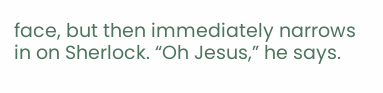face, but then immediately narrows in on Sherlock. “Oh Jesus,” he says.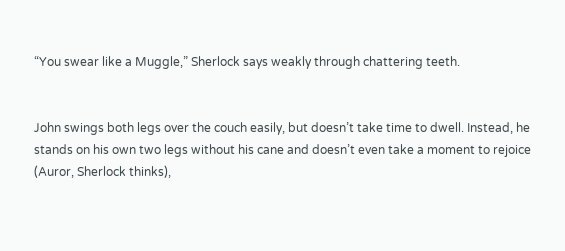“You swear like a Muggle,” Sherlock says weakly through chattering teeth.


John swings both legs over the couch easily, but doesn’t take time to dwell. Instead, he stands on his own two legs without his cane and doesn’t even take a moment to rejoice (Auror, Sherlock thinks),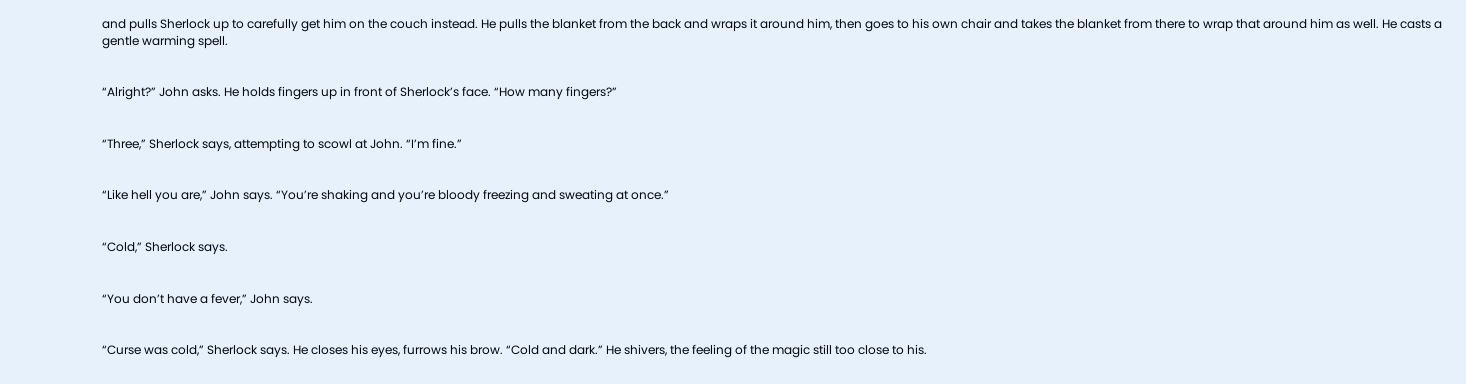and pulls Sherlock up to carefully get him on the couch instead. He pulls the blanket from the back and wraps it around him, then goes to his own chair and takes the blanket from there to wrap that around him as well. He casts a gentle warming spell.


“Alright?” John asks. He holds fingers up in front of Sherlock’s face. “How many fingers?”


“Three,” Sherlock says, attempting to scowl at John. “I’m fine.”


“Like hell you are,” John says. “You’re shaking and you’re bloody freezing and sweating at once.”


“Cold,” Sherlock says.


“You don’t have a fever,” John says.


“Curse was cold,” Sherlock says. He closes his eyes, furrows his brow. “Cold and dark.” He shivers, the feeling of the magic still too close to his.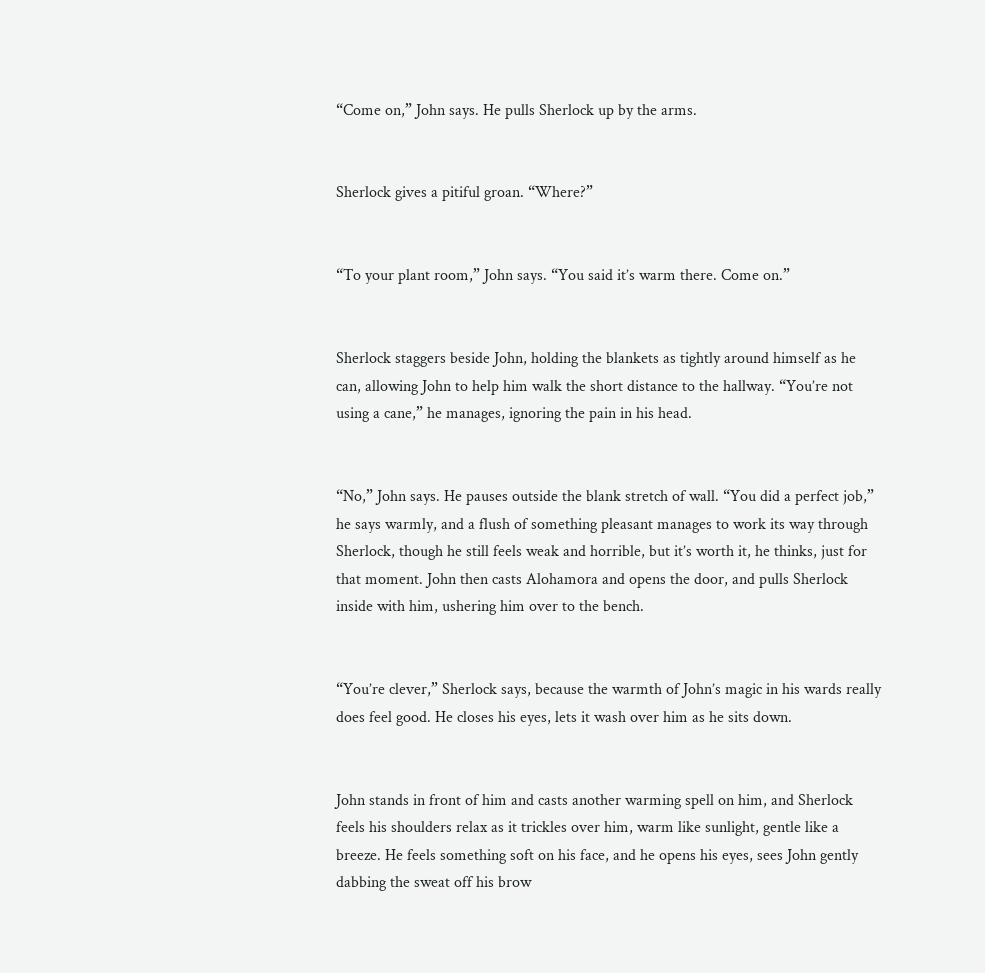“Come on,” John says. He pulls Sherlock up by the arms.


Sherlock gives a pitiful groan. “Where?”


“To your plant room,” John says. “You said it’s warm there. Come on.”


Sherlock staggers beside John, holding the blankets as tightly around himself as he can, allowing John to help him walk the short distance to the hallway. “You’re not using a cane,” he manages, ignoring the pain in his head.


“No,” John says. He pauses outside the blank stretch of wall. “You did a perfect job,” he says warmly, and a flush of something pleasant manages to work its way through Sherlock, though he still feels weak and horrible, but it’s worth it, he thinks, just for that moment. John then casts Alohamora and opens the door, and pulls Sherlock inside with him, ushering him over to the bench.


“You’re clever,” Sherlock says, because the warmth of John’s magic in his wards really does feel good. He closes his eyes, lets it wash over him as he sits down.


John stands in front of him and casts another warming spell on him, and Sherlock feels his shoulders relax as it trickles over him, warm like sunlight, gentle like a breeze. He feels something soft on his face, and he opens his eyes, sees John gently dabbing the sweat off his brow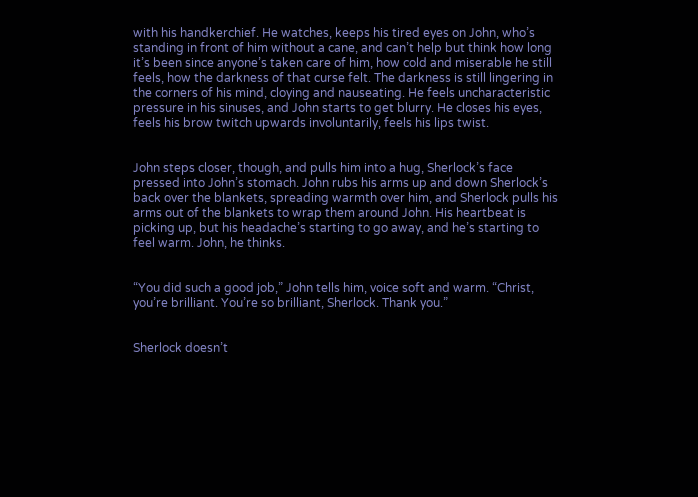with his handkerchief. He watches, keeps his tired eyes on John, who’s standing in front of him without a cane, and can’t help but think how long it’s been since anyone’s taken care of him, how cold and miserable he still feels, how the darkness of that curse felt. The darkness is still lingering in the corners of his mind, cloying and nauseating. He feels uncharacteristic pressure in his sinuses, and John starts to get blurry. He closes his eyes, feels his brow twitch upwards involuntarily, feels his lips twist.


John steps closer, though, and pulls him into a hug, Sherlock’s face pressed into John’s stomach. John rubs his arms up and down Sherlock’s back over the blankets, spreading warmth over him, and Sherlock pulls his arms out of the blankets to wrap them around John. His heartbeat is picking up, but his headache’s starting to go away, and he’s starting to feel warm. John, he thinks.


“You did such a good job,” John tells him, voice soft and warm. “Christ, you’re brilliant. You’re so brilliant, Sherlock. Thank you.”


Sherlock doesn’t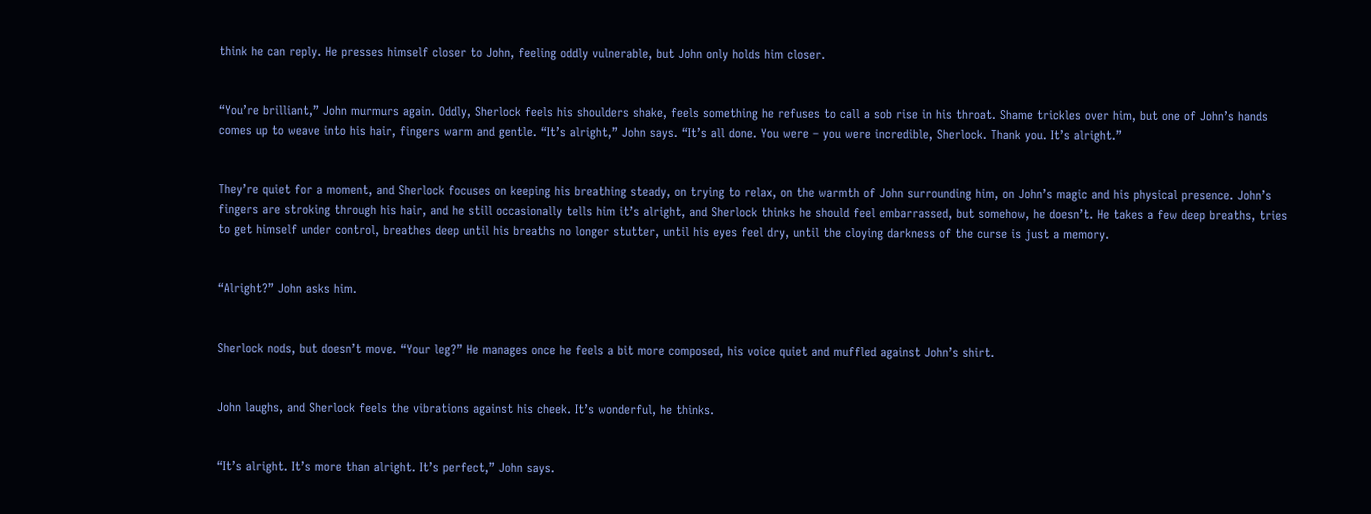think he can reply. He presses himself closer to John, feeling oddly vulnerable, but John only holds him closer.


“You’re brilliant,” John murmurs again. Oddly, Sherlock feels his shoulders shake, feels something he refuses to call a sob rise in his throat. Shame trickles over him, but one of John’s hands comes up to weave into his hair, fingers warm and gentle. “It’s alright,” John says. “It’s all done. You were – you were incredible, Sherlock. Thank you. It’s alright.”


They’re quiet for a moment, and Sherlock focuses on keeping his breathing steady, on trying to relax, on the warmth of John surrounding him, on John’s magic and his physical presence. John’s fingers are stroking through his hair, and he still occasionally tells him it’s alright, and Sherlock thinks he should feel embarrassed, but somehow, he doesn’t. He takes a few deep breaths, tries to get himself under control, breathes deep until his breaths no longer stutter, until his eyes feel dry, until the cloying darkness of the curse is just a memory.


“Alright?” John asks him.


Sherlock nods, but doesn’t move. “Your leg?” He manages once he feels a bit more composed, his voice quiet and muffled against John’s shirt.


John laughs, and Sherlock feels the vibrations against his cheek. It’s wonderful, he thinks.


“It’s alright. It’s more than alright. It’s perfect,” John says.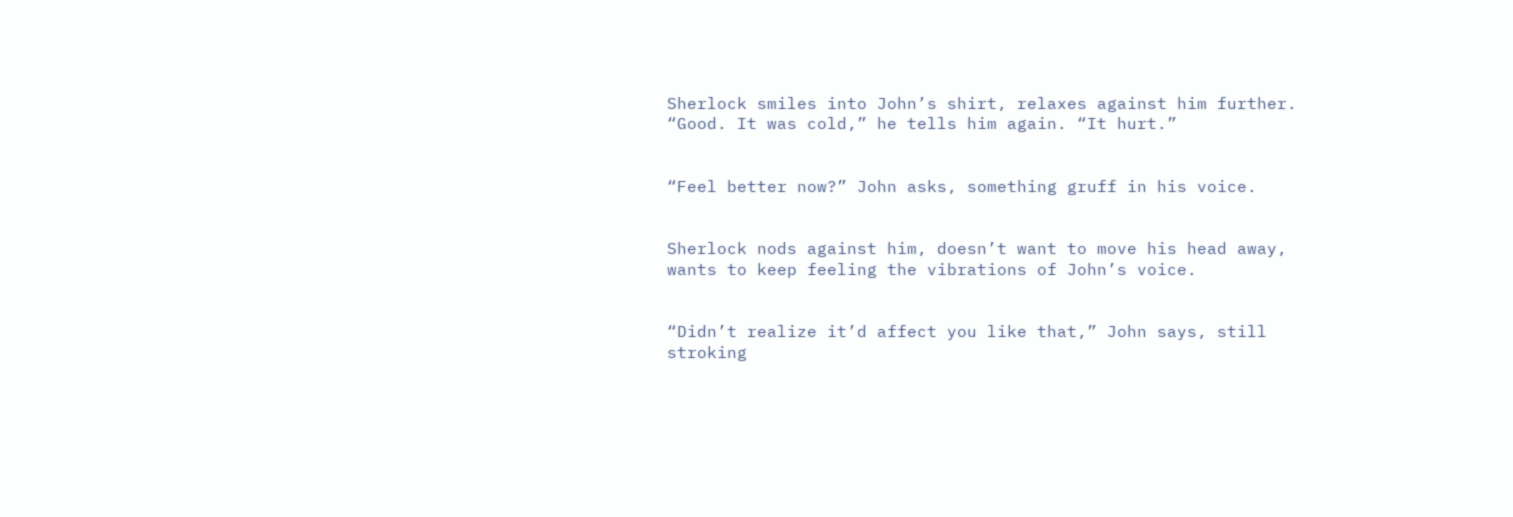Sherlock smiles into John’s shirt, relaxes against him further. “Good. It was cold,” he tells him again. “It hurt.”


“Feel better now?” John asks, something gruff in his voice.


Sherlock nods against him, doesn’t want to move his head away, wants to keep feeling the vibrations of John’s voice.


“Didn’t realize it’d affect you like that,” John says, still stroking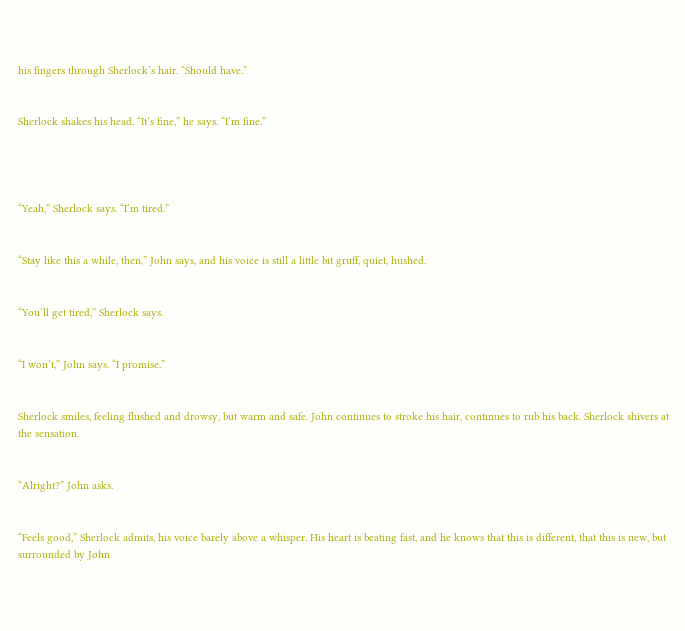his fingers through Sherlock’s hair. “Should have.”


Sherlock shakes his head. “It’s fine,” he says. “I’m fine.”




“Yeah,” Sherlock says. “I’m tired.”


“Stay like this a while, then,” John says, and his voice is still a little bit gruff, quiet, hushed.


“You’ll get tired,” Sherlock says.


“I won’t,” John says. “I promise.”


Sherlock smiles, feeling flushed and drowsy, but warm and safe. John continues to stroke his hair, continues to rub his back. Sherlock shivers at the sensation.


“Alright?” John asks.


“Feels good,” Sherlock admits, his voice barely above a whisper. His heart is beating fast, and he knows that this is different, that this is new, but surrounded by John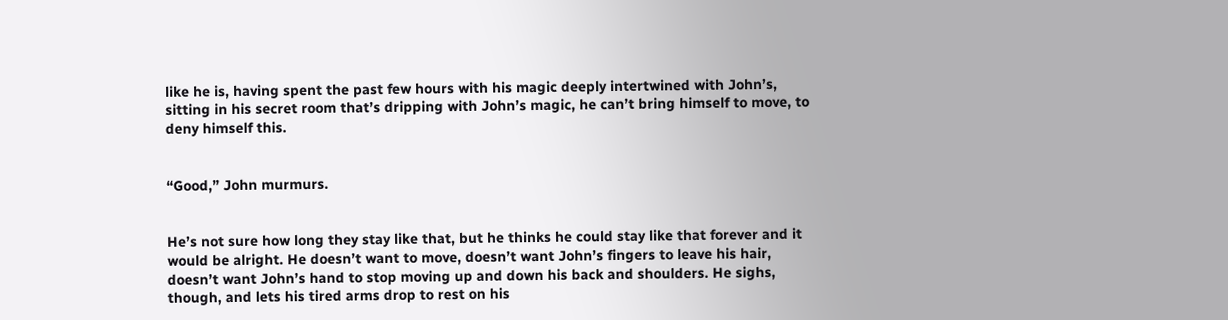like he is, having spent the past few hours with his magic deeply intertwined with John’s, sitting in his secret room that’s dripping with John’s magic, he can’t bring himself to move, to deny himself this.


“Good,” John murmurs.


He’s not sure how long they stay like that, but he thinks he could stay like that forever and it would be alright. He doesn’t want to move, doesn’t want John’s fingers to leave his hair, doesn’t want John’s hand to stop moving up and down his back and shoulders. He sighs, though, and lets his tired arms drop to rest on his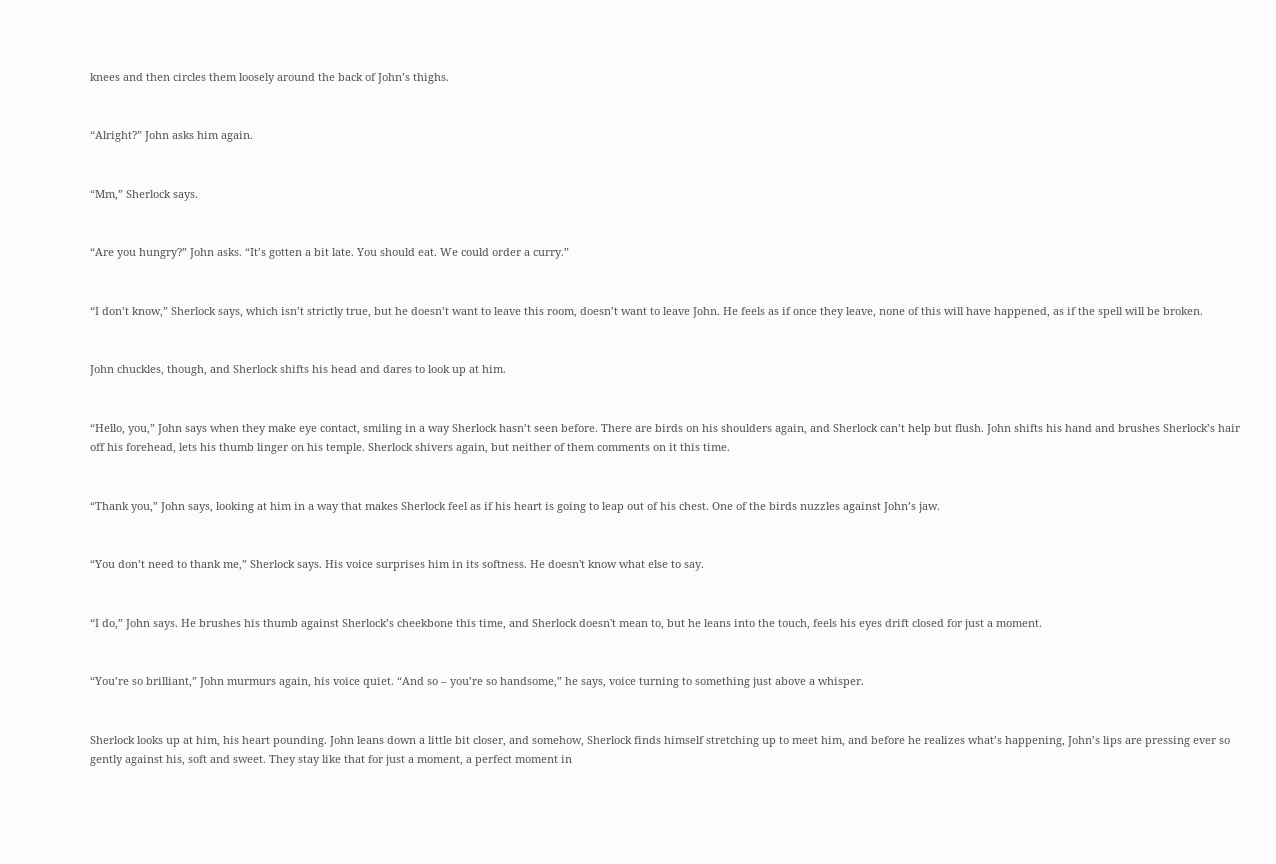knees and then circles them loosely around the back of John’s thighs.


“Alright?” John asks him again.


“Mm,” Sherlock says.


“Are you hungry?” John asks. “It’s gotten a bit late. You should eat. We could order a curry.”


“I don’t know,” Sherlock says, which isn’t strictly true, but he doesn’t want to leave this room, doesn’t want to leave John. He feels as if once they leave, none of this will have happened, as if the spell will be broken.


John chuckles, though, and Sherlock shifts his head and dares to look up at him.


“Hello, you,” John says when they make eye contact, smiling in a way Sherlock hasn’t seen before. There are birds on his shoulders again, and Sherlock can’t help but flush. John shifts his hand and brushes Sherlock’s hair off his forehead, lets his thumb linger on his temple. Sherlock shivers again, but neither of them comments on it this time.


“Thank you,” John says, looking at him in a way that makes Sherlock feel as if his heart is going to leap out of his chest. One of the birds nuzzles against John’s jaw.


“You don’t need to thank me,” Sherlock says. His voice surprises him in its softness. He doesn't know what else to say.


“I do,” John says. He brushes his thumb against Sherlock’s cheekbone this time, and Sherlock doesn't mean to, but he leans into the touch, feels his eyes drift closed for just a moment.


“You’re so brilliant,” John murmurs again, his voice quiet. “And so – you’re so handsome,” he says, voice turning to something just above a whisper.


Sherlock looks up at him, his heart pounding. John leans down a little bit closer, and somehow, Sherlock finds himself stretching up to meet him, and before he realizes what’s happening, John’s lips are pressing ever so gently against his, soft and sweet. They stay like that for just a moment, a perfect moment in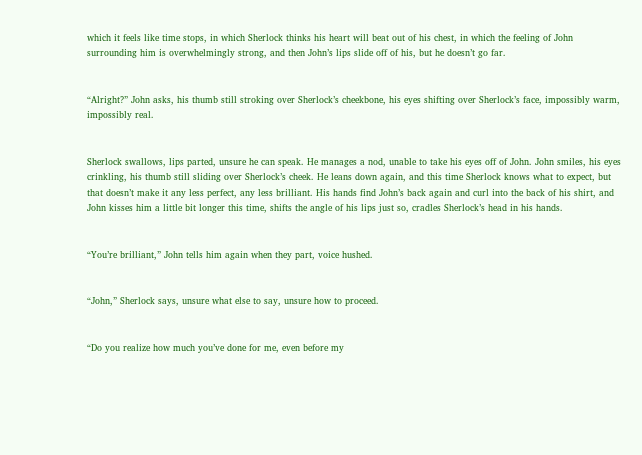which it feels like time stops, in which Sherlock thinks his heart will beat out of his chest, in which the feeling of John surrounding him is overwhelmingly strong, and then John’s lips slide off of his, but he doesn’t go far.


“Alright?” John asks, his thumb still stroking over Sherlock’s cheekbone, his eyes shifting over Sherlock’s face, impossibly warm, impossibly real.


Sherlock swallows, lips parted, unsure he can speak. He manages a nod, unable to take his eyes off of John. John smiles, his eyes crinkling, his thumb still sliding over Sherlock’s cheek. He leans down again, and this time Sherlock knows what to expect, but that doesn’t make it any less perfect, any less brilliant. His hands find John’s back again and curl into the back of his shirt, and John kisses him a little bit longer this time, shifts the angle of his lips just so, cradles Sherlock’s head in his hands.


“You’re brilliant,” John tells him again when they part, voice hushed.


“John,” Sherlock says, unsure what else to say, unsure how to proceed.


“Do you realize how much you’ve done for me, even before my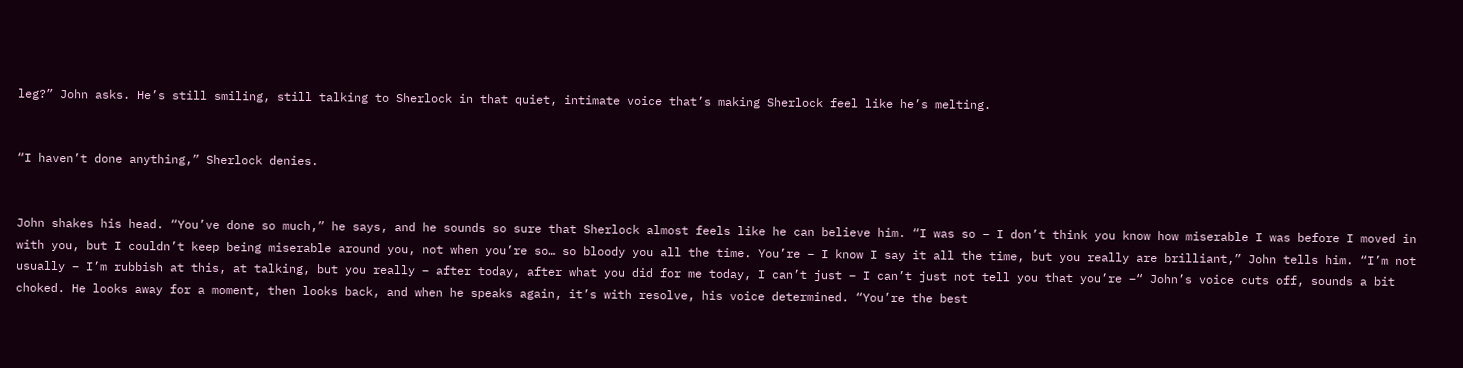leg?” John asks. He’s still smiling, still talking to Sherlock in that quiet, intimate voice that’s making Sherlock feel like he’s melting.


“I haven’t done anything,” Sherlock denies.


John shakes his head. “You’ve done so much,” he says, and he sounds so sure that Sherlock almost feels like he can believe him. “I was so – I don’t think you know how miserable I was before I moved in with you, but I couldn’t keep being miserable around you, not when you’re so… so bloody you all the time. You’re – I know I say it all the time, but you really are brilliant,” John tells him. “I’m not usually – I’m rubbish at this, at talking, but you really – after today, after what you did for me today, I can’t just – I can’t just not tell you that you’re –“ John’s voice cuts off, sounds a bit choked. He looks away for a moment, then looks back, and when he speaks again, it’s with resolve, his voice determined. “You’re the best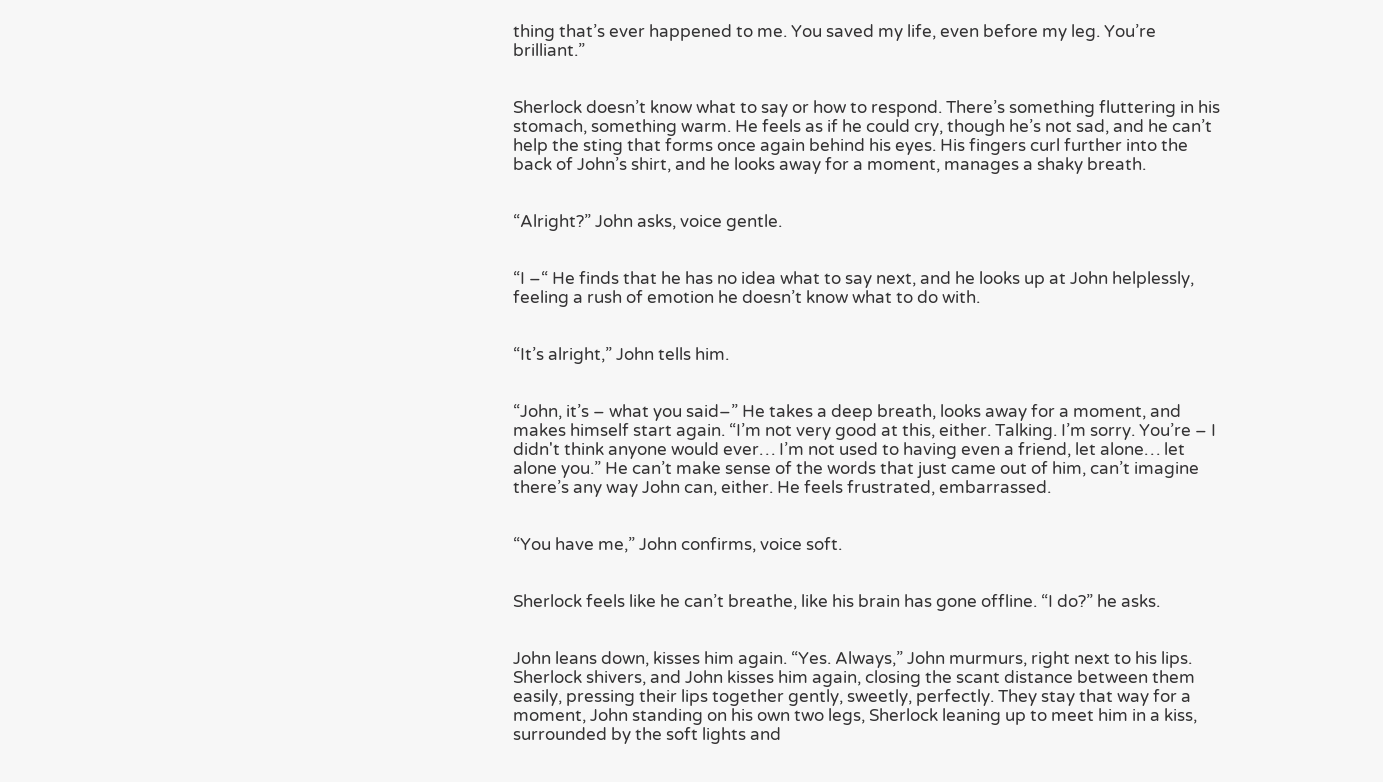thing that’s ever happened to me. You saved my life, even before my leg. You’re brilliant.”


Sherlock doesn’t know what to say or how to respond. There’s something fluttering in his stomach, something warm. He feels as if he could cry, though he’s not sad, and he can’t help the sting that forms once again behind his eyes. His fingers curl further into the back of John’s shirt, and he looks away for a moment, manages a shaky breath.


“Alright?” John asks, voice gentle.


“I –“ He finds that he has no idea what to say next, and he looks up at John helplessly, feeling a rush of emotion he doesn’t know what to do with.


“It’s alright,” John tells him.


“John, it’s – what you said–” He takes a deep breath, looks away for a moment, and makes himself start again. “I’m not very good at this, either. Talking. I’m sorry. You’re – I didn't think anyone would ever… I’m not used to having even a friend, let alone… let alone you.” He can’t make sense of the words that just came out of him, can’t imagine there’s any way John can, either. He feels frustrated, embarrassed.


“You have me,” John confirms, voice soft.


Sherlock feels like he can’t breathe, like his brain has gone offline. “I do?” he asks.


John leans down, kisses him again. “Yes. Always,” John murmurs, right next to his lips. Sherlock shivers, and John kisses him again, closing the scant distance between them easily, pressing their lips together gently, sweetly, perfectly. They stay that way for a moment, John standing on his own two legs, Sherlock leaning up to meet him in a kiss, surrounded by the soft lights and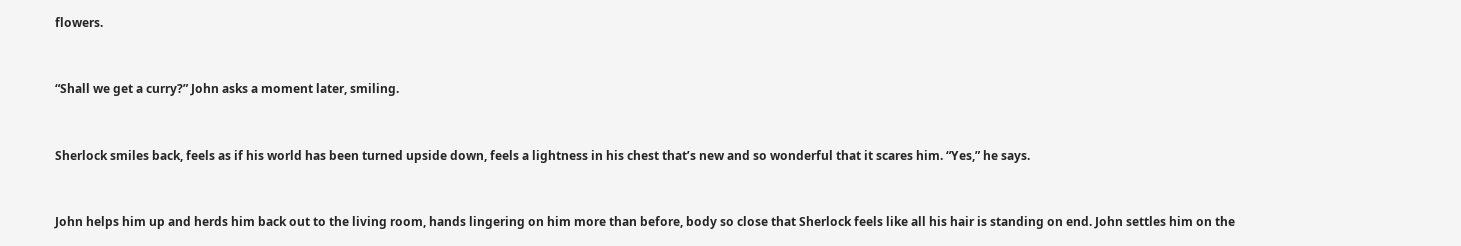flowers.


“Shall we get a curry?” John asks a moment later, smiling.


Sherlock smiles back, feels as if his world has been turned upside down, feels a lightness in his chest that’s new and so wonderful that it scares him. “Yes,” he says.


John helps him up and herds him back out to the living room, hands lingering on him more than before, body so close that Sherlock feels like all his hair is standing on end. John settles him on the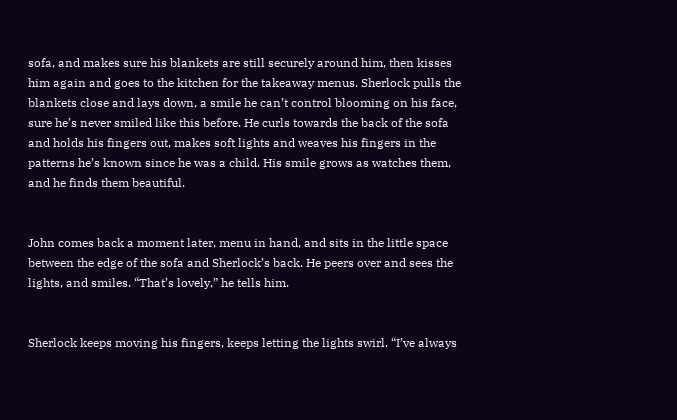sofa, and makes sure his blankets are still securely around him, then kisses him again and goes to the kitchen for the takeaway menus. Sherlock pulls the blankets close and lays down, a smile he can’t control blooming on his face, sure he’s never smiled like this before. He curls towards the back of the sofa and holds his fingers out, makes soft lights and weaves his fingers in the patterns he’s known since he was a child. His smile grows as watches them, and he finds them beautiful.


John comes back a moment later, menu in hand, and sits in the little space between the edge of the sofa and Sherlock’s back. He peers over and sees the lights, and smiles. “That’s lovely,” he tells him.


Sherlock keeps moving his fingers, keeps letting the lights swirl. “I’ve always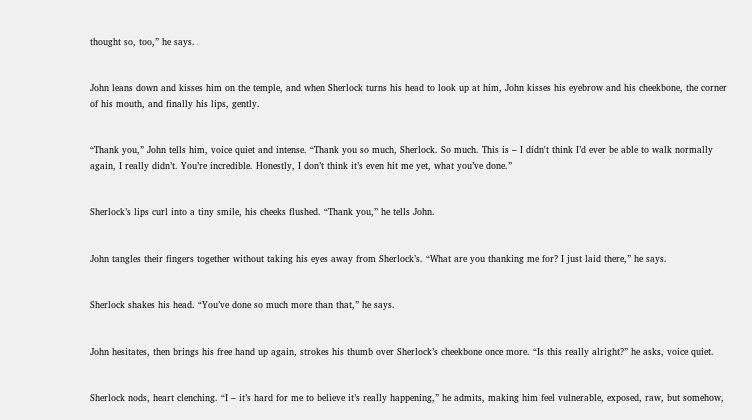thought so, too,” he says.


John leans down and kisses him on the temple, and when Sherlock turns his head to look up at him, John kisses his eyebrow and his cheekbone, the corner of his mouth, and finally his lips, gently.


“Thank you,” John tells him, voice quiet and intense. “Thank you so much, Sherlock. So much. This is – I didn't think I’d ever be able to walk normally again, I really didn’t. You’re incredible. Honestly, I don’t think it’s even hit me yet, what you’ve done.”


Sherlock’s lips curl into a tiny smile, his cheeks flushed. “Thank you,” he tells John.


John tangles their fingers together without taking his eyes away from Sherlock’s. “What are you thanking me for? I just laid there,” he says.


Sherlock shakes his head. “You’ve done so much more than that,” he says.


John hesitates, then brings his free hand up again, strokes his thumb over Sherlock’s cheekbone once more. “Is this really alright?” he asks, voice quiet.


Sherlock nods, heart clenching. “I – it’s hard for me to believe it’s really happening,” he admits, making him feel vulnerable, exposed, raw, but somehow,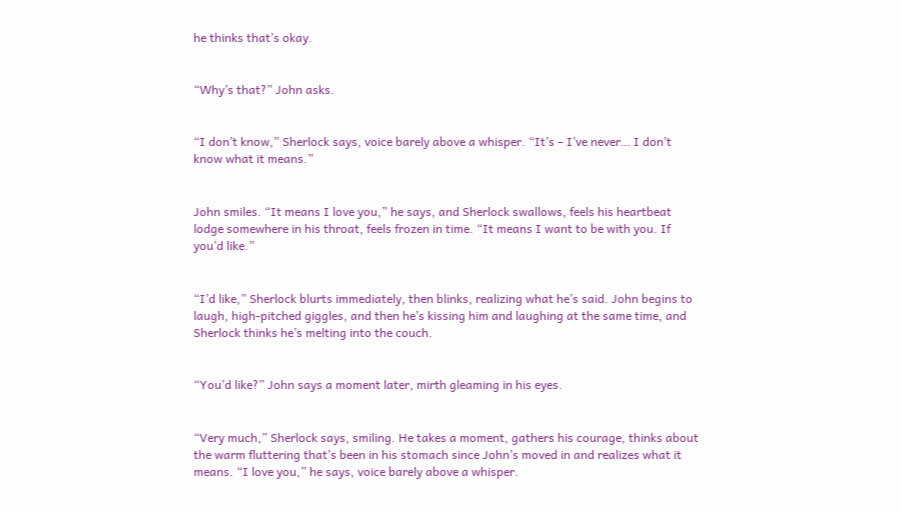he thinks that’s okay.


“Why’s that?” John asks.


“I don’t know,” Sherlock says, voice barely above a whisper. “It’s – I’ve never… I don’t know what it means.”


John smiles. “It means I love you,” he says, and Sherlock swallows, feels his heartbeat lodge somewhere in his throat, feels frozen in time. “It means I want to be with you. If you’d like.”


“I’d like,” Sherlock blurts immediately, then blinks, realizing what he’s said. John begins to laugh, high-pitched giggles, and then he’s kissing him and laughing at the same time, and Sherlock thinks he’s melting into the couch.


“You’d like?” John says a moment later, mirth gleaming in his eyes.


“Very much,” Sherlock says, smiling. He takes a moment, gathers his courage, thinks about the warm fluttering that’s been in his stomach since John’s moved in and realizes what it means. “I love you,” he says, voice barely above a whisper.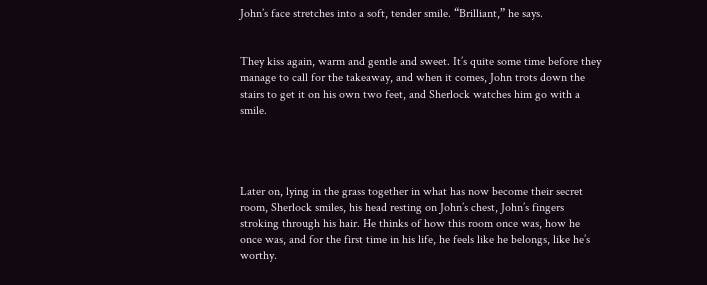John’s face stretches into a soft, tender smile. “Brilliant,” he says.


They kiss again, warm and gentle and sweet. It’s quite some time before they manage to call for the takeaway, and when it comes, John trots down the stairs to get it on his own two feet, and Sherlock watches him go with a smile.




Later on, lying in the grass together in what has now become their secret room, Sherlock smiles, his head resting on John’s chest, John’s fingers stroking through his hair. He thinks of how this room once was, how he once was, and for the first time in his life, he feels like he belongs, like he’s worthy.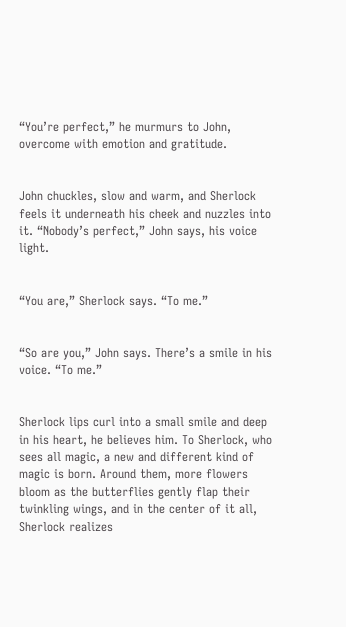“You’re perfect,” he murmurs to John, overcome with emotion and gratitude.


John chuckles, slow and warm, and Sherlock feels it underneath his cheek and nuzzles into it. “Nobody’s perfect,” John says, his voice light.


“You are,” Sherlock says. “To me.”


“So are you,” John says. There’s a smile in his voice. “To me.”


Sherlock lips curl into a small smile and deep in his heart, he believes him. To Sherlock, who sees all magic, a new and different kind of magic is born. Around them, more flowers bloom as the butterflies gently flap their twinkling wings, and in the center of it all, Sherlock realizes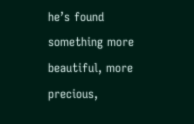he’s found something more beautiful, more precious,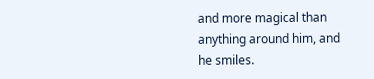and more magical than anything around him, and he smiles.